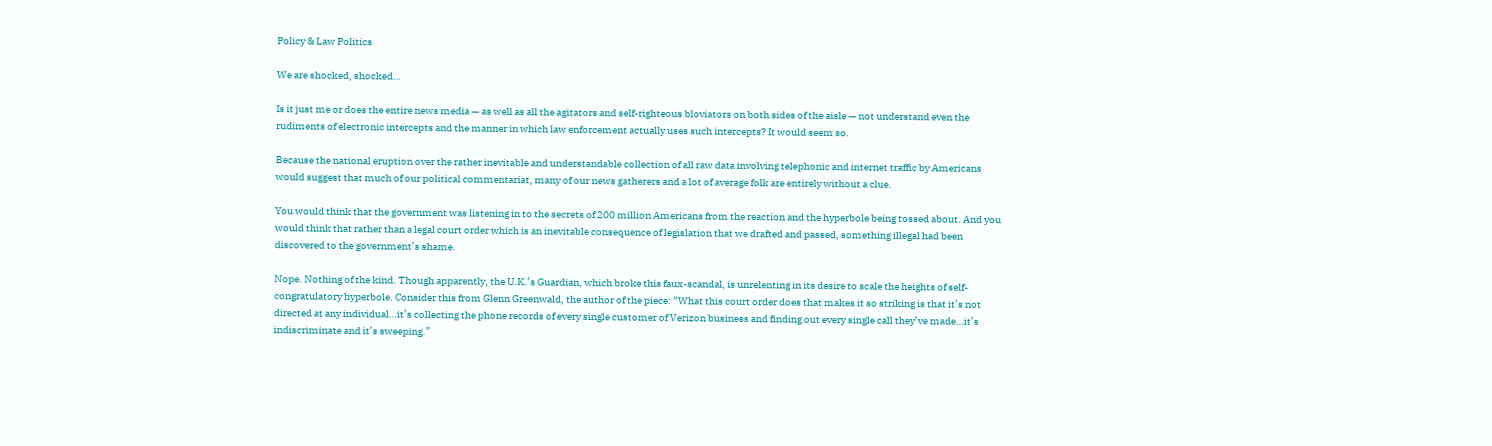Policy & Law Politics

We are shocked, shocked…

Is it just me or does the entire news media — as well as all the agitators and self-righteous bloviators on both sides of the aisle — not understand even the rudiments of electronic intercepts and the manner in which law enforcement actually uses such intercepts? It would seem so.

Because the national eruption over the rather inevitable and understandable collection of all raw data involving telephonic and internet traffic by Americans would suggest that much of our political commentariat, many of our news gatherers and a lot of average folk are entirely without a clue.

You would think that the government was listening in to the secrets of 200 million Americans from the reaction and the hyperbole being tossed about. And you would think that rather than a legal court order which is an inevitable consequence of legislation that we drafted and passed, something illegal had been discovered to the government’s shame.

Nope. Nothing of the kind. Though apparently, the U.K.’s Guardian, which broke this faux-scandal, is unrelenting in its desire to scale the heights of self-congratulatory hyperbole. Consider this from Glenn Greenwald, the author of the piece: “What this court order does that makes it so striking is that it’s not directed at any individual…it’s collecting the phone records of every single customer of Verizon business and finding out every single call they’ve made…it’s indiscriminate and it’s sweeping.”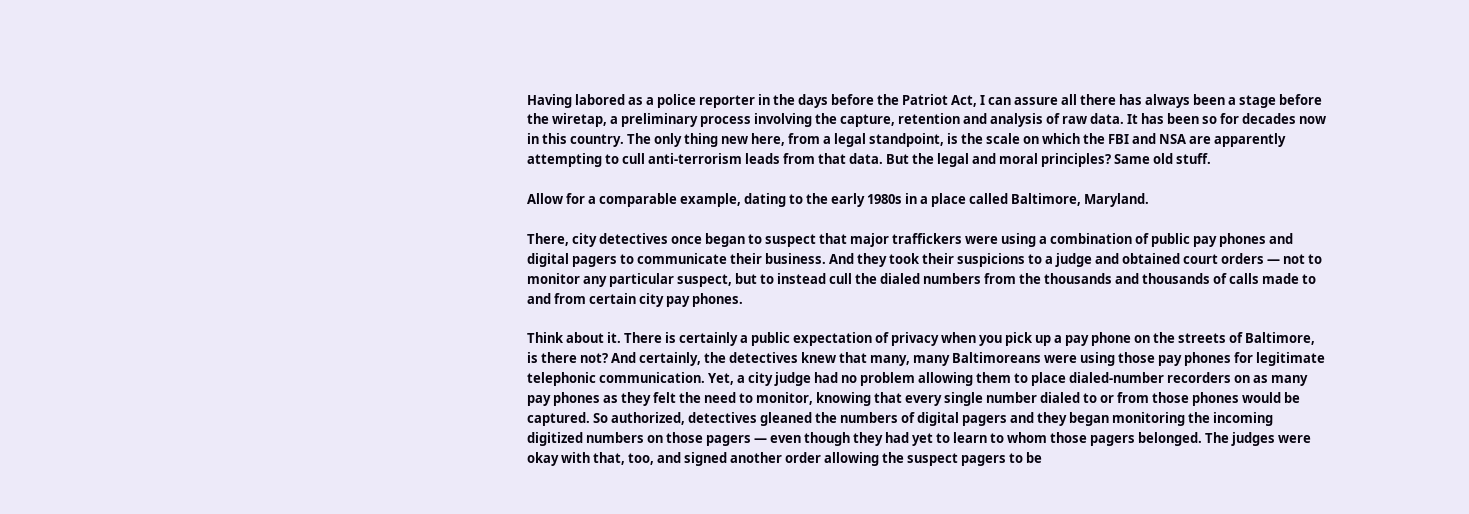Having labored as a police reporter in the days before the Patriot Act, I can assure all there has always been a stage before the wiretap, a preliminary process involving the capture, retention and analysis of raw data. It has been so for decades now in this country. The only thing new here, from a legal standpoint, is the scale on which the FBI and NSA are apparently attempting to cull anti-terrorism leads from that data. But the legal and moral principles? Same old stuff.

Allow for a comparable example, dating to the early 1980s in a place called Baltimore, Maryland.

There, city detectives once began to suspect that major traffickers were using a combination of public pay phones and digital pagers to communicate their business. And they took their suspicions to a judge and obtained court orders — not to monitor any particular suspect, but to instead cull the dialed numbers from the thousands and thousands of calls made to and from certain city pay phones.

Think about it. There is certainly a public expectation of privacy when you pick up a pay phone on the streets of Baltimore, is there not? And certainly, the detectives knew that many, many Baltimoreans were using those pay phones for legitimate telephonic communication. Yet, a city judge had no problem allowing them to place dialed-number recorders on as many pay phones as they felt the need to monitor, knowing that every single number dialed to or from those phones would be captured. So authorized, detectives gleaned the numbers of digital pagers and they began monitoring the incoming digitized numbers on those pagers — even though they had yet to learn to whom those pagers belonged. The judges were okay with that, too, and signed another order allowing the suspect pagers to be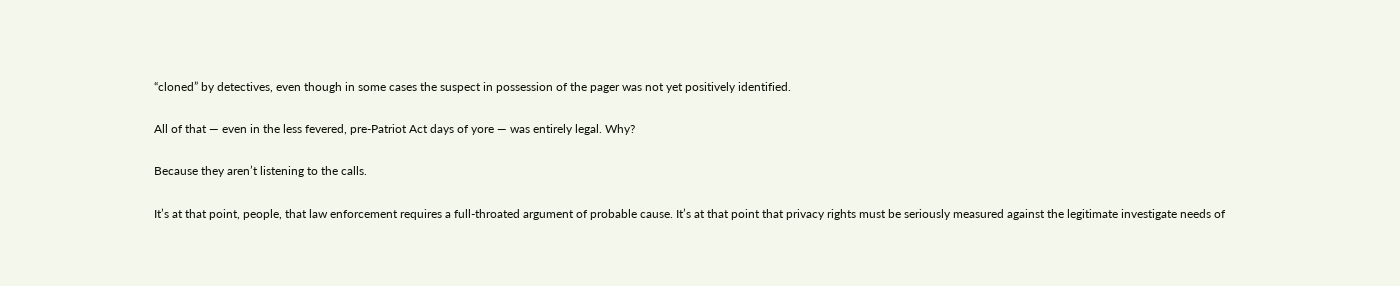“cloned” by detectives, even though in some cases the suspect in possession of the pager was not yet positively identified.

All of that — even in the less fevered, pre-Patriot Act days of yore — was entirely legal. Why?

Because they aren’t listening to the calls.

It’s at that point, people, that law enforcement requires a full-throated argument of probable cause. It’s at that point that privacy rights must be seriously measured against the legitimate investigate needs of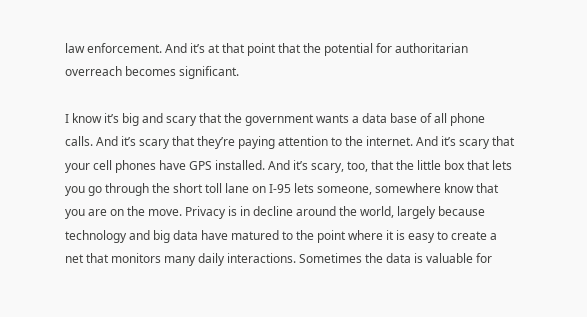law enforcement. And it’s at that point that the potential for authoritarian overreach becomes significant.

I know it’s big and scary that the government wants a data base of all phone calls. And it’s scary that they’re paying attention to the internet. And it’s scary that your cell phones have GPS installed. And it’s scary, too, that the little box that lets you go through the short toll lane on I-95 lets someone, somewhere know that you are on the move. Privacy is in decline around the world, largely because technology and big data have matured to the point where it is easy to create a net that monitors many daily interactions. Sometimes the data is valuable for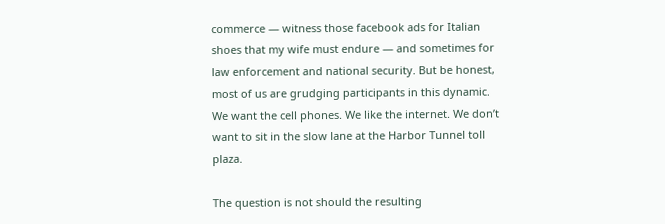commerce — witness those facebook ads for Italian shoes that my wife must endure — and sometimes for law enforcement and national security. But be honest, most of us are grudging participants in this dynamic. We want the cell phones. We like the internet. We don’t want to sit in the slow lane at the Harbor Tunnel toll plaza.

The question is not should the resulting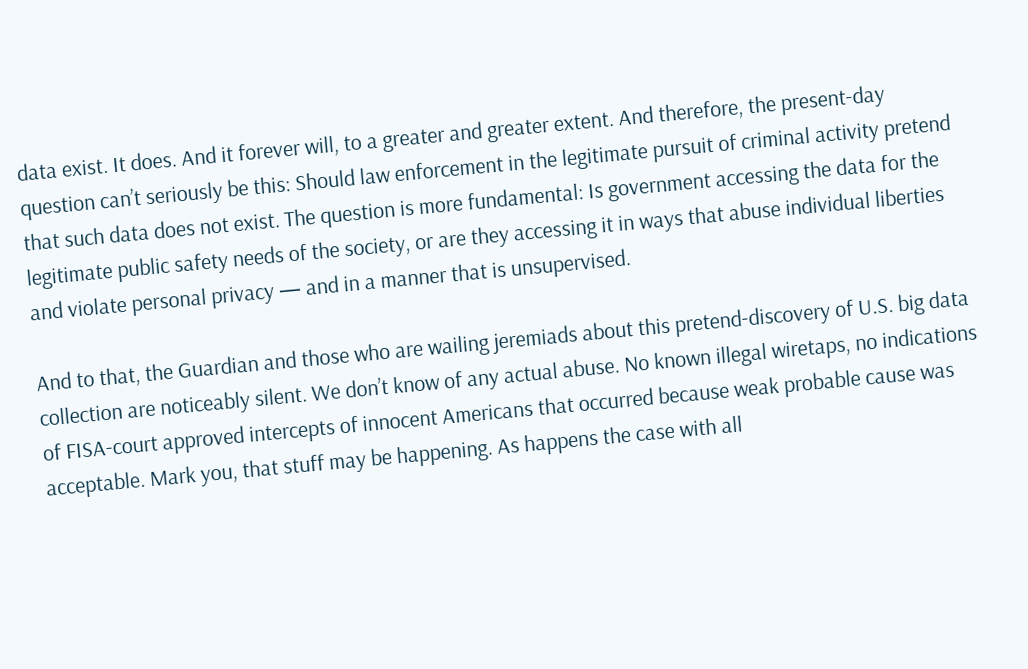data exist. It does. And it forever will, to a greater and greater extent. And therefore, the present-day question can’t seriously be this: Should law enforcement in the legitimate pursuit of criminal activity pretend that such data does not exist. The question is more fundamental: Is government accessing the data for the legitimate public safety needs of the society, or are they accessing it in ways that abuse individual liberties and violate personal privacy — and in a manner that is unsupervised.

And to that, the Guardian and those who are wailing jeremiads about this pretend-discovery of U.S. big data collection are noticeably silent. We don’t know of any actual abuse. No known illegal wiretaps, no indications of FISA-court approved intercepts of innocent Americans that occurred because weak probable cause was acceptable. Mark you, that stuff may be happening. As happens the case with all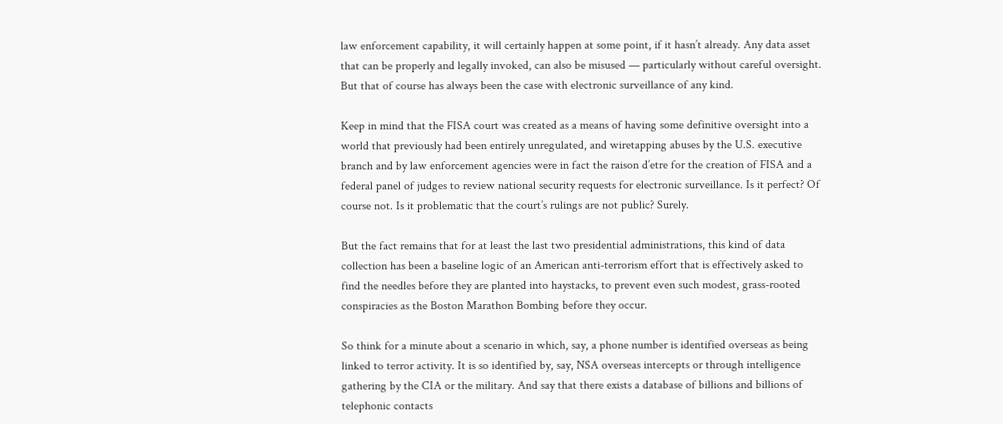law enforcement capability, it will certainly happen at some point, if it hasn’t already. Any data asset that can be properly and legally invoked, can also be misused — particularly without careful oversight. But that of course has always been the case with electronic surveillance of any kind.

Keep in mind that the FISA court was created as a means of having some definitive oversight into a world that previously had been entirely unregulated, and wiretapping abuses by the U.S. executive branch and by law enforcement agencies were in fact the raison d’etre for the creation of FISA and a federal panel of judges to review national security requests for electronic surveillance. Is it perfect? Of course not. Is it problematic that the court’s rulings are not public? Surely.

But the fact remains that for at least the last two presidential administrations, this kind of data collection has been a baseline logic of an American anti-terrorism effort that is effectively asked to find the needles before they are planted into haystacks, to prevent even such modest, grass-rooted conspiracies as the Boston Marathon Bombing before they occur.

So think for a minute about a scenario in which, say, a phone number is identified overseas as being linked to terror activity. It is so identified by, say, NSA overseas intercepts or through intelligence gathering by the CIA or the military. And say that there exists a database of billions and billions of telephonic contacts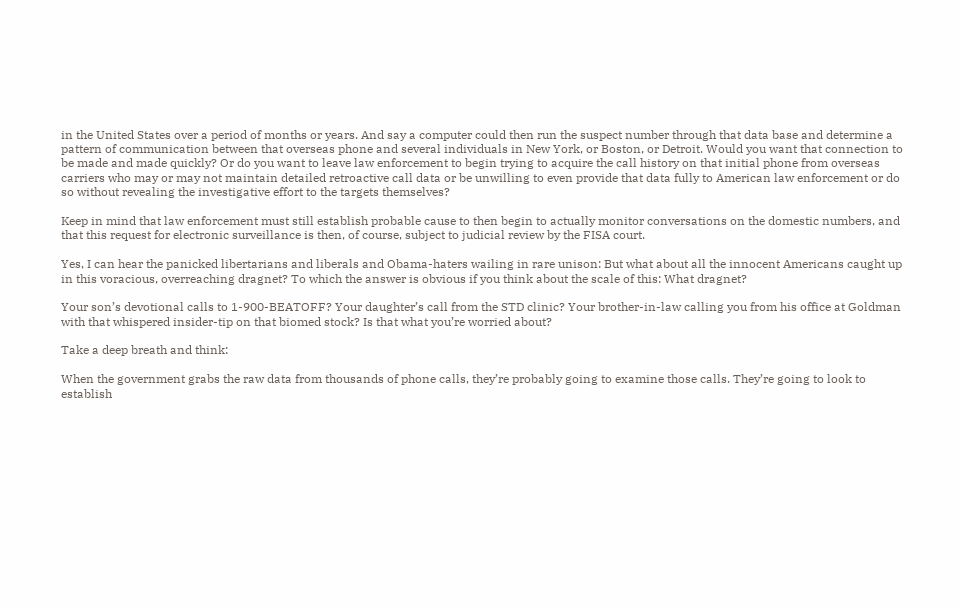in the United States over a period of months or years. And say a computer could then run the suspect number through that data base and determine a pattern of communication between that overseas phone and several individuals in New York, or Boston, or Detroit. Would you want that connection to be made and made quickly? Or do you want to leave law enforcement to begin trying to acquire the call history on that initial phone from overseas carriers who may or may not maintain detailed retroactive call data or be unwilling to even provide that data fully to American law enforcement or do so without revealing the investigative effort to the targets themselves?

Keep in mind that law enforcement must still establish probable cause to then begin to actually monitor conversations on the domestic numbers, and that this request for electronic surveillance is then, of course, subject to judicial review by the FISA court.

Yes, I can hear the panicked libertarians and liberals and Obama-haters wailing in rare unison: But what about all the innocent Americans caught up in this voracious, overreaching dragnet? To which the answer is obvious if you think about the scale of this: What dragnet?

Your son’s devotional calls to 1-900-BEATOFF? Your daughter’s call from the STD clinic? Your brother-in-law calling you from his office at Goldman with that whispered insider-tip on that biomed stock? Is that what you’re worried about?

Take a deep breath and think:

When the government grabs the raw data from thousands of phone calls, they’re probably going to examine those calls. They’re going to look to establish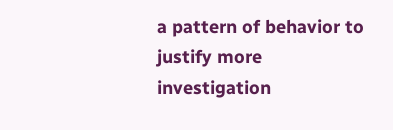a pattern of behavior to justify more investigation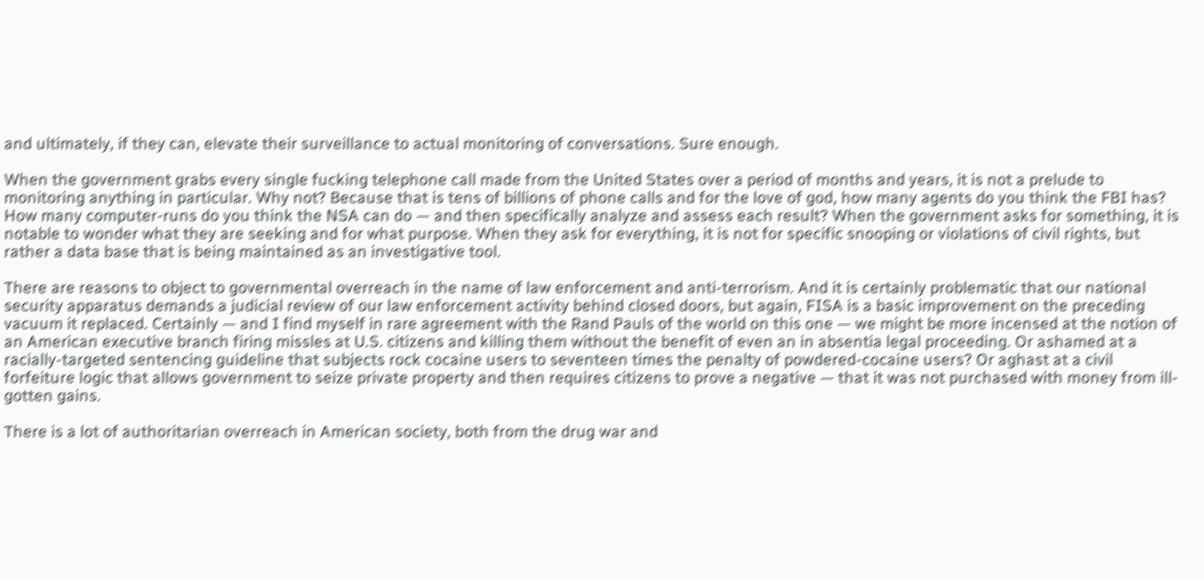and ultimately, if they can, elevate their surveillance to actual monitoring of conversations. Sure enough.

When the government grabs every single fucking telephone call made from the United States over a period of months and years, it is not a prelude to monitoring anything in particular. Why not? Because that is tens of billions of phone calls and for the love of god, how many agents do you think the FBI has? How many computer-runs do you think the NSA can do — and then specifically analyze and assess each result? When the government asks for something, it is notable to wonder what they are seeking and for what purpose. When they ask for everything, it is not for specific snooping or violations of civil rights, but rather a data base that is being maintained as an investigative tool.

There are reasons to object to governmental overreach in the name of law enforcement and anti-terrorism. And it is certainly problematic that our national security apparatus demands a judicial review of our law enforcement activity behind closed doors, but again, FISA is a basic improvement on the preceding vacuum it replaced. Certainly — and I find myself in rare agreement with the Rand Pauls of the world on this one — we might be more incensed at the notion of an American executive branch firing missles at U.S. citizens and killing them without the benefit of even an in absentia legal proceeding. Or ashamed at a racially-targeted sentencing guideline that subjects rock cocaine users to seventeen times the penalty of powdered-cocaine users? Or aghast at a civil forfeiture logic that allows government to seize private property and then requires citizens to prove a negative — that it was not purchased with money from ill-gotten gains.

There is a lot of authoritarian overreach in American society, both from the drug war and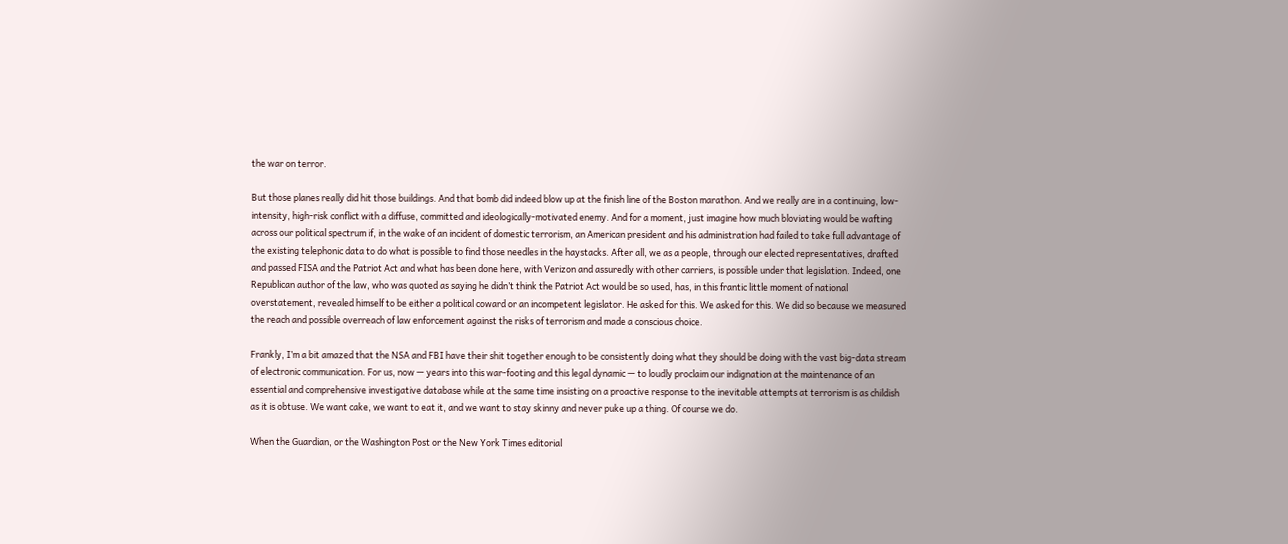the war on terror.

But those planes really did hit those buildings. And that bomb did indeed blow up at the finish line of the Boston marathon. And we really are in a continuing, low-intensity, high-risk conflict with a diffuse, committed and ideologically-motivated enemy. And for a moment, just imagine how much bloviating would be wafting across our political spectrum if, in the wake of an incident of domestic terrorism, an American president and his administration had failed to take full advantage of the existing telephonic data to do what is possible to find those needles in the haystacks. After all, we as a people, through our elected representatives, drafted and passed FISA and the Patriot Act and what has been done here, with Verizon and assuredly with other carriers, is possible under that legislation. Indeed, one Republican author of the law, who was quoted as saying he didn’t think the Patriot Act would be so used, has, in this frantic little moment of national overstatement, revealed himself to be either a political coward or an incompetent legislator. He asked for this. We asked for this. We did so because we measured the reach and possible overreach of law enforcement against the risks of terrorism and made a conscious choice.

Frankly, I’m a bit amazed that the NSA and FBI have their shit together enough to be consistently doing what they should be doing with the vast big-data stream of electronic communication. For us, now — years into this war-footing and this legal dynamic — to loudly proclaim our indignation at the maintenance of an essential and comprehensive investigative database while at the same time insisting on a proactive response to the inevitable attempts at terrorism is as childish as it is obtuse. We want cake, we want to eat it, and we want to stay skinny and never puke up a thing. Of course we do.

When the Guardian, or the Washington Post or the New York Times editorial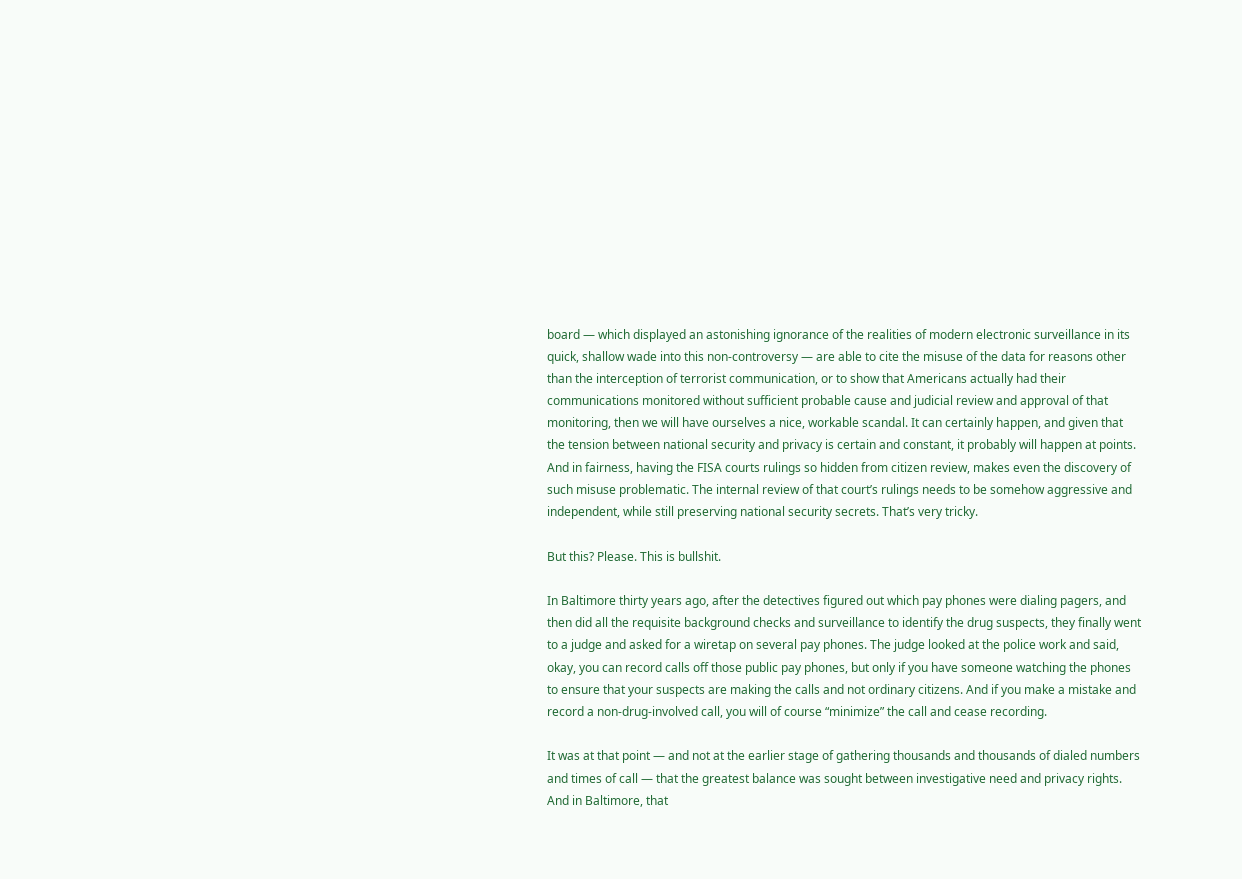board — which displayed an astonishing ignorance of the realities of modern electronic surveillance in its quick, shallow wade into this non-controversy — are able to cite the misuse of the data for reasons other than the interception of terrorist communication, or to show that Americans actually had their communications monitored without sufficient probable cause and judicial review and approval of that monitoring, then we will have ourselves a nice, workable scandal. It can certainly happen, and given that the tension between national security and privacy is certain and constant, it probably will happen at points. And in fairness, having the FISA courts rulings so hidden from citizen review, makes even the discovery of such misuse problematic. The internal review of that court’s rulings needs to be somehow aggressive and independent, while still preserving national security secrets. That’s very tricky.

But this? Please. This is bullshit.

In Baltimore thirty years ago, after the detectives figured out which pay phones were dialing pagers, and then did all the requisite background checks and surveillance to identify the drug suspects, they finally went to a judge and asked for a wiretap on several pay phones. The judge looked at the police work and said, okay, you can record calls off those public pay phones, but only if you have someone watching the phones to ensure that your suspects are making the calls and not ordinary citizens. And if you make a mistake and record a non-drug-involved call, you will of course “minimize” the call and cease recording.

It was at that point — and not at the earlier stage of gathering thousands and thousands of dialed numbers and times of call — that the greatest balance was sought between investigative need and privacy rights. And in Baltimore, that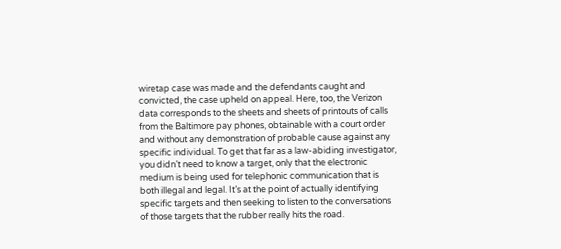wiretap case was made and the defendants caught and convicted, the case upheld on appeal. Here, too, the Verizon data corresponds to the sheets and sheets of printouts of calls from the Baltimore pay phones, obtainable with a court order and without any demonstration of probable cause against any specific individual. To get that far as a law-abiding investigator, you didn’t need to know a target, only that the electronic medium is being used for telephonic communication that is both illegal and legal. It’s at the point of actually identifying specific targets and then seeking to listen to the conversations of those targets that the rubber really hits the road.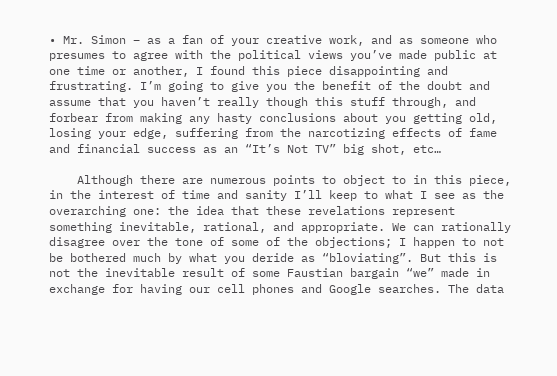• Mr. Simon – as a fan of your creative work, and as someone who presumes to agree with the political views you’ve made public at one time or another, I found this piece disappointing and frustrating. I’m going to give you the benefit of the doubt and assume that you haven’t really though this stuff through, and forbear from making any hasty conclusions about you getting old, losing your edge, suffering from the narcotizing effects of fame and financial success as an “It’s Not TV” big shot, etc…

    Although there are numerous points to object to in this piece, in the interest of time and sanity I’ll keep to what I see as the overarching one: the idea that these revelations represent something inevitable, rational, and appropriate. We can rationally disagree over the tone of some of the objections; I happen to not be bothered much by what you deride as “bloviating”. But this is not the inevitable result of some Faustian bargain “we” made in exchange for having our cell phones and Google searches. The data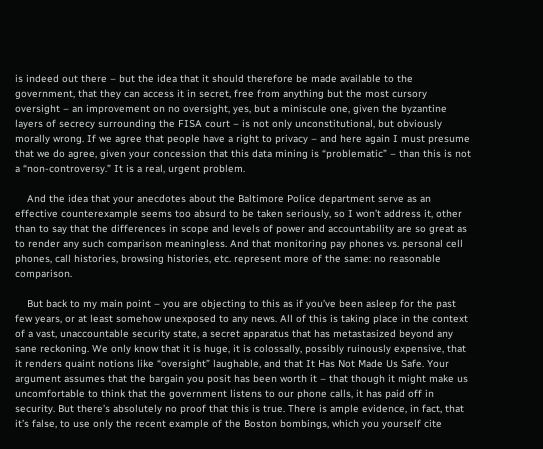is indeed out there – but the idea that it should therefore be made available to the government, that they can access it in secret, free from anything but the most cursory oversight – an improvement on no oversight, yes, but a miniscule one, given the byzantine layers of secrecy surrounding the FISA court – is not only unconstitutional, but obviously morally wrong. If we agree that people have a right to privacy – and here again I must presume that we do agree, given your concession that this data mining is “problematic” – than this is not a “non-controversy.” It is a real, urgent problem.

    And the idea that your anecdotes about the Baltimore Police department serve as an effective counterexample seems too absurd to be taken seriously, so I won’t address it, other than to say that the differences in scope and levels of power and accountability are so great as to render any such comparison meaningless. And that monitoring pay phones vs. personal cell phones, call histories, browsing histories, etc. represent more of the same: no reasonable comparison.

    But back to my main point – you are objecting to this as if you’ve been asleep for the past few years, or at least somehow unexposed to any news. All of this is taking place in the context of a vast, unaccountable security state, a secret apparatus that has metastasized beyond any sane reckoning. We only know that it is huge, it is colossally, possibly ruinously expensive, that it renders quaint notions like “oversight” laughable, and that It Has Not Made Us Safe. Your argument assumes that the bargain you posit has been worth it – that though it might make us uncomfortable to think that the government listens to our phone calls, it has paid off in security. But there’s absolutely no proof that this is true. There is ample evidence, in fact, that it’s false, to use only the recent example of the Boston bombings, which you yourself cite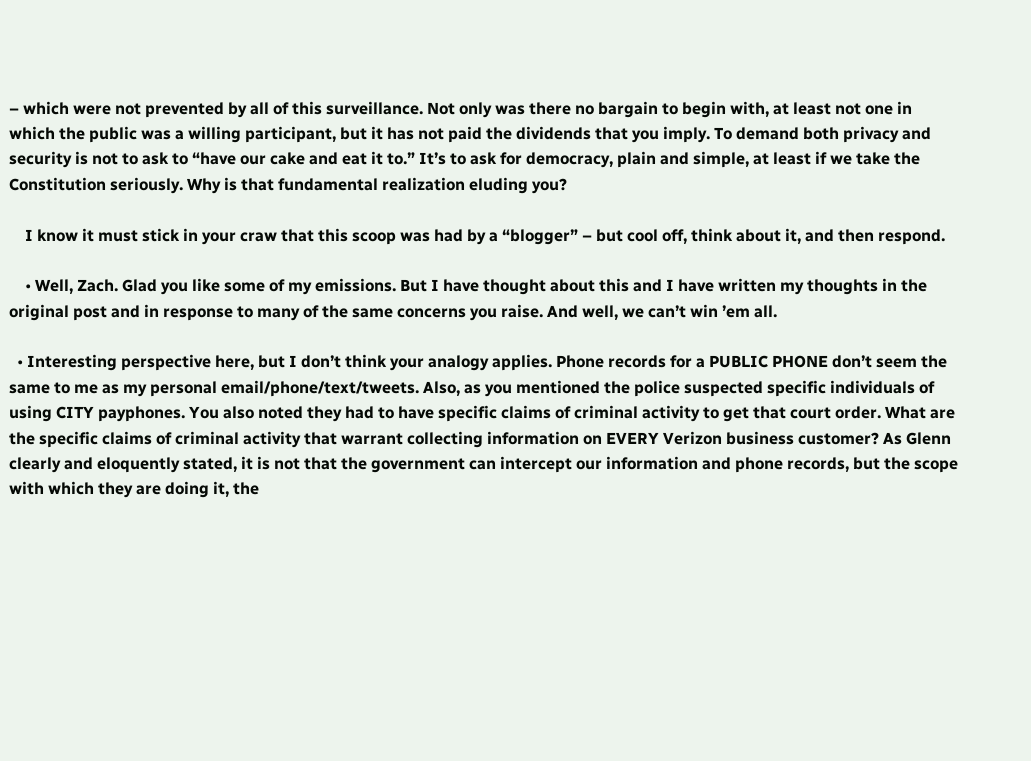– which were not prevented by all of this surveillance. Not only was there no bargain to begin with, at least not one in which the public was a willing participant, but it has not paid the dividends that you imply. To demand both privacy and security is not to ask to “have our cake and eat it to.” It’s to ask for democracy, plain and simple, at least if we take the Constitution seriously. Why is that fundamental realization eluding you?

    I know it must stick in your craw that this scoop was had by a “blogger” – but cool off, think about it, and then respond.

    • Well, Zach. Glad you like some of my emissions. But I have thought about this and I have written my thoughts in the original post and in response to many of the same concerns you raise. And well, we can’t win ’em all.

  • Interesting perspective here, but I don’t think your analogy applies. Phone records for a PUBLIC PHONE don’t seem the same to me as my personal email/phone/text/tweets. Also, as you mentioned the police suspected specific individuals of using CITY payphones. You also noted they had to have specific claims of criminal activity to get that court order. What are the specific claims of criminal activity that warrant collecting information on EVERY Verizon business customer? As Glenn clearly and eloquently stated, it is not that the government can intercept our information and phone records, but the scope with which they are doing it, the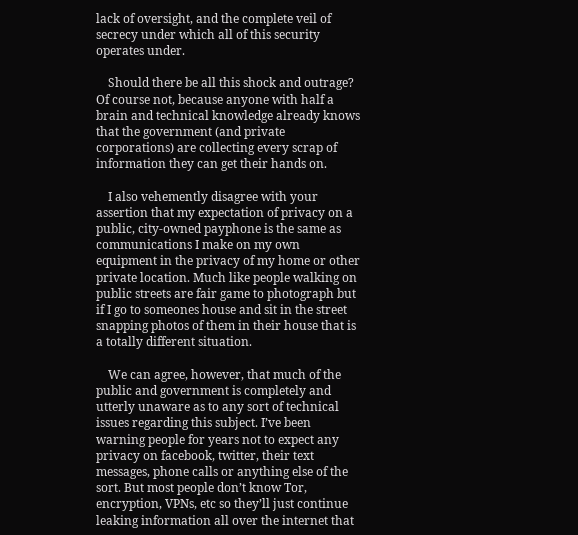lack of oversight, and the complete veil of secrecy under which all of this security operates under.

    Should there be all this shock and outrage? Of course not, because anyone with half a brain and technical knowledge already knows that the government (and private corporations) are collecting every scrap of information they can get their hands on.

    I also vehemently disagree with your assertion that my expectation of privacy on a public, city-owned payphone is the same as communications I make on my own equipment in the privacy of my home or other private location. Much like people walking on public streets are fair game to photograph but if I go to someones house and sit in the street snapping photos of them in their house that is a totally different situation.

    We can agree, however, that much of the public and government is completely and utterly unaware as to any sort of technical issues regarding this subject. I’ve been warning people for years not to expect any privacy on facebook, twitter, their text messages, phone calls or anything else of the sort. But most people don’t know Tor, encryption, VPNs, etc so they’ll just continue leaking information all over the internet that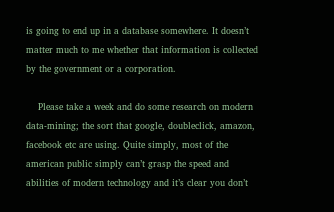is going to end up in a database somewhere. It doesn’t matter much to me whether that information is collected by the government or a corporation.

    Please take a week and do some research on modern data-mining; the sort that google, doubleclick, amazon, facebook etc are using. Quite simply, most of the american public simply can’t grasp the speed and abilities of modern technology and it’s clear you don’t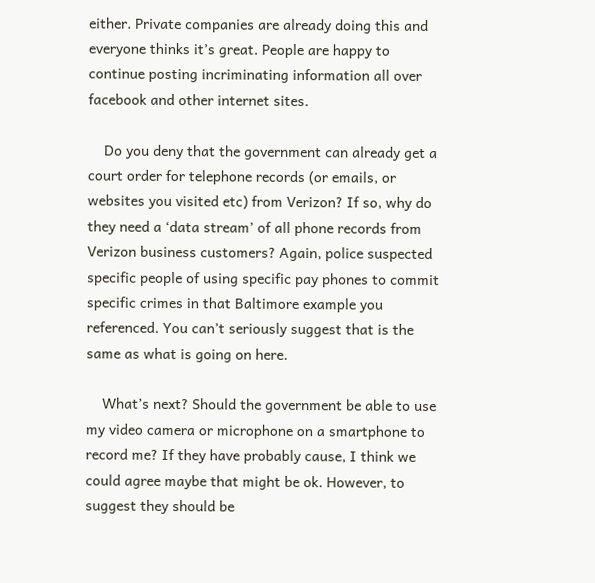either. Private companies are already doing this and everyone thinks it’s great. People are happy to continue posting incriminating information all over facebook and other internet sites.

    Do you deny that the government can already get a court order for telephone records (or emails, or websites you visited etc) from Verizon? If so, why do they need a ‘data stream’ of all phone records from Verizon business customers? Again, police suspected specific people of using specific pay phones to commit specific crimes in that Baltimore example you referenced. You can’t seriously suggest that is the same as what is going on here.

    What’s next? Should the government be able to use my video camera or microphone on a smartphone to record me? If they have probably cause, I think we could agree maybe that might be ok. However, to suggest they should be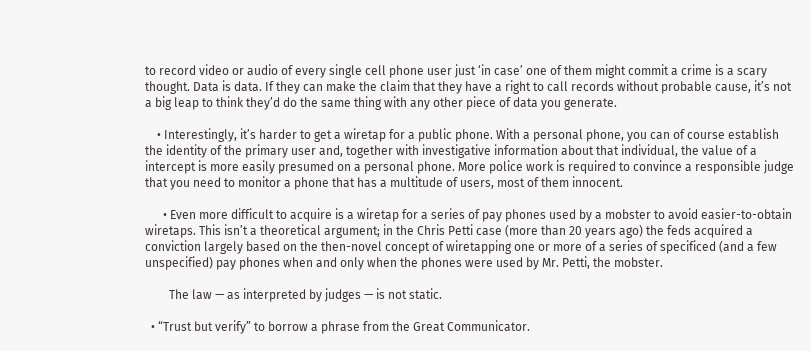to record video or audio of every single cell phone user just ‘in case’ one of them might commit a crime is a scary thought. Data is data. If they can make the claim that they have a right to call records without probable cause, it’s not a big leap to think they’d do the same thing with any other piece of data you generate.

    • Interestingly, it’s harder to get a wiretap for a public phone. With a personal phone, you can of course establish the identity of the primary user and, together with investigative information about that individual, the value of a intercept is more easily presumed on a personal phone. More police work is required to convince a responsible judge that you need to monitor a phone that has a multitude of users, most of them innocent.

      • Even more difficult to acquire is a wiretap for a series of pay phones used by a mobster to avoid easier-to-obtain wiretaps. This isn’t a theoretical argument; in the Chris Petti case (more than 20 years ago) the feds acquired a conviction largely based on the then-novel concept of wiretapping one or more of a series of specificed (and a few unspecified) pay phones when and only when the phones were used by Mr. Petti, the mobster.

        The law — as interpreted by judges — is not static.

  • “Trust but verify” to borrow a phrase from the Great Communicator.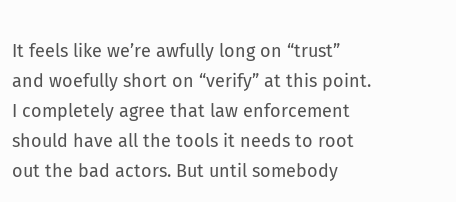It feels like we’re awfully long on “trust” and woefully short on “verify” at this point. I completely agree that law enforcement should have all the tools it needs to root out the bad actors. But until somebody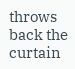throws back the curtain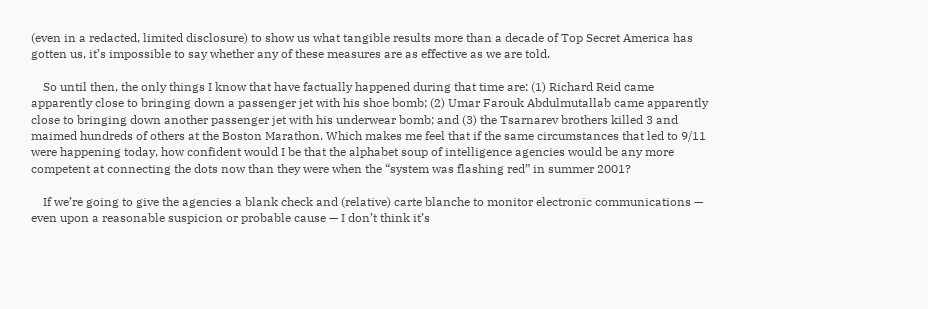(even in a redacted, limited disclosure) to show us what tangible results more than a decade of Top Secret America has gotten us, it’s impossible to say whether any of these measures are as effective as we are told.

    So until then, the only things I know that have factually happened during that time are: (1) Richard Reid came apparently close to bringing down a passenger jet with his shoe bomb; (2) Umar Farouk Abdulmutallab came apparently close to bringing down another passenger jet with his underwear bomb; and (3) the Tsarnarev brothers killed 3 and maimed hundreds of others at the Boston Marathon. Which makes me feel that if the same circumstances that led to 9/11 were happening today, how confident would I be that the alphabet soup of intelligence agencies would be any more competent at connecting the dots now than they were when the “system was flashing red” in summer 2001?

    If we’re going to give the agencies a blank check and (relative) carte blanche to monitor electronic communications — even upon a reasonable suspicion or probable cause — I don’t think it’s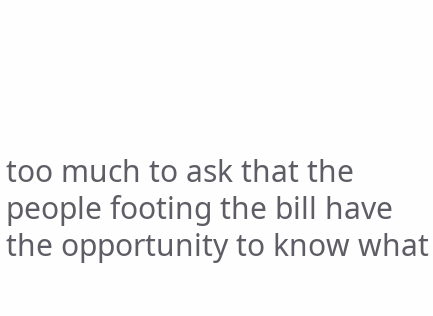too much to ask that the people footing the bill have the opportunity to know what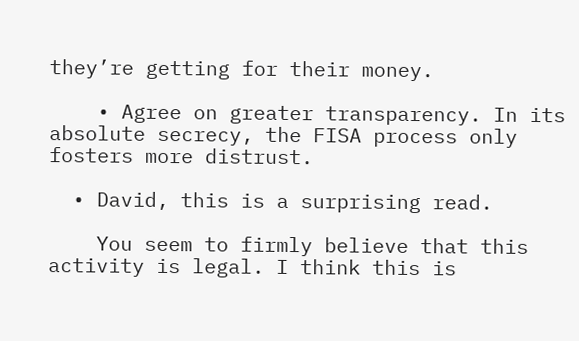they’re getting for their money.

    • Agree on greater transparency. In its absolute secrecy, the FISA process only fosters more distrust.

  • David, this is a surprising read.

    You seem to firmly believe that this activity is legal. I think this is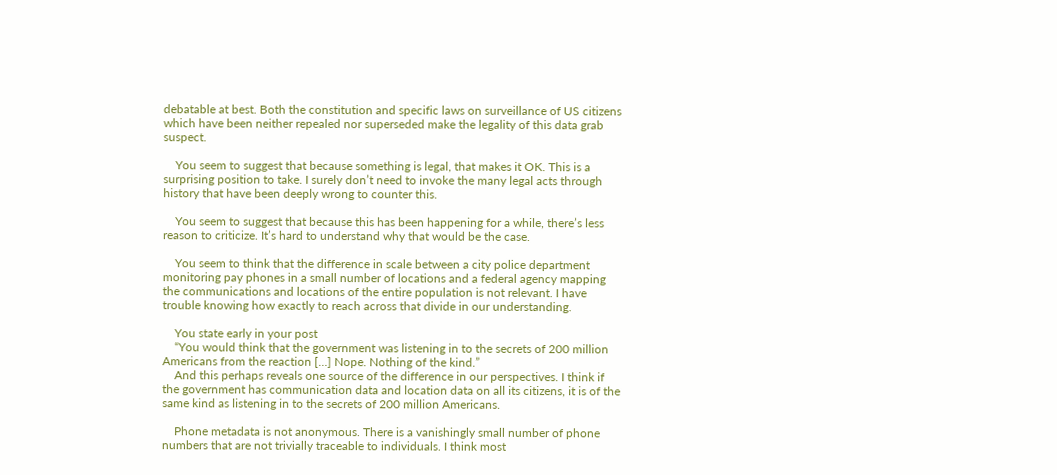debatable at best. Both the constitution and specific laws on surveillance of US citizens which have been neither repealed nor superseded make the legality of this data grab suspect.

    You seem to suggest that because something is legal, that makes it OK. This is a surprising position to take. I surely don’t need to invoke the many legal acts through history that have been deeply wrong to counter this.

    You seem to suggest that because this has been happening for a while, there’s less reason to criticize. It’s hard to understand why that would be the case.

    You seem to think that the difference in scale between a city police department monitoring pay phones in a small number of locations and a federal agency mapping the communications and locations of the entire population is not relevant. I have trouble knowing how exactly to reach across that divide in our understanding.

    You state early in your post
    “You would think that the government was listening in to the secrets of 200 million Americans from the reaction […] Nope. Nothing of the kind.”
    And this perhaps reveals one source of the difference in our perspectives. I think if the government has communication data and location data on all its citizens, it is of the same kind as listening in to the secrets of 200 million Americans.

    Phone metadata is not anonymous. There is a vanishingly small number of phone numbers that are not trivially traceable to individuals. I think most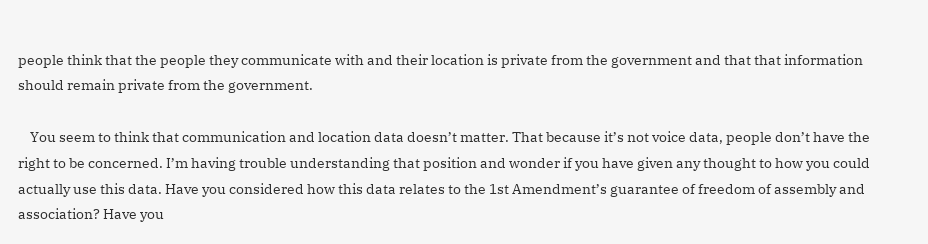people think that the people they communicate with and their location is private from the government and that that information should remain private from the government.

    You seem to think that communication and location data doesn’t matter. That because it’s not voice data, people don’t have the right to be concerned. I’m having trouble understanding that position and wonder if you have given any thought to how you could actually use this data. Have you considered how this data relates to the 1st Amendment’s guarantee of freedom of assembly and association? Have you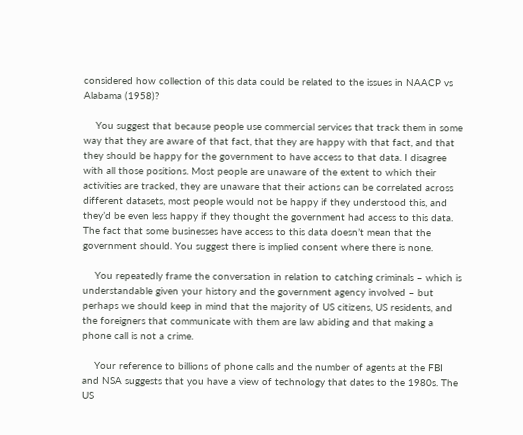considered how collection of this data could be related to the issues in NAACP vs Alabama (1958)?

    You suggest that because people use commercial services that track them in some way that they are aware of that fact, that they are happy with that fact, and that they should be happy for the government to have access to that data. I disagree with all those positions. Most people are unaware of the extent to which their activities are tracked, they are unaware that their actions can be correlated across different datasets, most people would not be happy if they understood this, and they’d be even less happy if they thought the government had access to this data. The fact that some businesses have access to this data doesn’t mean that the government should. You suggest there is implied consent where there is none.

    You repeatedly frame the conversation in relation to catching criminals – which is understandable given your history and the government agency involved – but perhaps we should keep in mind that the majority of US citizens, US residents, and the foreigners that communicate with them are law abiding and that making a phone call is not a crime.

    Your reference to billions of phone calls and the number of agents at the FBI and NSA suggests that you have a view of technology that dates to the 1980s. The US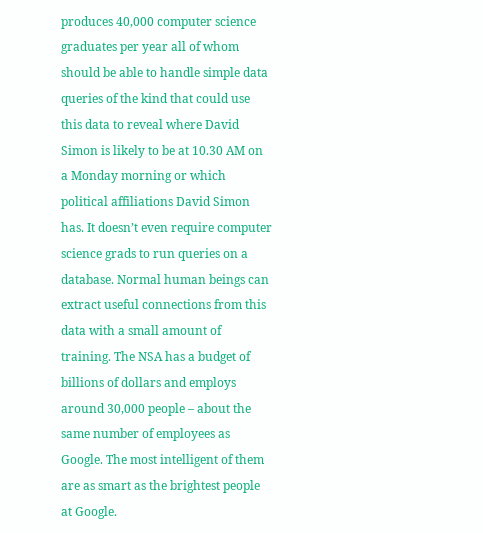produces 40,000 computer science graduates per year all of whom should be able to handle simple data queries of the kind that could use this data to reveal where David Simon is likely to be at 10.30 AM on a Monday morning or which political affiliations David Simon has. It doesn’t even require computer science grads to run queries on a database. Normal human beings can extract useful connections from this data with a small amount of training. The NSA has a budget of billions of dollars and employs around 30,000 people – about the same number of employees as Google. The most intelligent of them are as smart as the brightest people at Google.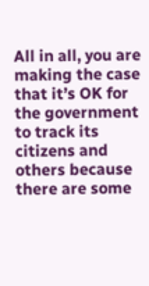All in all, you are making the case that it’s OK for the government to track its citizens and others because there are some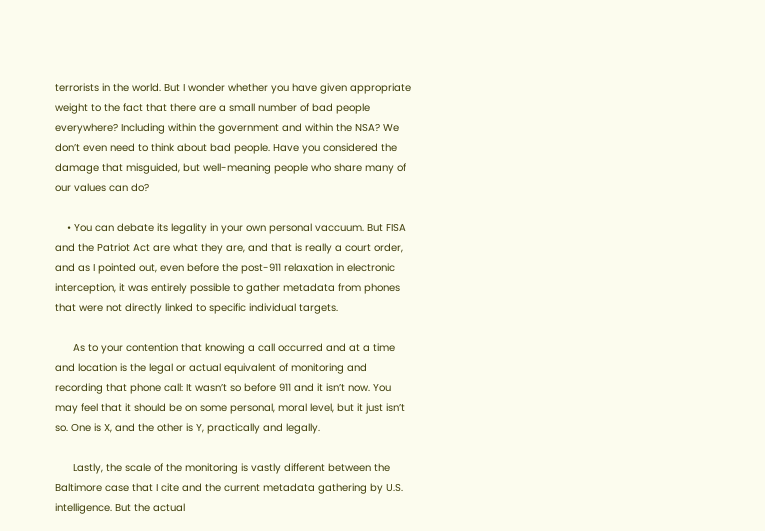terrorists in the world. But I wonder whether you have given appropriate weight to the fact that there are a small number of bad people everywhere? Including within the government and within the NSA? We don’t even need to think about bad people. Have you considered the damage that misguided, but well-meaning people who share many of our values can do?

    • You can debate its legality in your own personal vaccuum. But FISA and the Patriot Act are what they are, and that is really a court order, and as I pointed out, even before the post-911 relaxation in electronic interception, it was entirely possible to gather metadata from phones that were not directly linked to specific individual targets.

      As to your contention that knowing a call occurred and at a time and location is the legal or actual equivalent of monitoring and recording that phone call: It wasn’t so before 911 and it isn’t now. You may feel that it should be on some personal, moral level, but it just isn’t so. One is X, and the other is Y, practically and legally.

      Lastly, the scale of the monitoring is vastly different between the Baltimore case that I cite and the current metadata gathering by U.S. intelligence. But the actual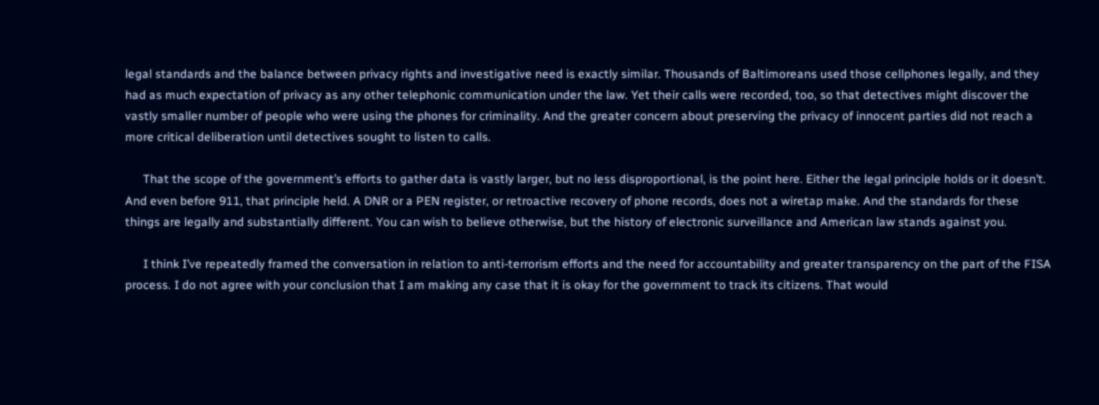legal standards and the balance between privacy rights and investigative need is exactly similar. Thousands of Baltimoreans used those cellphones legally, and they had as much expectation of privacy as any other telephonic communication under the law. Yet their calls were recorded, too, so that detectives might discover the vastly smaller number of people who were using the phones for criminality. And the greater concern about preserving the privacy of innocent parties did not reach a more critical deliberation until detectives sought to listen to calls.

      That the scope of the government’s efforts to gather data is vastly larger, but no less disproportional, is the point here. Either the legal principle holds or it doesn’t. And even before 911, that principle held. A DNR or a PEN register, or retroactive recovery of phone records, does not a wiretap make. And the standards for these things are legally and substantially different. You can wish to believe otherwise, but the history of electronic surveillance and American law stands against you.

      I think I’ve repeatedly framed the conversation in relation to anti-terrorism efforts and the need for accountability and greater transparency on the part of the FISA process. I do not agree with your conclusion that I am making any case that it is okay for the government to track its citizens. That would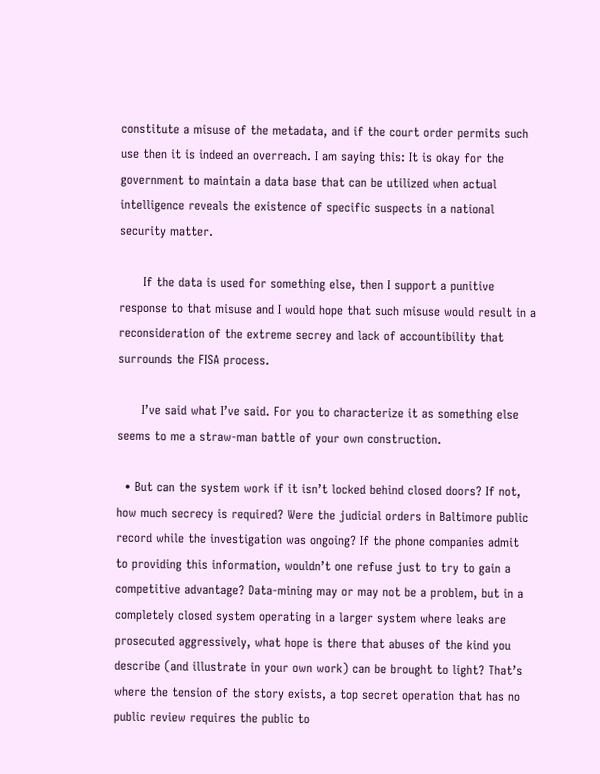constitute a misuse of the metadata, and if the court order permits such use then it is indeed an overreach. I am saying this: It is okay for the government to maintain a data base that can be utilized when actual intelligence reveals the existence of specific suspects in a national security matter.

      If the data is used for something else, then I support a punitive response to that misuse and I would hope that such misuse would result in a reconsideration of the extreme secrey and lack of accountibility that surrounds the FISA process.

      I’ve said what I’ve said. For you to characterize it as something else seems to me a straw-man battle of your own construction.

  • But can the system work if it isn’t locked behind closed doors? If not, how much secrecy is required? Were the judicial orders in Baltimore public record while the investigation was ongoing? If the phone companies admit to providing this information, wouldn’t one refuse just to try to gain a competitive advantage? Data-mining may or may not be a problem, but in a completely closed system operating in a larger system where leaks are prosecuted aggressively, what hope is there that abuses of the kind you describe (and illustrate in your own work) can be brought to light? That’s where the tension of the story exists, a top secret operation that has no public review requires the public to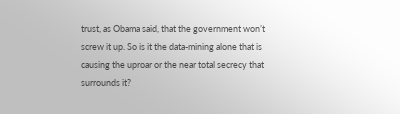trust, as Obama said, that the government won’t screw it up. So is it the data-mining alone that is causing the uproar or the near total secrecy that surrounds it?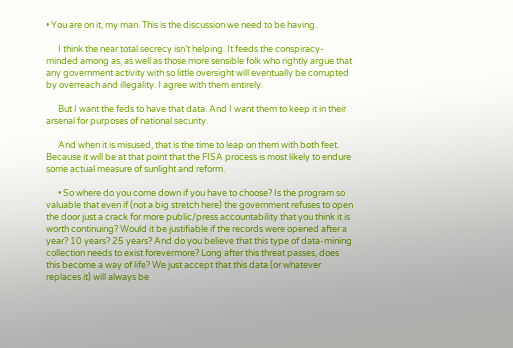• You are on it, my man. This is the discussion we need to be having.

      I think the near total secrecy isn’t helping. It feeds the conspiracy-minded among as, as well as those more sensible folk who rightly argue that any government activity with so little oversight will eventually be corrupted by overreach and illegality. I agree with them entirely.

      But I want the feds to have that data. And I want them to keep it in their arsenal for purposes of national security.

      And when it is misused, that is the time to leap on them with both feet. Because it will be at that point that the FISA process is most likely to endure some actual measure of sunlight and reform.

      • So where do you come down if you have to choose? Is the program so valuable that even if (not a big stretch here) the government refuses to open the door just a crack for more public/press accountability that you think it is worth continuing? Would it be justifiable if the records were opened after a year? 10 years? 25 years? And do you believe that this type of data-mining collection needs to exist forevermore? Long after this threat passes, does this become a way of life? We just accept that this data (or whatever replaces it) will always be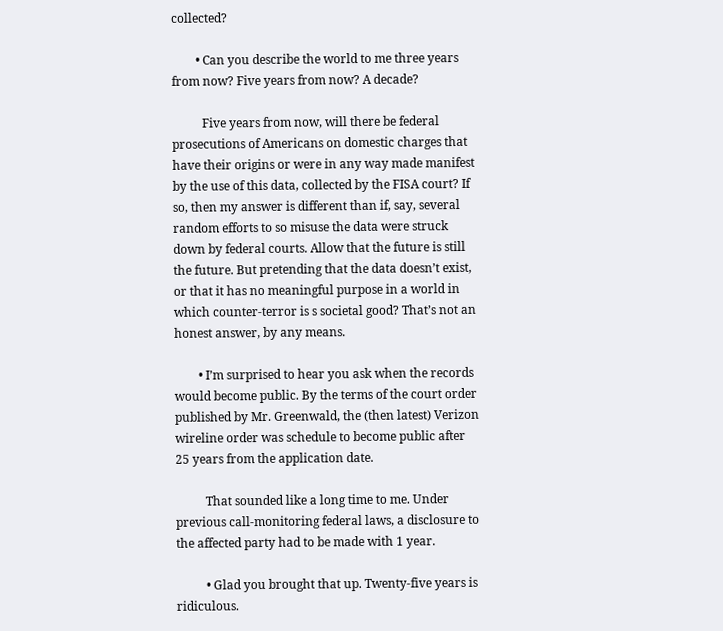collected?

        • Can you describe the world to me three years from now? Five years from now? A decade?

          Five years from now, will there be federal prosecutions of Americans on domestic charges that have their origins or were in any way made manifest by the use of this data, collected by the FISA court? If so, then my answer is different than if, say, several random efforts to so misuse the data were struck down by federal courts. Allow that the future is still the future. But pretending that the data doesn’t exist, or that it has no meaningful purpose in a world in which counter-terror is s societal good? That’s not an honest answer, by any means.

        • I’m surprised to hear you ask when the records would become public. By the terms of the court order published by Mr. Greenwald, the (then latest) Verizon wireline order was schedule to become public after 25 years from the application date.

          That sounded like a long time to me. Under previous call-monitoring federal laws, a disclosure to the affected party had to be made with 1 year.

          • Glad you brought that up. Twenty-five years is ridiculous.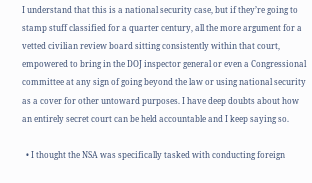I understand that this is a national security case, but if they’re going to stamp stuff classified for a quarter century, all the more argument for a vetted civilian review board sitting consistently within that court, empowered to bring in the DOJ inspector general or even a Congressional committee at any sign of going beyond the law or using national security as a cover for other untoward purposes. I have deep doubts about how an entirely secret court can be held accountable and I keep saying so.

  • I thought the NSA was specifically tasked with conducting foreign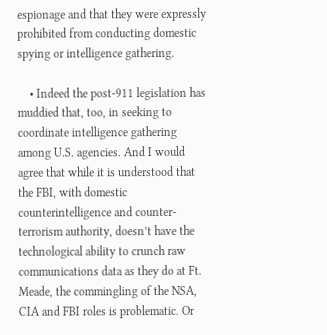espionage and that they were expressly prohibited from conducting domestic spying or intelligence gathering.

    • Indeed the post-911 legislation has muddied that, too, in seeking to coordinate intelligence gathering among U.S. agencies. And I would agree that while it is understood that the FBI, with domestic counterintelligence and counter-terrorism authority, doesn’t have the technological ability to crunch raw communications data as they do at Ft. Meade, the commingling of the NSA, CIA and FBI roles is problematic. Or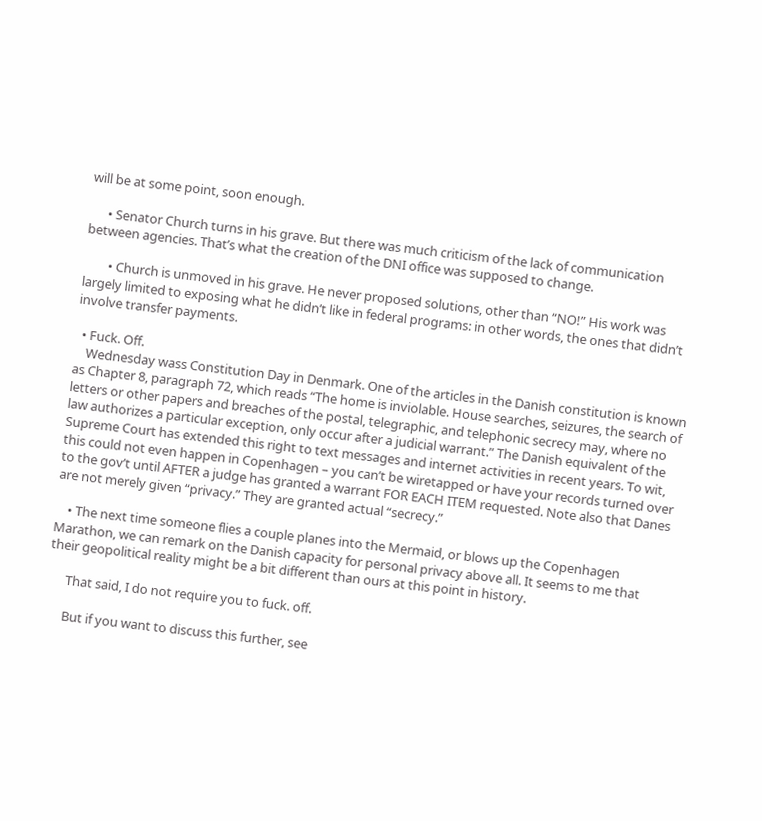will be at some point, soon enough.

      • Senator Church turns in his grave. But there was much criticism of the lack of communication between agencies. That’s what the creation of the DNI office was supposed to change.

        • Church is unmoved in his grave. He never proposed solutions, other than “NO!” His work was largely limited to exposing what he didn’t like in federal programs: in other words, the ones that didn’t involve transfer payments.

  • Fuck. Off.
    Wednesday wass Constitution Day in Denmark. One of the articles in the Danish constitution is known as Chapter 8, paragraph 72, which reads “The home is inviolable. House searches, seizures, the search of letters or other papers and breaches of the postal, telegraphic, and telephonic secrecy may, where no law authorizes a particular exception, only occur after a judicial warrant.” The Danish equivalent of the Supreme Court has extended this right to text messages and internet activities in recent years. To wit, this could not even happen in Copenhagen – you can’t be wiretapped or have your records turned over to the gov’t until AFTER a judge has granted a warrant FOR EACH ITEM requested. Note also that Danes are not merely given “privacy.” They are granted actual “secrecy.”

    • The next time someone flies a couple planes into the Mermaid, or blows up the Copenhagen Marathon, we can remark on the Danish capacity for personal privacy above all. It seems to me that their geopolitical reality might be a bit different than ours at this point in history.

      That said, I do not require you to fuck. off.

      But if you want to discuss this further, see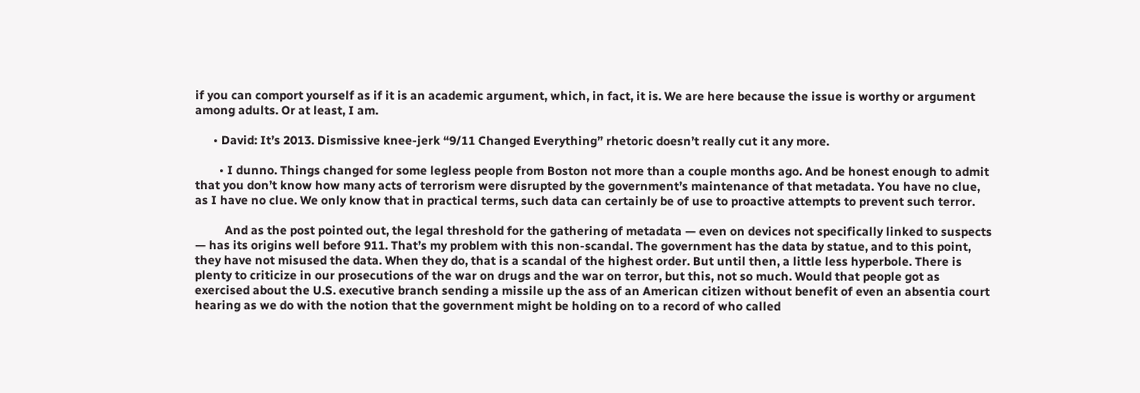if you can comport yourself as if it is an academic argument, which, in fact, it is. We are here because the issue is worthy or argument among adults. Or at least, I am.

      • David: It’s 2013. Dismissive knee-jerk “9/11 Changed Everything” rhetoric doesn’t really cut it any more.

        • I dunno. Things changed for some legless people from Boston not more than a couple months ago. And be honest enough to admit that you don’t know how many acts of terrorism were disrupted by the government’s maintenance of that metadata. You have no clue, as I have no clue. We only know that in practical terms, such data can certainly be of use to proactive attempts to prevent such terror.

          And as the post pointed out, the legal threshold for the gathering of metadata — even on devices not specifically linked to suspects — has its origins well before 911. That’s my problem with this non-scandal. The government has the data by statue, and to this point, they have not misused the data. When they do, that is a scandal of the highest order. But until then, a little less hyperbole. There is plenty to criticize in our prosecutions of the war on drugs and the war on terror, but this, not so much. Would that people got as exercised about the U.S. executive branch sending a missile up the ass of an American citizen without benefit of even an absentia court hearing as we do with the notion that the government might be holding on to a record of who called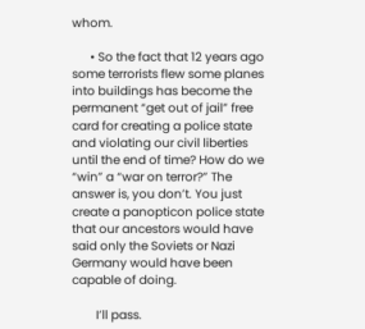whom.

      • So the fact that 12 years ago some terrorists flew some planes into buildings has become the permanent “get out of jail” free card for creating a police state and violating our civil liberties until the end of time? How do we “win” a “war on terror?” The answer is, you don’t. You just create a panopticon police state that our ancestors would have said only the Soviets or Nazi Germany would have been capable of doing.

        I’ll pass.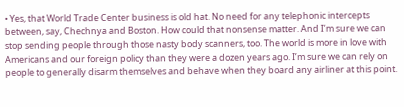• Yes, that World Trade Center business is old hat. No need for any telephonic intercepts between, say, Chechnya and Boston. How could that nonsense matter. And I’m sure we can stop sending people through those nasty body scanners, too. The world is more in love with Americans and our foreign policy than they were a dozen years ago. I’m sure we can rely on people to generally disarm themselves and behave when they board any airliner at this point.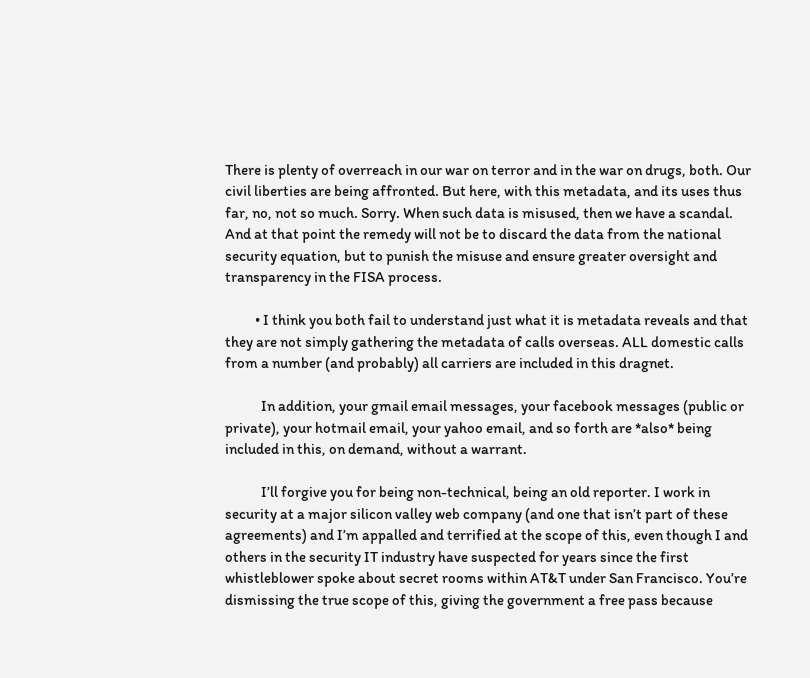There is plenty of overreach in our war on terror and in the war on drugs, both. Our civil liberties are being affronted. But here, with this metadata, and its uses thus far, no, not so much. Sorry. When such data is misused, then we have a scandal. And at that point the remedy will not be to discard the data from the national security equation, but to punish the misuse and ensure greater oversight and transparency in the FISA process.

          • I think you both fail to understand just what it is metadata reveals and that they are not simply gathering the metadata of calls overseas. ALL domestic calls from a number (and probably) all carriers are included in this dragnet.

            In addition, your gmail email messages, your facebook messages (public or private), your hotmail email, your yahoo email, and so forth are *also* being included in this, on demand, without a warrant.

            I’ll forgive you for being non-technical, being an old reporter. I work in security at a major silicon valley web company (and one that isn’t part of these agreements) and I’m appalled and terrified at the scope of this, even though I and others in the security IT industry have suspected for years since the first whistleblower spoke about secret rooms within AT&T under San Francisco. You’re dismissing the true scope of this, giving the government a free pass because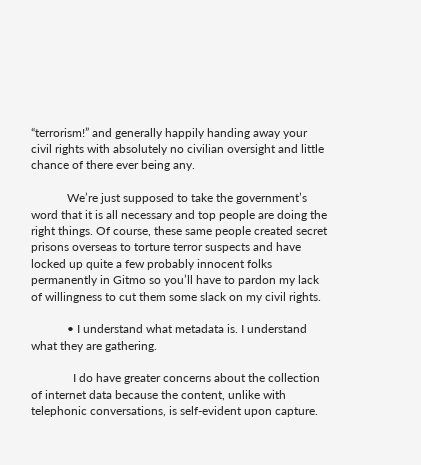“terrorism!” and generally happily handing away your civil rights with absolutely no civilian oversight and little chance of there ever being any.

            We’re just supposed to take the government’s word that it is all necessary and top people are doing the right things. Of course, these same people created secret prisons overseas to torture terror suspects and have locked up quite a few probably innocent folks permanently in Gitmo so you’ll have to pardon my lack of willingness to cut them some slack on my civil rights.

            • I understand what metadata is. I understand what they are gathering.

              I do have greater concerns about the collection of internet data because the content, unlike with telephonic conversations, is self-evident upon capture.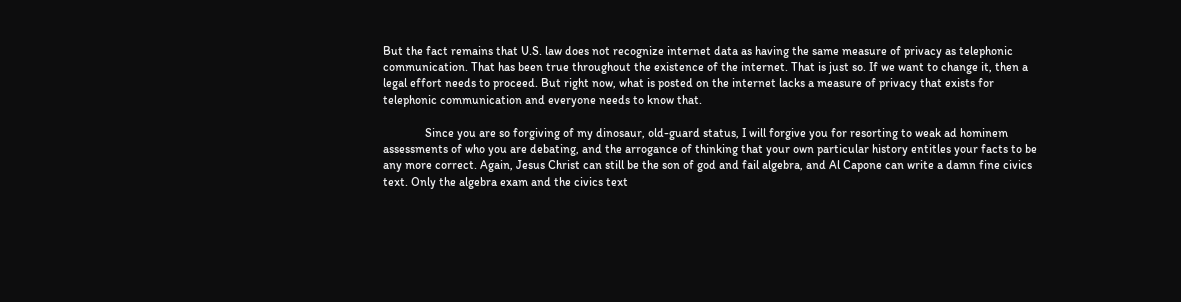But the fact remains that U.S. law does not recognize internet data as having the same measure of privacy as telephonic communication. That has been true throughout the existence of the internet. That is just so. If we want to change it, then a legal effort needs to proceed. But right now, what is posted on the internet lacks a measure of privacy that exists for telephonic communication and everyone needs to know that.

              Since you are so forgiving of my dinosaur, old-guard status, I will forgive you for resorting to weak ad hominem assessments of who you are debating, and the arrogance of thinking that your own particular history entitles your facts to be any more correct. Again, Jesus Christ can still be the son of god and fail algebra, and Al Capone can write a damn fine civics text. Only the algebra exam and the civics text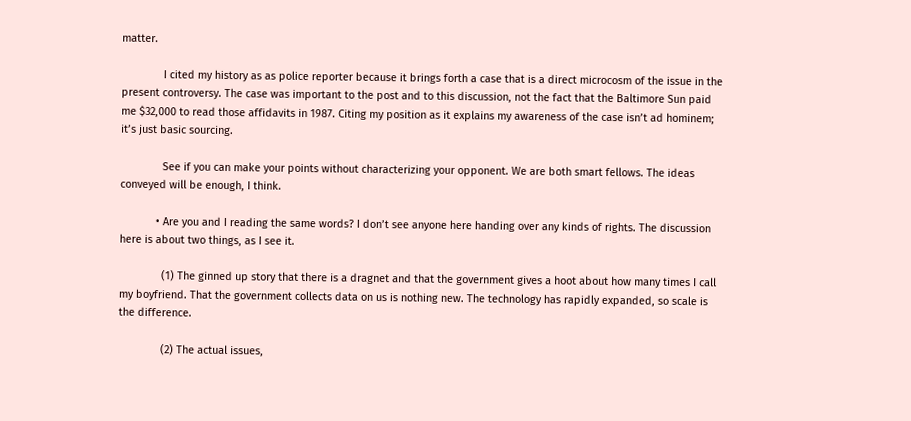matter.

              I cited my history as as police reporter because it brings forth a case that is a direct microcosm of the issue in the present controversy. The case was important to the post and to this discussion, not the fact that the Baltimore Sun paid me $32,000 to read those affidavits in 1987. Citing my position as it explains my awareness of the case isn’t ad hominem; it’s just basic sourcing.

              See if you can make your points without characterizing your opponent. We are both smart fellows. The ideas conveyed will be enough, I think.

            • Are you and I reading the same words? I don’t see anyone here handing over any kinds of rights. The discussion here is about two things, as I see it.

              (1) The ginned up story that there is a dragnet and that the government gives a hoot about how many times I call my boyfriend. That the government collects data on us is nothing new. The technology has rapidly expanded, so scale is the difference.

              (2) The actual issues,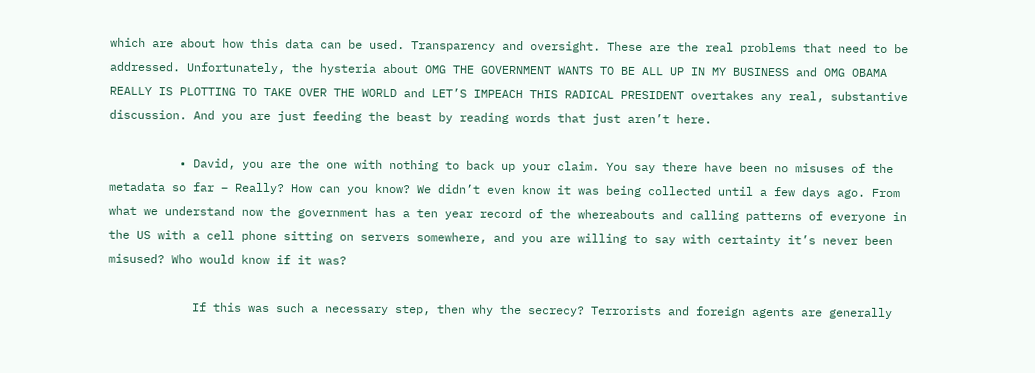which are about how this data can be used. Transparency and oversight. These are the real problems that need to be addressed. Unfortunately, the hysteria about OMG THE GOVERNMENT WANTS TO BE ALL UP IN MY BUSINESS and OMG OBAMA REALLY IS PLOTTING TO TAKE OVER THE WORLD and LET’S IMPEACH THIS RADICAL PRESIDENT overtakes any real, substantive discussion. And you are just feeding the beast by reading words that just aren’t here.

          • David, you are the one with nothing to back up your claim. You say there have been no misuses of the metadata so far – Really? How can you know? We didn’t even know it was being collected until a few days ago. From what we understand now the government has a ten year record of the whereabouts and calling patterns of everyone in the US with a cell phone sitting on servers somewhere, and you are willing to say with certainty it’s never been misused? Who would know if it was?

            If this was such a necessary step, then why the secrecy? Terrorists and foreign agents are generally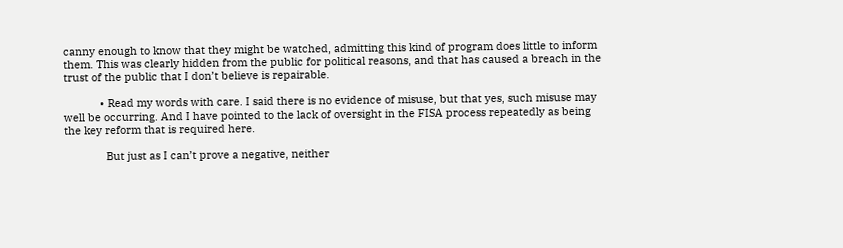canny enough to know that they might be watched, admitting this kind of program does little to inform them. This was clearly hidden from the public for political reasons, and that has caused a breach in the trust of the public that I don’t believe is repairable.

            • Read my words with care. I said there is no evidence of misuse, but that yes, such misuse may well be occurring. And I have pointed to the lack of oversight in the FISA process repeatedly as being the key reform that is required here.

              But just as I can’t prove a negative, neither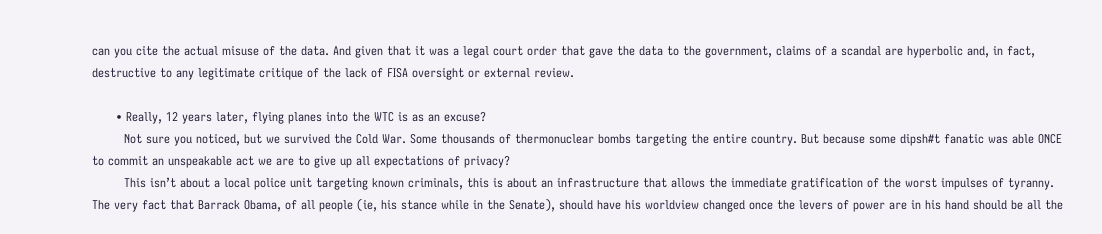can you cite the actual misuse of the data. And given that it was a legal court order that gave the data to the government, claims of a scandal are hyperbolic and, in fact, destructive to any legitimate critique of the lack of FISA oversight or external review.

      • Really, 12 years later, flying planes into the WTC is as an excuse?
        Not sure you noticed, but we survived the Cold War. Some thousands of thermonuclear bombs targeting the entire country. But because some dipsh#t fanatic was able ONCE to commit an unspeakable act we are to give up all expectations of privacy?
        This isn’t about a local police unit targeting known criminals, this is about an infrastructure that allows the immediate gratification of the worst impulses of tyranny. The very fact that Barrack Obama, of all people (ie, his stance while in the Senate), should have his worldview changed once the levers of power are in his hand should be all the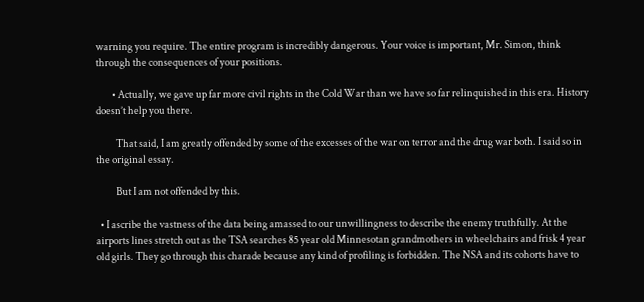warning you require. The entire program is incredibly dangerous. Your voice is important, Mr. Simon, think through the consequences of your positions.

        • Actually, we gave up far more civil rights in the Cold War than we have so far relinquished in this era. History doesn’t help you there.

          That said, I am greatly offended by some of the excesses of the war on terror and the drug war both. I said so in the original essay.

          But I am not offended by this.

  • I ascribe the vastness of the data being amassed to our unwillingness to describe the enemy truthfully. At the airports lines stretch out as the TSA searches 85 year old Minnesotan grandmothers in wheelchairs and frisk 4 year old girls. They go through this charade because any kind of profiling is forbidden. The NSA and its cohorts have to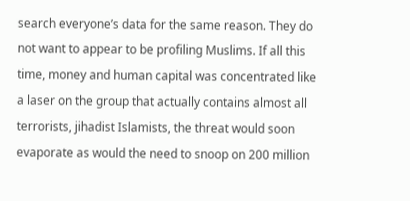search everyone’s data for the same reason. They do not want to appear to be profiling Muslims. If all this time, money and human capital was concentrated like a laser on the group that actually contains almost all terrorists, jihadist Islamists, the threat would soon evaporate as would the need to snoop on 200 million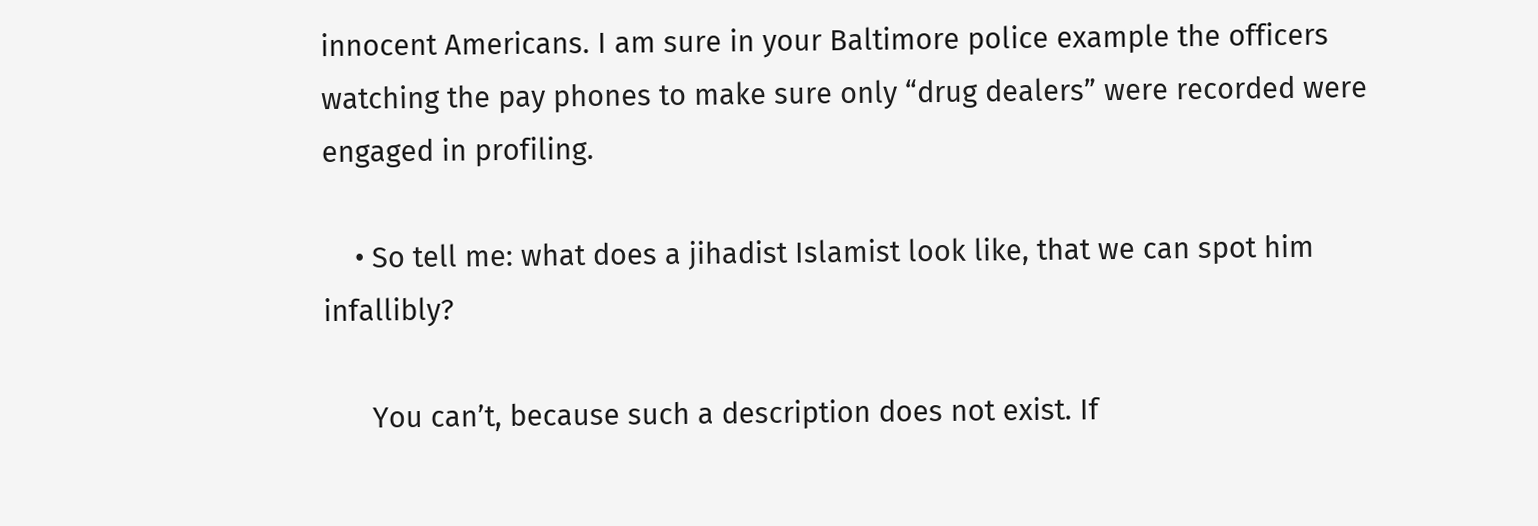innocent Americans. I am sure in your Baltimore police example the officers watching the pay phones to make sure only “drug dealers” were recorded were engaged in profiling.

    • So tell me: what does a jihadist Islamist look like, that we can spot him infallibly?

      You can’t, because such a description does not exist. If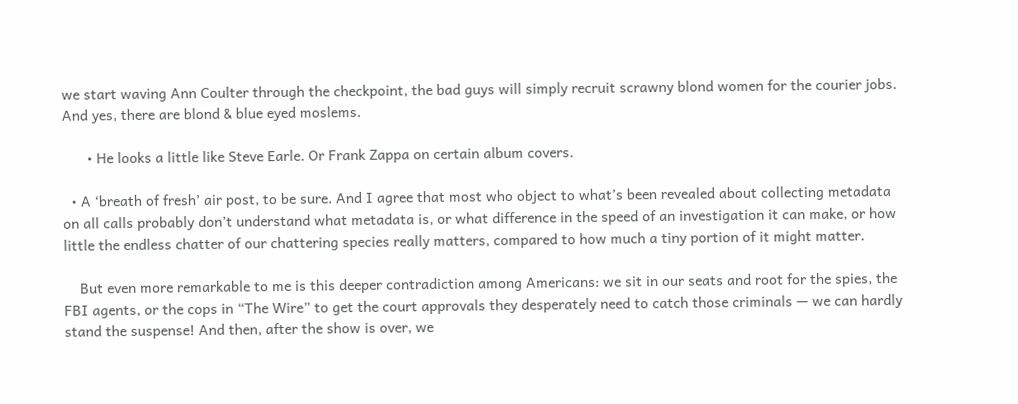we start waving Ann Coulter through the checkpoint, the bad guys will simply recruit scrawny blond women for the courier jobs. And yes, there are blond & blue eyed moslems.

      • He looks a little like Steve Earle. Or Frank Zappa on certain album covers.

  • A ‘breath of fresh’ air post, to be sure. And I agree that most who object to what’s been revealed about collecting metadata on all calls probably don’t understand what metadata is, or what difference in the speed of an investigation it can make, or how little the endless chatter of our chattering species really matters, compared to how much a tiny portion of it might matter.

    But even more remarkable to me is this deeper contradiction among Americans: we sit in our seats and root for the spies, the FBI agents, or the cops in “The Wire” to get the court approvals they desperately need to catch those criminals — we can hardly stand the suspense! And then, after the show is over, we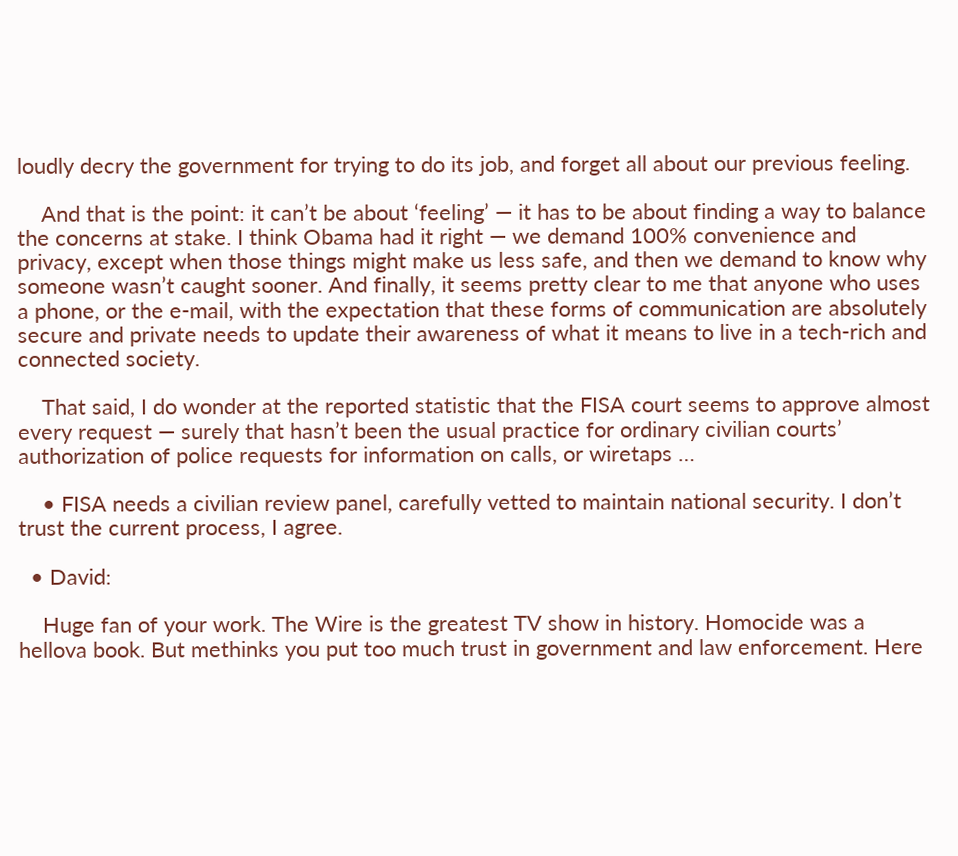loudly decry the government for trying to do its job, and forget all about our previous feeling.

    And that is the point: it can’t be about ‘feeling’ — it has to be about finding a way to balance the concerns at stake. I think Obama had it right — we demand 100% convenience and privacy, except when those things might make us less safe, and then we demand to know why someone wasn’t caught sooner. And finally, it seems pretty clear to me that anyone who uses a phone, or the e-mail, with the expectation that these forms of communication are absolutely secure and private needs to update their awareness of what it means to live in a tech-rich and connected society.

    That said, I do wonder at the reported statistic that the FISA court seems to approve almost every request — surely that hasn’t been the usual practice for ordinary civilian courts’ authorization of police requests for information on calls, or wiretaps …

    • FISA needs a civilian review panel, carefully vetted to maintain national security. I don’t trust the current process, I agree.

  • David:

    Huge fan of your work. The Wire is the greatest TV show in history. Homocide was a hellova book. But methinks you put too much trust in government and law enforcement. Here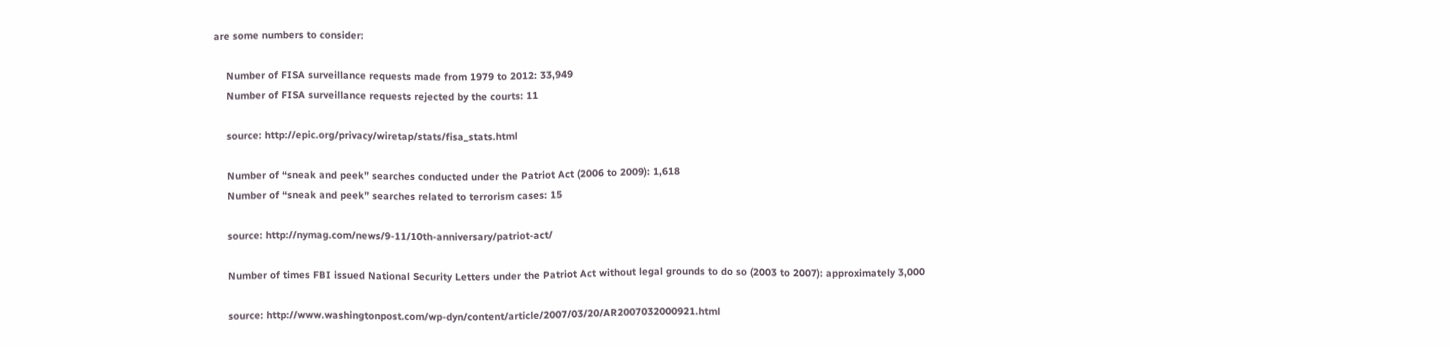are some numbers to consider:

    Number of FISA surveillance requests made from 1979 to 2012: 33,949
    Number of FISA surveillance requests rejected by the courts: 11

    source: http://epic.org/privacy/wiretap/stats/fisa_stats.html

    Number of “sneak and peek” searches conducted under the Patriot Act (2006 to 2009): 1,618
    Number of “sneak and peek” searches related to terrorism cases: 15

    source: http://nymag.com/news/9-11/10th-anniversary/patriot-act/

    Number of times FBI issued National Security Letters under the Patriot Act without legal grounds to do so (2003 to 2007): approximately 3,000

    source: http://www.washingtonpost.com/wp-dyn/content/article/2007/03/20/AR2007032000921.html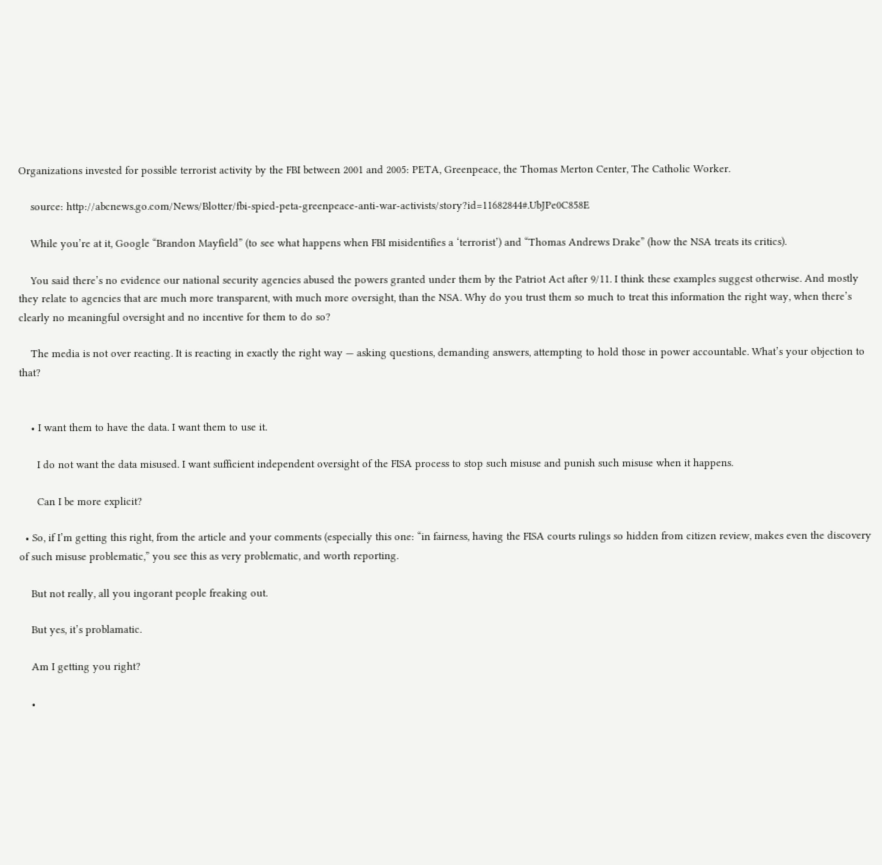Organizations invested for possible terrorist activity by the FBI between 2001 and 2005: PETA, Greenpeace, the Thomas Merton Center, The Catholic Worker.

    source: http://abcnews.go.com/News/Blotter/fbi-spied-peta-greenpeace-anti-war-activists/story?id=11682844#.UbJPe0C858E

    While you’re at it, Google “Brandon Mayfield” (to see what happens when FBI misidentifies a ‘terrorist’) and “Thomas Andrews Drake” (how the NSA treats its critics).

    You said there’s no evidence our national security agencies abused the powers granted under them by the Patriot Act after 9/11. I think these examples suggest otherwise. And mostly they relate to agencies that are much more transparent, with much more oversight, than the NSA. Why do you trust them so much to treat this information the right way, when there’s clearly no meaningful oversight and no incentive for them to do so?

    The media is not over reacting. It is reacting in exactly the right way — asking questions, demanding answers, attempting to hold those in power accountable. What’s your objection to that?


    • I want them to have the data. I want them to use it.

      I do not want the data misused. I want sufficient independent oversight of the FISA process to stop such misuse and punish such misuse when it happens.

      Can I be more explicit?

  • So, if I’m getting this right, from the article and your comments (especially this one: “in fairness, having the FISA courts rulings so hidden from citizen review, makes even the discovery of such misuse problematic,” you see this as very problematic, and worth reporting.

    But not really, all you ingorant people freaking out.

    But yes, it’s problamatic.

    Am I getting you right?

    •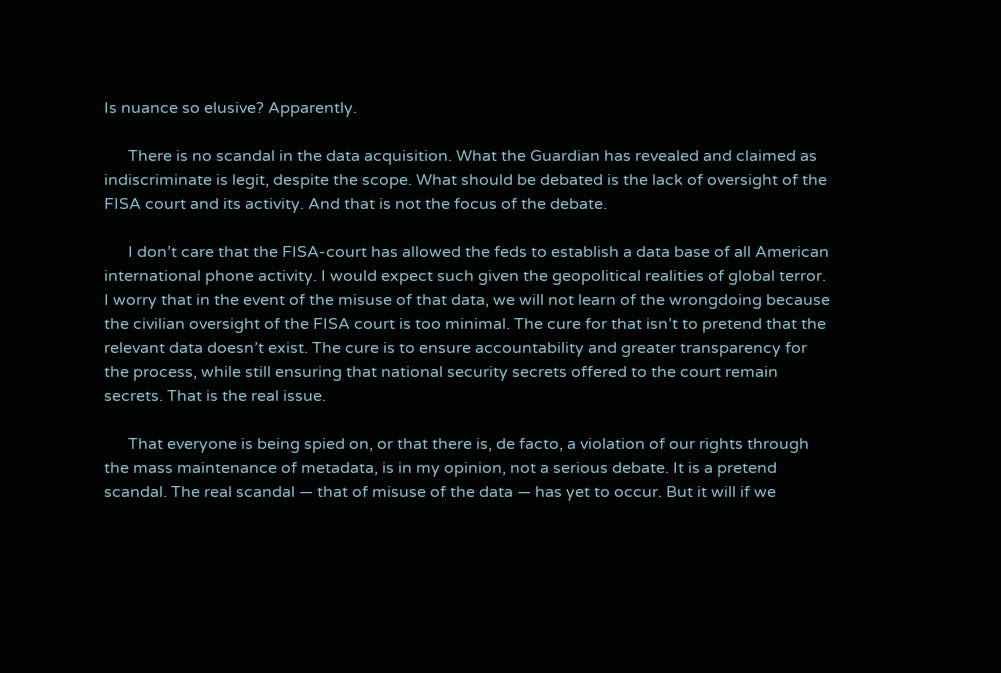Is nuance so elusive? Apparently.

      There is no scandal in the data acquisition. What the Guardian has revealed and claimed as indiscriminate is legit, despite the scope. What should be debated is the lack of oversight of the FISA court and its activity. And that is not the focus of the debate.

      I don’t care that the FISA-court has allowed the feds to establish a data base of all American international phone activity. I would expect such given the geopolitical realities of global terror. I worry that in the event of the misuse of that data, we will not learn of the wrongdoing because the civilian oversight of the FISA court is too minimal. The cure for that isn’t to pretend that the relevant data doesn’t exist. The cure is to ensure accountability and greater transparency for the process, while still ensuring that national security secrets offered to the court remain secrets. That is the real issue.

      That everyone is being spied on, or that there is, de facto, a violation of our rights through the mass maintenance of metadata, is in my opinion, not a serious debate. It is a pretend scandal. The real scandal — that of misuse of the data — has yet to occur. But it will if we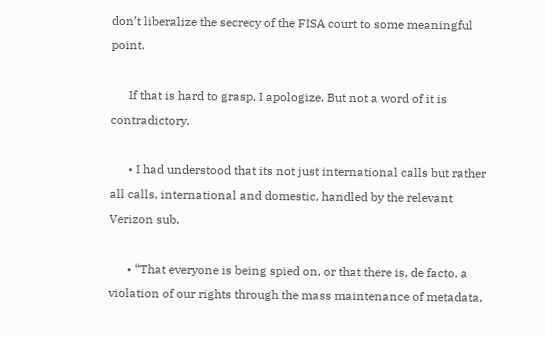don’t liberalize the secrecy of the FISA court to some meaningful point.

      If that is hard to grasp, I apologize. But not a word of it is contradictory.

      • I had understood that its not just international calls but rather all calls, international and domestic, handled by the relevant Verizon sub.

      • “That everyone is being spied on, or that there is, de facto, a violation of our rights through the mass maintenance of metadata,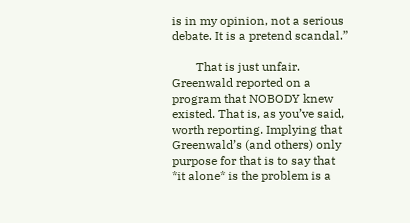is in my opinion, not a serious debate. It is a pretend scandal.”

        That is just unfair. Greenwald reported on a program that NOBODY knew existed. That is, as you’ve said, worth reporting. Implying that Greenwald’s (and others) only purpose for that is to say that *it alone* is the problem is a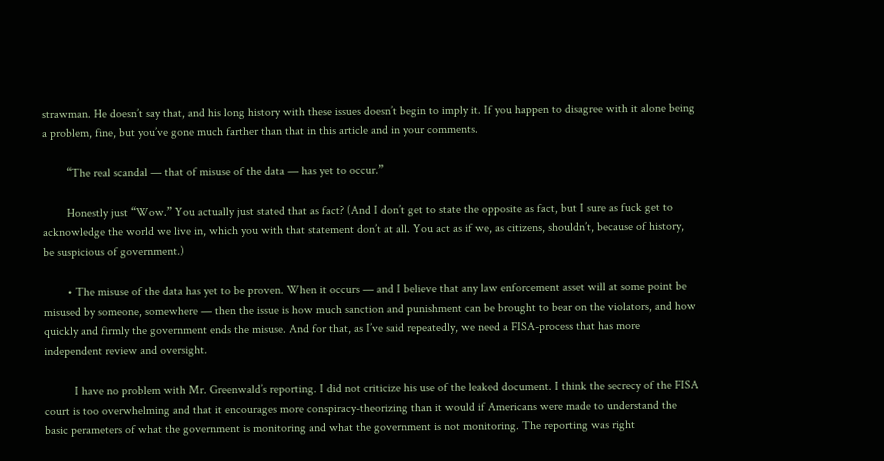strawman. He doesn’t say that, and his long history with these issues doesn’t begin to imply it. If you happen to disagree with it alone being a problem, fine, but you’ve gone much farther than that in this article and in your comments.

        “The real scandal — that of misuse of the data — has yet to occur.”

        Honestly just “Wow.” You actually just stated that as fact? (And I don’t get to state the opposite as fact, but I sure as fuck get to acknowledge the world we live in, which you with that statement don’t at all. You act as if we, as citizens, shouldn’t, because of history, be suspicious of government.)

        • The misuse of the data has yet to be proven. When it occurs — and I believe that any law enforcement asset will at some point be misused by someone, somewhere — then the issue is how much sanction and punishment can be brought to bear on the violators, and how quickly and firmly the government ends the misuse. And for that, as I’ve said repeatedly, we need a FISA-process that has more independent review and oversight.

          I have no problem with Mr. Greenwald’s reporting. I did not criticize his use of the leaked document. I think the secrecy of the FISA court is too overwhelming and that it encourages more conspiracy-theorizing than it would if Americans were made to understand the basic perameters of what the government is monitoring and what the government is not monitoring. The reporting was right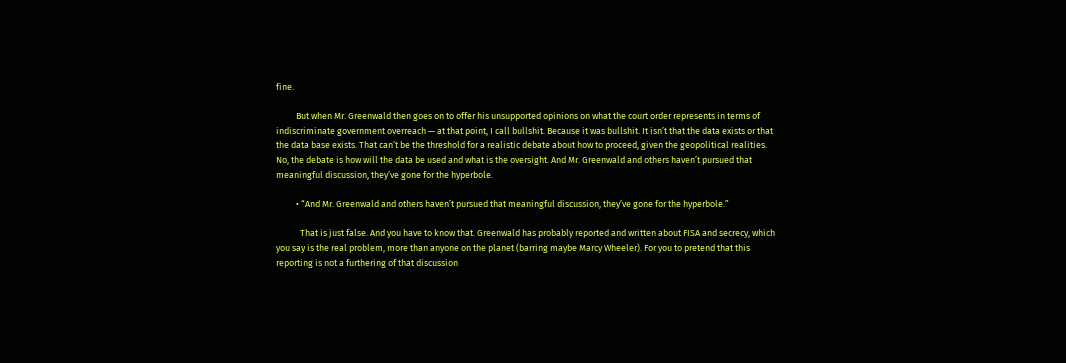fine.

          But when Mr. Greenwald then goes on to offer his unsupported opinions on what the court order represents in terms of indiscriminate government overreach — at that point, I call bullshit. Because it was bullshit. It isn’t that the data exists or that the data base exists. That can’t be the threshold for a realistic debate about how to proceed, given the geopolitical realities. No, the debate is how will the data be used and what is the oversight. And Mr. Greenwald and others haven’t pursued that meaningful discussion, they’ve gone for the hyperbole.

          • “And Mr. Greenwald and others haven’t pursued that meaningful discussion, they’ve gone for the hyperbole.”

            That is just false. And you have to know that. Greenwald has probably reported and written about FISA and secrecy, which you say is the real problem, more than anyone on the planet (barring maybe Marcy Wheeler). For you to pretend that this reporting is not a furthering of that discussion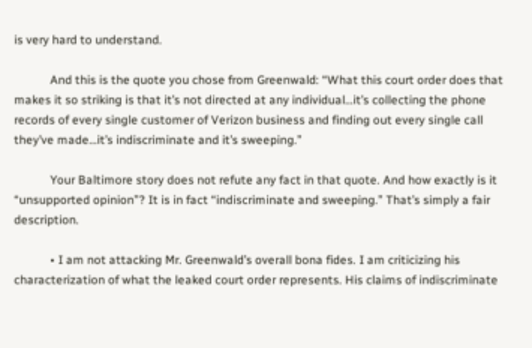is very hard to understand.

            And this is the quote you chose from Greenwald: “What this court order does that makes it so striking is that it’s not directed at any individual…it’s collecting the phone records of every single customer of Verizon business and finding out every single call they’ve made…it’s indiscriminate and it’s sweeping.”

            Your Baltimore story does not refute any fact in that quote. And how exactly is it “unsupported opinion”? It is in fact “indiscriminate and sweeping.” That’s simply a fair description.

            • I am not attacking Mr. Greenwald’s overall bona fides. I am criticizing his characterization of what the leaked court order represents. His claims of indiscriminate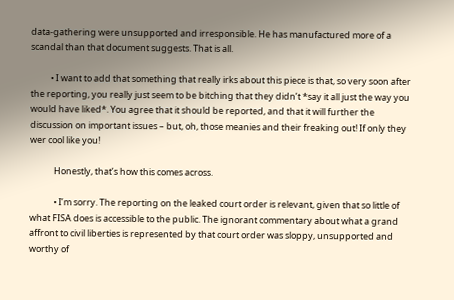data-gathering were unsupported and irresponsible. He has manufactured more of a scandal than that document suggests. That is all.

          • I want to add that something that really irks about this piece is that, so very soon after the reporting, you really just seem to be bitching that they didn’t *say it all just the way you would have liked*. You agree that it should be reported, and that it will further the discussion on important issues – but, oh, those meanies and their freaking out! If only they wer cool like you!

            Honestly, that’s how this comes across.

            • I’m sorry. The reporting on the leaked court order is relevant, given that so little of what FISA does is accessible to the public. The ignorant commentary about what a grand affront to civil liberties is represented by that court order was sloppy, unsupported and worthy of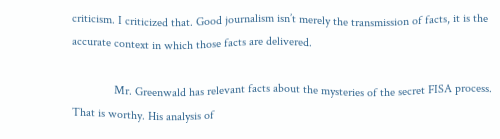criticism. I criticized that. Good journalism isn’t merely the transmission of facts, it is the accurate context in which those facts are delivered.

              Mr. Greenwald has relevant facts about the mysteries of the secret FISA process. That is worthy. His analysis of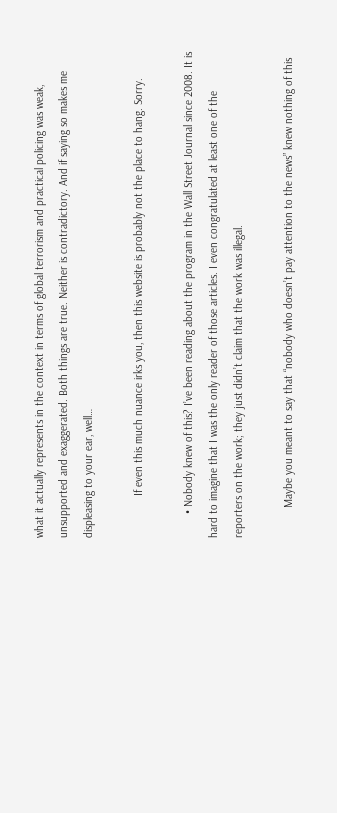what it actually represents in the context in terms of global terrorism and practical policing was weak, unsupported and exaggerated. Both things are true. Neither is contradictory. And if saying so makes me displeasing to your ear, well…

              If even this much nuance irks you, then this website is probably not the place to hang. Sorry.

        • Nobody knew of this? I’ve been reading about the program in the Wall Street Journal since 2008. It is hard to imagine that I was the only reader of those articles. I even congratulated at least one of the reporters on the work; they just didn’t claim that the work was illegal.

          Maybe you meant to say that “nobody who doesn’t pay attention to the news” knew nothing of this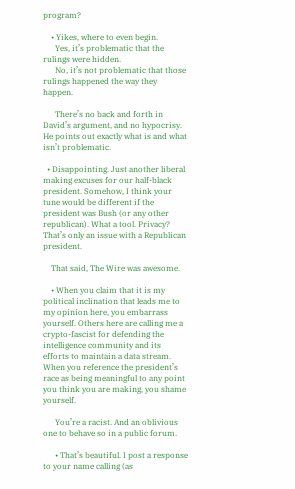program?

    • Yikes, where to even begin.
      Yes, it’s problematic that the rulings were hidden.
      No, it’s not problematic that those rulings happened the way they happen.

      There’s no back and forth in David’s argument, and no hypocrisy. He points out exactly what is and what isn’t problematic.

  • Disappointing. Just another liberal making excuses for our half-black president. Somehow, I think your tune would be different if the president was Bush (or any other republican). What a tool. Privacy? That’s only an issue with a Republican president.

    That said, The Wire was awesome.

    • When you claim that it is my political inclination that leads me to my opinion here, you embarrass yourself. Others here are calling me a crypto-fascist for defending the intelligence community and its efforts to maintain a data stream. When you reference the president’s race as being meaningful to any point you think you are making, you shame yourself.

      You’re a racist. And an oblivious one to behave so in a public forum.

      • That’s beautiful. I post a response to your name calling (as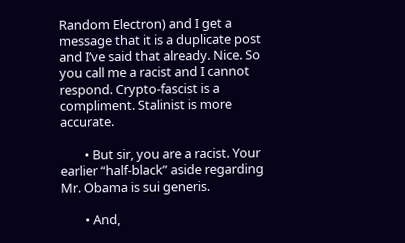Random Electron) and I get a message that it is a duplicate post and I’ve said that already. Nice. So you call me a racist and I cannot respond. Crypto-fascist is a compliment. Stalinist is more accurate.

        • But sir, you are a racist. Your earlier “half-black” aside regarding Mr. Obama is sui generis.

        • And,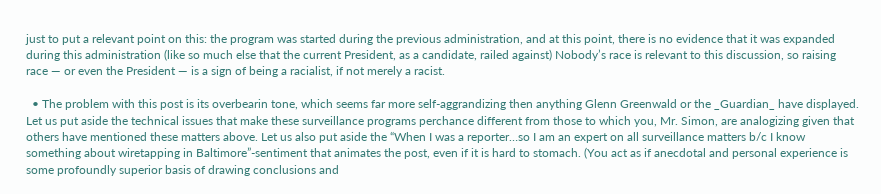just to put a relevant point on this: the program was started during the previous administration, and at this point, there is no evidence that it was expanded during this administration (like so much else that the current President, as a candidate, railed against) Nobody’s race is relevant to this discussion, so raising race — or even the President — is a sign of being a racialist, if not merely a racist.

  • The problem with this post is its overbearin tone, which seems far more self-aggrandizing then anything Glenn Greenwald or the _Guardian_ have displayed. Let us put aside the technical issues that make these surveillance programs perchance different from those to which you, Mr. Simon, are analogizing given that others have mentioned these matters above. Let us also put aside the “When I was a reporter…so I am an expert on all surveillance matters b/c I know something about wiretapping in Baltimore”-sentiment that animates the post, even if it is hard to stomach. (You act as if anecdotal and personal experience is some profoundly superior basis of drawing conclusions and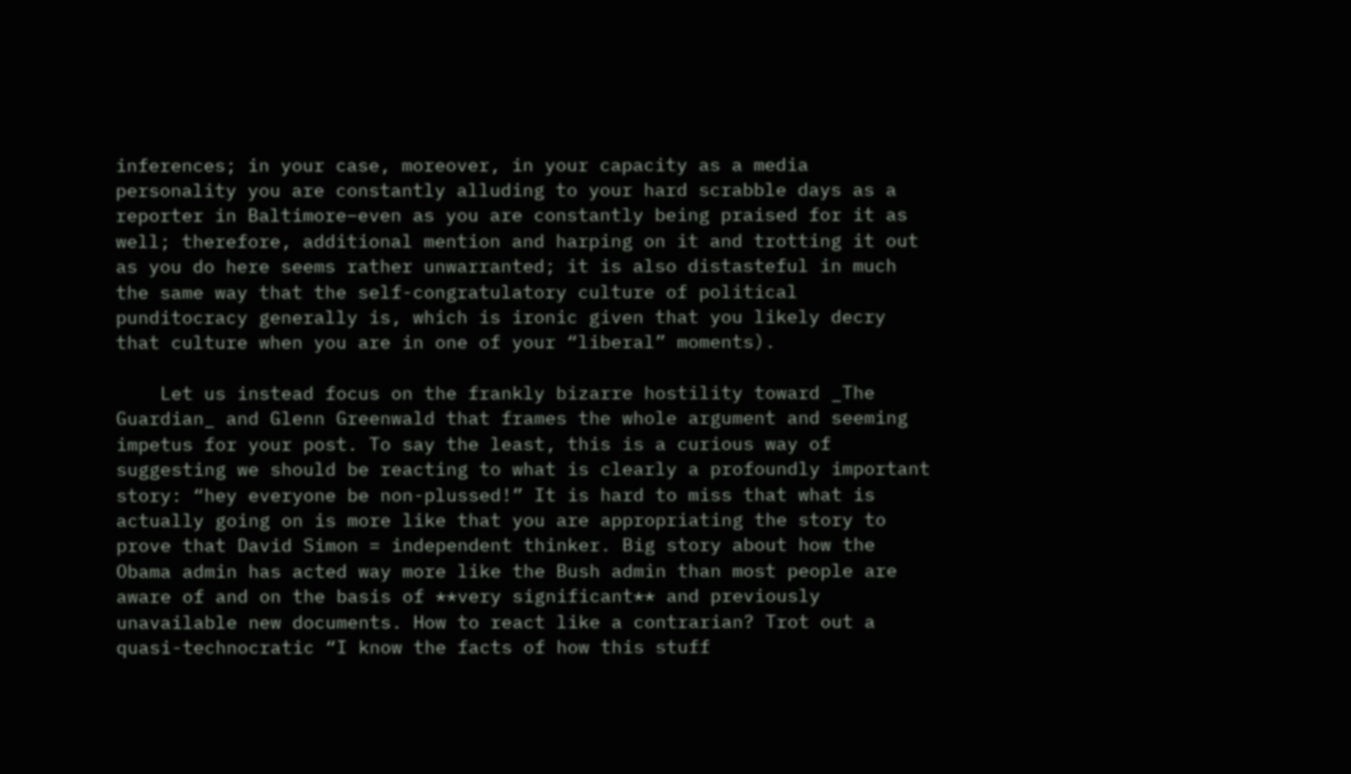inferences; in your case, moreover, in your capacity as a media personality you are constantly alluding to your hard scrabble days as a reporter in Baltimore–even as you are constantly being praised for it as well; therefore, additional mention and harping on it and trotting it out as you do here seems rather unwarranted; it is also distasteful in much the same way that the self-congratulatory culture of political punditocracy generally is, which is ironic given that you likely decry that culture when you are in one of your “liberal” moments).

    Let us instead focus on the frankly bizarre hostility toward _The Guardian_ and Glenn Greenwald that frames the whole argument and seeming impetus for your post. To say the least, this is a curious way of suggesting we should be reacting to what is clearly a profoundly important story: “hey everyone be non-plussed!” It is hard to miss that what is actually going on is more like that you are appropriating the story to prove that David Simon = independent thinker. Big story about how the Obama admin has acted way more like the Bush admin than most people are aware of and on the basis of **very significant** and previously unavailable new documents. How to react like a contrarian? Trot out a quasi-technocratic “I know the facts of how this stuff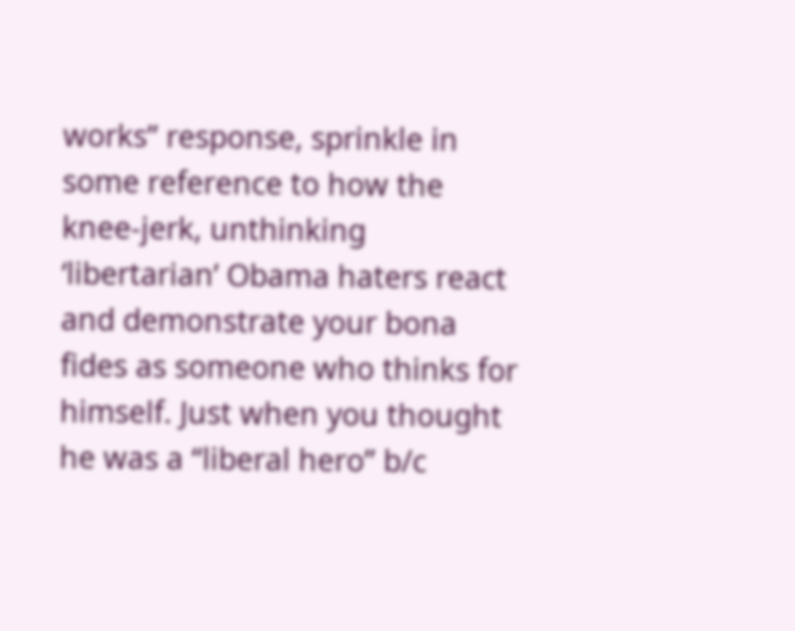works” response, sprinkle in some reference to how the knee-jerk, unthinking ‘libertarian’ Obama haters react and demonstrate your bona fides as someone who thinks for himself. Just when you thought he was a “liberal hero” b/c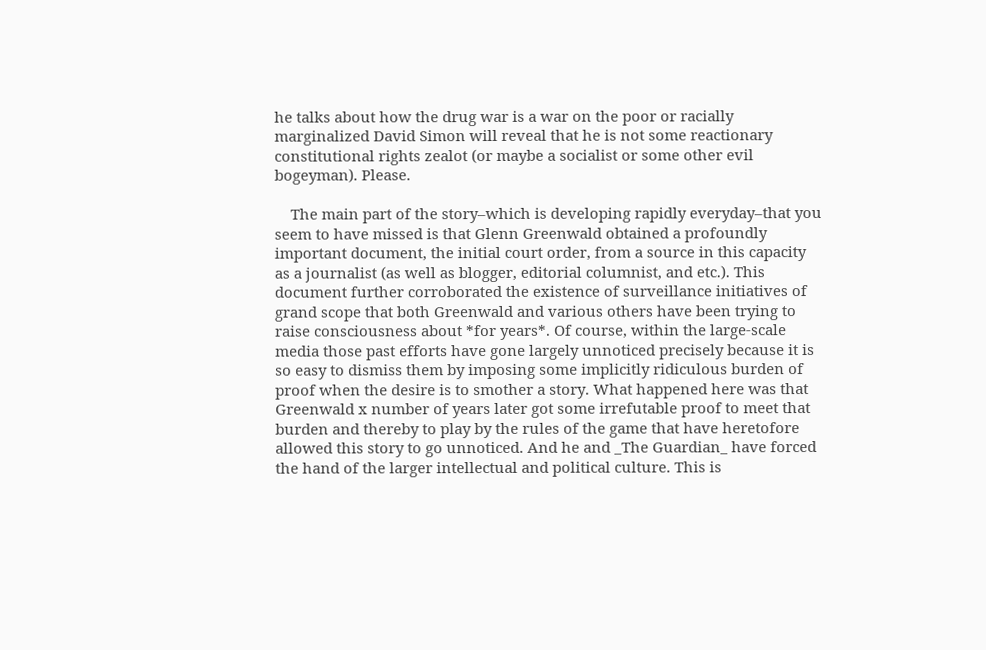he talks about how the drug war is a war on the poor or racially marginalized David Simon will reveal that he is not some reactionary constitutional rights zealot (or maybe a socialist or some other evil bogeyman). Please.

    The main part of the story–which is developing rapidly everyday–that you seem to have missed is that Glenn Greenwald obtained a profoundly important document, the initial court order, from a source in this capacity as a journalist (as well as blogger, editorial columnist, and etc.). This document further corroborated the existence of surveillance initiatives of grand scope that both Greenwald and various others have been trying to raise consciousness about *for years*. Of course, within the large-scale media those past efforts have gone largely unnoticed precisely because it is so easy to dismiss them by imposing some implicitly ridiculous burden of proof when the desire is to smother a story. What happened here was that Greenwald x number of years later got some irrefutable proof to meet that burden and thereby to play by the rules of the game that have heretofore allowed this story to go unnoticed. And he and _The Guardian_ have forced the hand of the larger intellectual and political culture. This is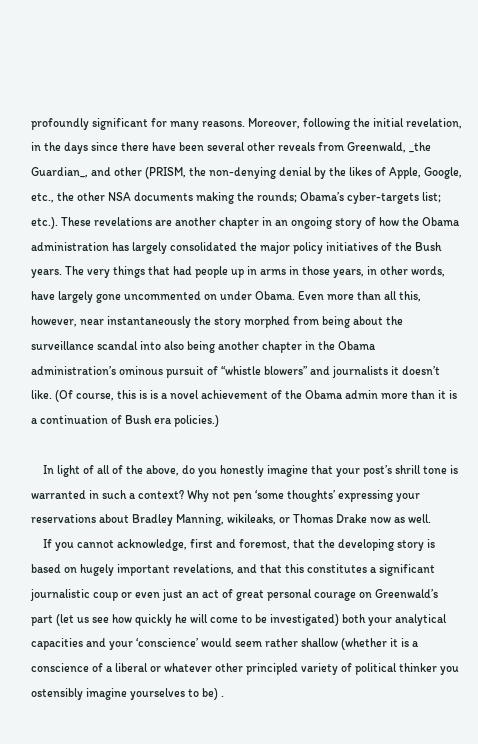profoundly significant for many reasons. Moreover, following the initial revelation, in the days since there have been several other reveals from Greenwald, _the Guardian_, and other (PRISM, the non-denying denial by the likes of Apple, Google, etc., the other NSA documents making the rounds; Obama’s cyber-targets list; etc.). These revelations are another chapter in an ongoing story of how the Obama administration has largely consolidated the major policy initiatives of the Bush years. The very things that had people up in arms in those years, in other words, have largely gone uncommented on under Obama. Even more than all this, however, near instantaneously the story morphed from being about the surveillance scandal into also being another chapter in the Obama administration’s ominous pursuit of “whistle blowers” and journalists it doesn’t like. (Of course, this is is a novel achievement of the Obama admin more than it is a continuation of Bush era policies.)

    In light of all of the above, do you honestly imagine that your post’s shrill tone is warranted in such a context? Why not pen ‘some thoughts’ expressing your reservations about Bradley Manning, wikileaks, or Thomas Drake now as well.
    If you cannot acknowledge, first and foremost, that the developing story is based on hugely important revelations, and that this constitutes a significant journalistic coup or even just an act of great personal courage on Greenwald’s part (let us see how quickly he will come to be investigated) both your analytical capacities and your ‘conscience’ would seem rather shallow (whether it is a conscience of a liberal or whatever other principled variety of political thinker you ostensibly imagine yourselves to be) .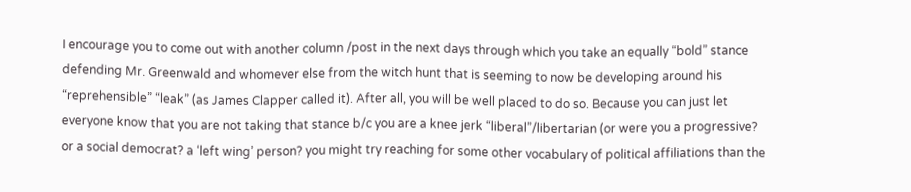I encourage you to come out with another column /post in the next days through which you take an equally “bold” stance defending Mr. Greenwald and whomever else from the witch hunt that is seeming to now be developing around his “reprehensible” “leak” (as James Clapper called it). After all, you will be well placed to do so. Because you can just let everyone know that you are not taking that stance b/c you are a knee jerk “liberal”/libertarian (or were you a progressive? or a social democrat? a ‘left wing’ person? you might try reaching for some other vocabulary of political affiliations than the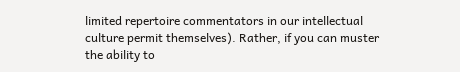limited repertoire commentators in our intellectual culture permit themselves). Rather, if you can muster the ability to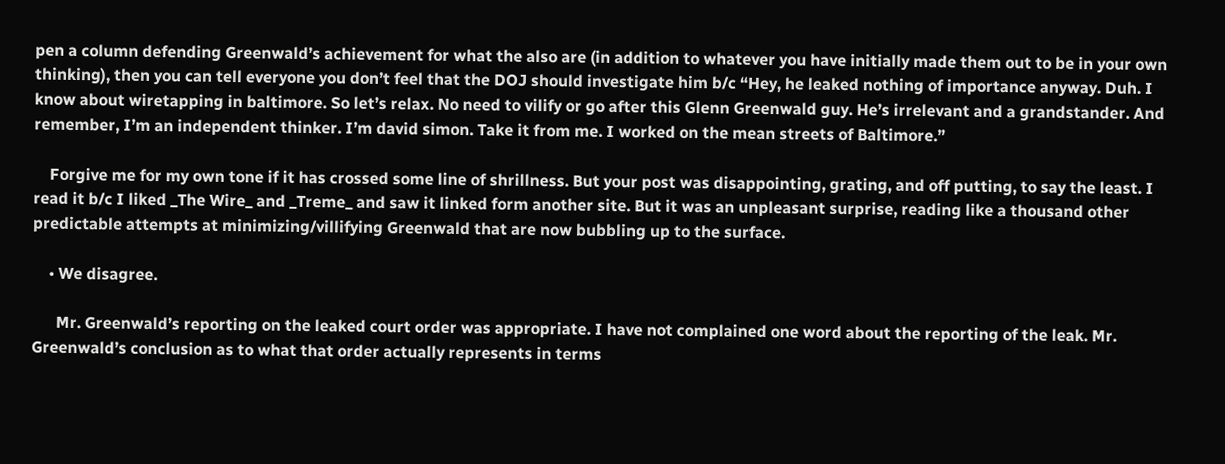pen a column defending Greenwald’s achievement for what the also are (in addition to whatever you have initially made them out to be in your own thinking), then you can tell everyone you don’t feel that the DOJ should investigate him b/c “Hey, he leaked nothing of importance anyway. Duh. I know about wiretapping in baltimore. So let’s relax. No need to vilify or go after this Glenn Greenwald guy. He’s irrelevant and a grandstander. And remember, I’m an independent thinker. I’m david simon. Take it from me. I worked on the mean streets of Baltimore.”

    Forgive me for my own tone if it has crossed some line of shrillness. But your post was disappointing, grating, and off putting, to say the least. I read it b/c I liked _The Wire_ and _Treme_ and saw it linked form another site. But it was an unpleasant surprise, reading like a thousand other predictable attempts at minimizing/villifying Greenwald that are now bubbling up to the surface.

    • We disagree.

      Mr. Greenwald’s reporting on the leaked court order was appropriate. I have not complained one word about the reporting of the leak. Mr. Greenwald’s conclusion as to what that order actually represents in terms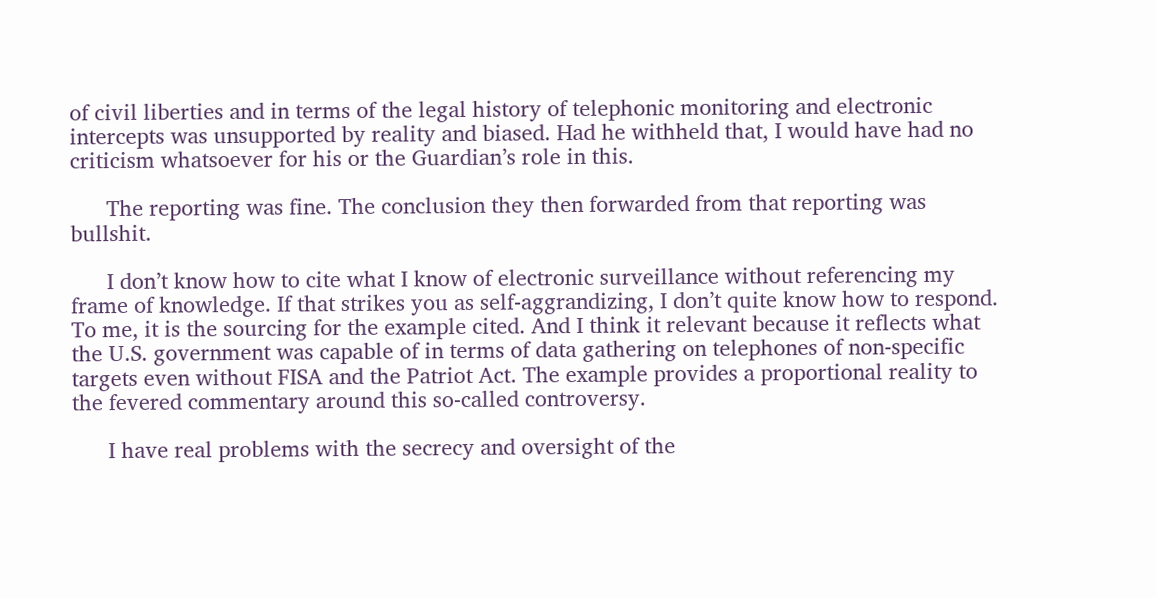of civil liberties and in terms of the legal history of telephonic monitoring and electronic intercepts was unsupported by reality and biased. Had he withheld that, I would have had no criticism whatsoever for his or the Guardian’s role in this.

      The reporting was fine. The conclusion they then forwarded from that reporting was bullshit.

      I don’t know how to cite what I know of electronic surveillance without referencing my frame of knowledge. If that strikes you as self-aggrandizing, I don’t quite know how to respond. To me, it is the sourcing for the example cited. And I think it relevant because it reflects what the U.S. government was capable of in terms of data gathering on telephones of non-specific targets even without FISA and the Patriot Act. The example provides a proportional reality to the fevered commentary around this so-called controversy.

      I have real problems with the secrecy and oversight of the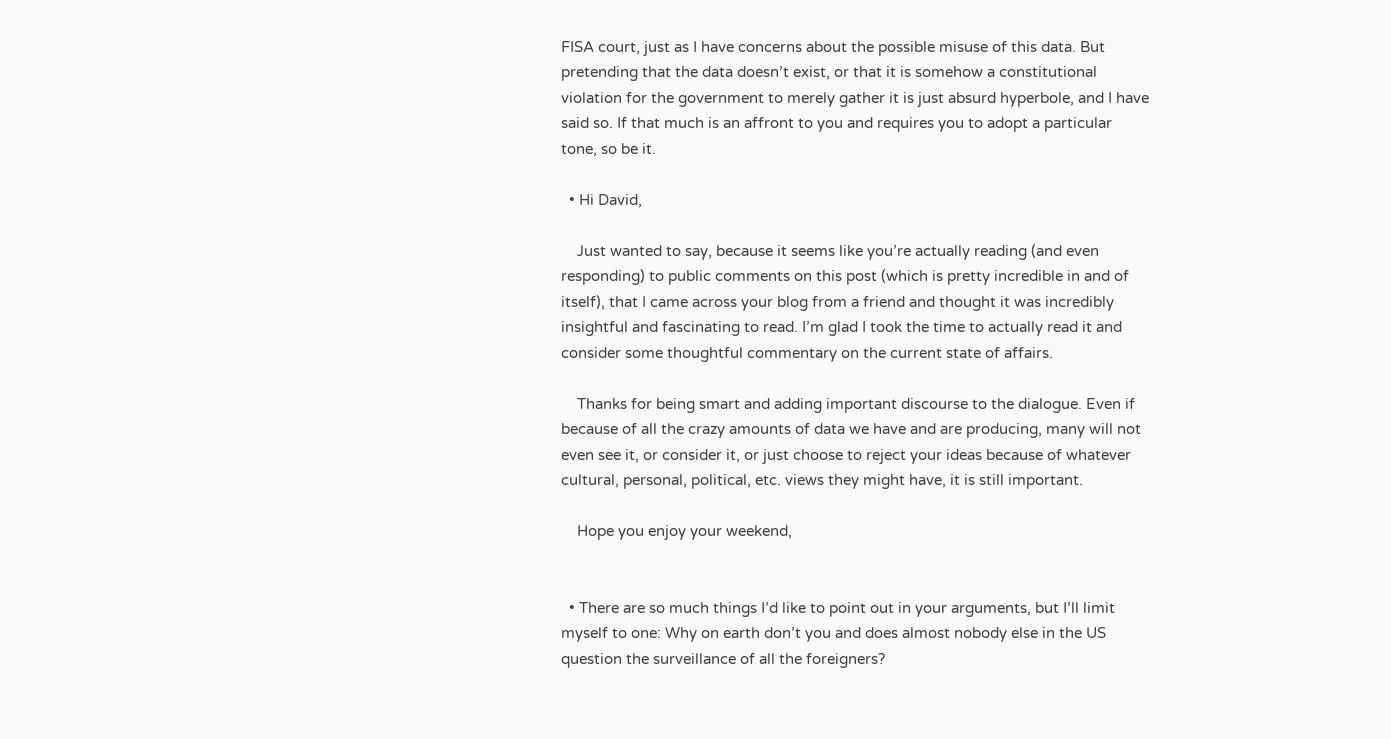FISA court, just as I have concerns about the possible misuse of this data. But pretending that the data doesn’t exist, or that it is somehow a constitutional violation for the government to merely gather it is just absurd hyperbole, and I have said so. If that much is an affront to you and requires you to adopt a particular tone, so be it.

  • Hi David,

    Just wanted to say, because it seems like you’re actually reading (and even responding) to public comments on this post (which is pretty incredible in and of itself), that I came across your blog from a friend and thought it was incredibly insightful and fascinating to read. I’m glad I took the time to actually read it and consider some thoughtful commentary on the current state of affairs.

    Thanks for being smart and adding important discourse to the dialogue. Even if because of all the crazy amounts of data we have and are producing, many will not even see it, or consider it, or just choose to reject your ideas because of whatever cultural, personal, political, etc. views they might have, it is still important.

    Hope you enjoy your weekend,


  • There are so much things I’d like to point out in your arguments, but I’ll limit myself to one: Why on earth don’t you and does almost nobody else in the US question the surveillance of all the foreigners?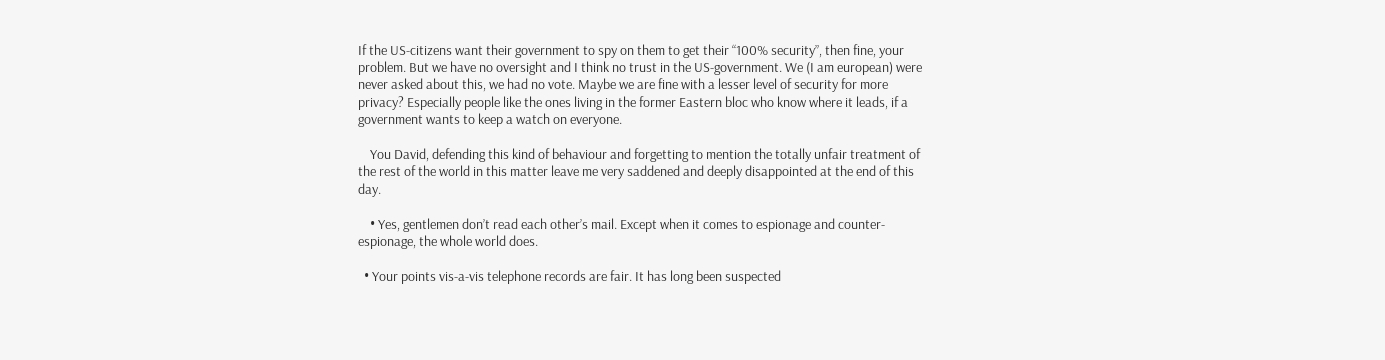If the US-citizens want their government to spy on them to get their “100% security”, then fine, your problem. But we have no oversight and I think no trust in the US-government. We (I am european) were never asked about this, we had no vote. Maybe we are fine with a lesser level of security for more privacy? Especially people like the ones living in the former Eastern bloc who know where it leads, if a government wants to keep a watch on everyone.

    You David, defending this kind of behaviour and forgetting to mention the totally unfair treatment of the rest of the world in this matter leave me very saddened and deeply disappointed at the end of this day.

    • Yes, gentlemen don’t read each other’s mail. Except when it comes to espionage and counter-espionage, the whole world does.

  • Your points vis-a-vis telephone records are fair. It has long been suspected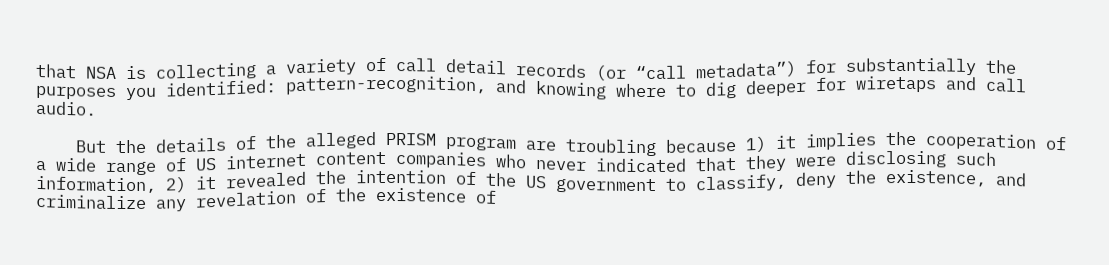that NSA is collecting a variety of call detail records (or “call metadata”) for substantially the purposes you identified: pattern-recognition, and knowing where to dig deeper for wiretaps and call audio.

    But the details of the alleged PRISM program are troubling because 1) it implies the cooperation of a wide range of US internet content companies who never indicated that they were disclosing such information, 2) it revealed the intention of the US government to classify, deny the existence, and criminalize any revelation of the existence of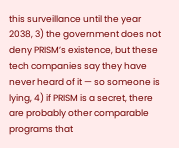this surveillance until the year 2038, 3) the government does not deny PRISM’s existence, but these tech companies say they have never heard of it — so someone is lying, 4) if PRISM is a secret, there are probably other comparable programs that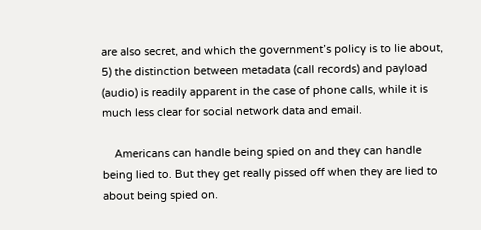are also secret, and which the government’s policy is to lie about, 5) the distinction between metadata (call records) and payload (audio) is readily apparent in the case of phone calls, while it is much less clear for social network data and email.

    Americans can handle being spied on and they can handle being lied to. But they get really pissed off when they are lied to about being spied on.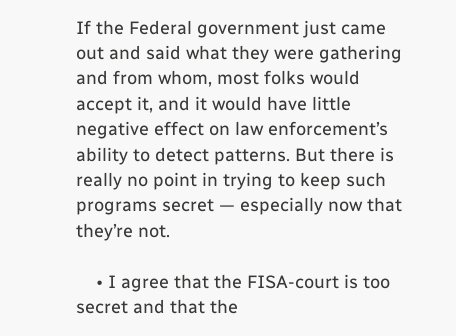If the Federal government just came out and said what they were gathering and from whom, most folks would accept it, and it would have little negative effect on law enforcement’s ability to detect patterns. But there is really no point in trying to keep such programs secret — especially now that they’re not.

    • I agree that the FISA-court is too secret and that the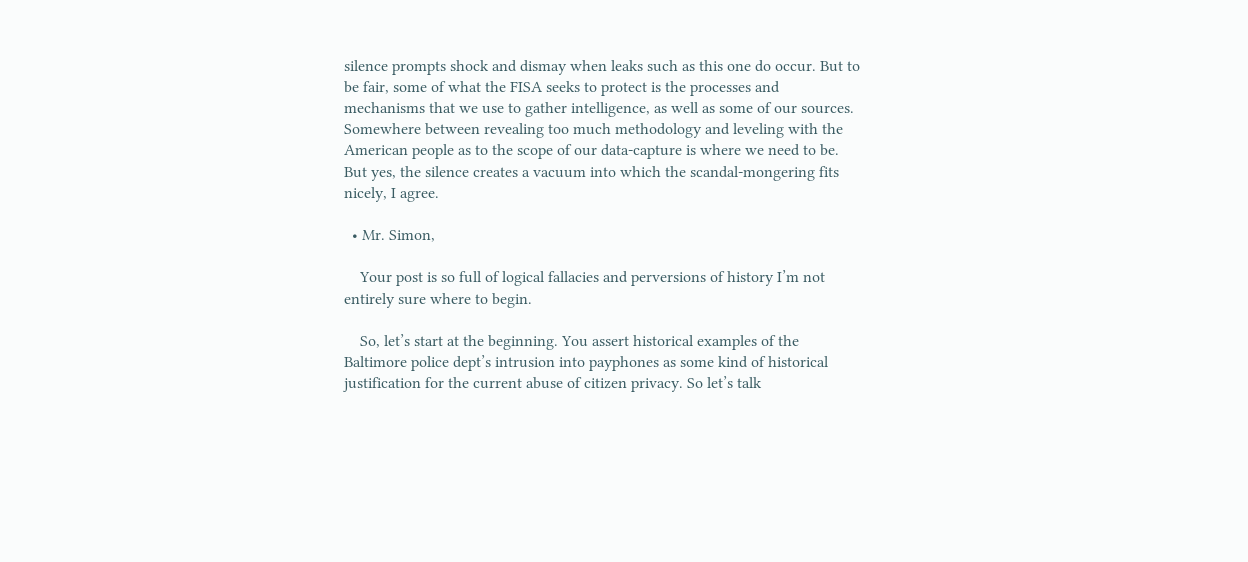silence prompts shock and dismay when leaks such as this one do occur. But to be fair, some of what the FISA seeks to protect is the processes and mechanisms that we use to gather intelligence, as well as some of our sources. Somewhere between revealing too much methodology and leveling with the American people as to the scope of our data-capture is where we need to be. But yes, the silence creates a vacuum into which the scandal-mongering fits nicely, I agree.

  • Mr. Simon,

    Your post is so full of logical fallacies and perversions of history I’m not entirely sure where to begin.

    So, let’s start at the beginning. You assert historical examples of the Baltimore police dept’s intrusion into payphones as some kind of historical justification for the current abuse of citizen privacy. So let’s talk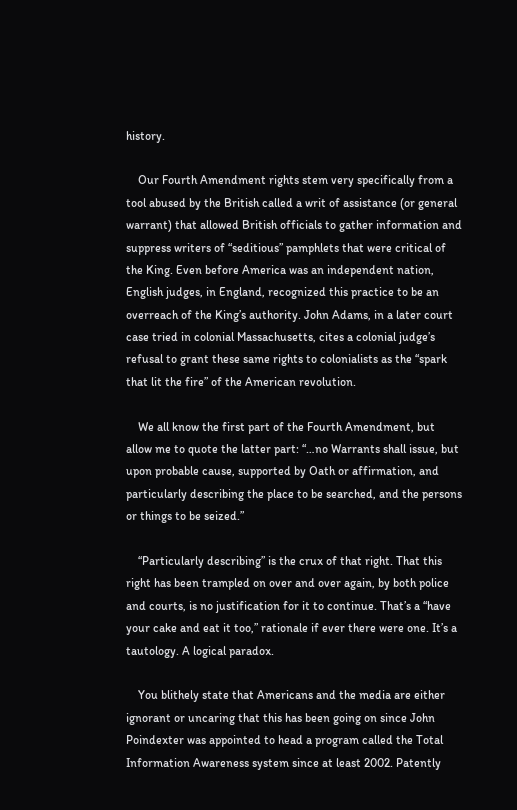history.

    Our Fourth Amendment rights stem very specifically from a tool abused by the British called a writ of assistance (or general warrant) that allowed British officials to gather information and suppress writers of “seditious” pamphlets that were critical of the King. Even before America was an independent nation, English judges, in England, recognized this practice to be an overreach of the King’s authority. John Adams, in a later court case tried in colonial Massachusetts, cites a colonial judge’s refusal to grant these same rights to colonialists as the “spark that lit the fire” of the American revolution.

    We all know the first part of the Fourth Amendment, but allow me to quote the latter part: “…no Warrants shall issue, but upon probable cause, supported by Oath or affirmation, and particularly describing the place to be searched, and the persons or things to be seized.”

    “Particularly describing” is the crux of that right. That this right has been trampled on over and over again, by both police and courts, is no justification for it to continue. That’s a “have your cake and eat it too,” rationale if ever there were one. It’s a tautology. A logical paradox.

    You blithely state that Americans and the media are either ignorant or uncaring that this has been going on since John Poindexter was appointed to head a program called the Total Information Awareness system since at least 2002. Patently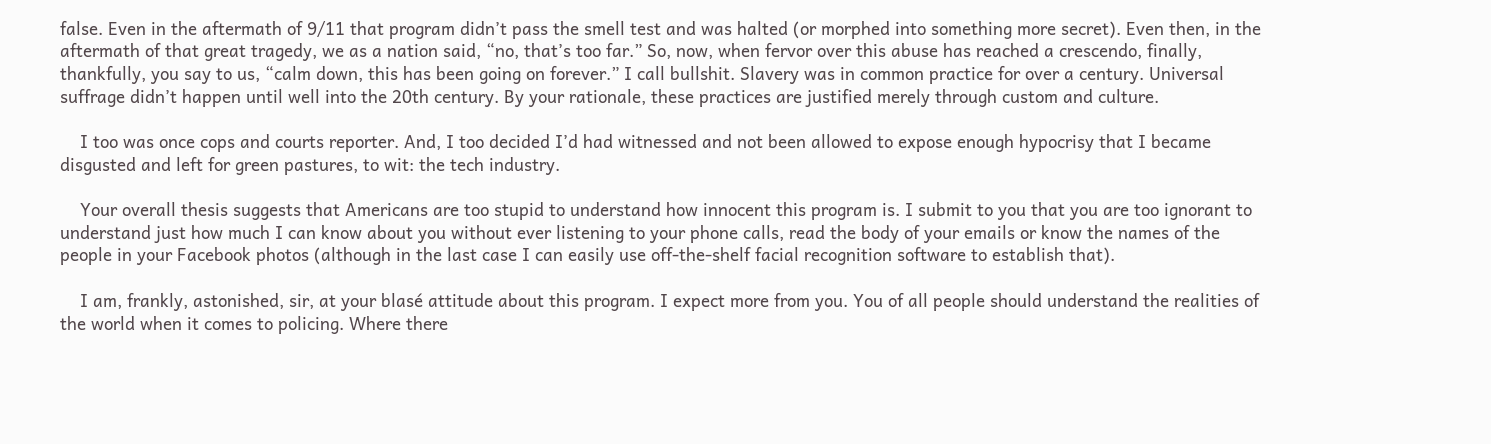false. Even in the aftermath of 9/11 that program didn’t pass the smell test and was halted (or morphed into something more secret). Even then, in the aftermath of that great tragedy, we as a nation said, “no, that’s too far.” So, now, when fervor over this abuse has reached a crescendo, finally, thankfully, you say to us, “calm down, this has been going on forever.” I call bullshit. Slavery was in common practice for over a century. Universal suffrage didn’t happen until well into the 20th century. By your rationale, these practices are justified merely through custom and culture.

    I too was once cops and courts reporter. And, I too decided I’d had witnessed and not been allowed to expose enough hypocrisy that I became disgusted and left for green pastures, to wit: the tech industry.

    Your overall thesis suggests that Americans are too stupid to understand how innocent this program is. I submit to you that you are too ignorant to understand just how much I can know about you without ever listening to your phone calls, read the body of your emails or know the names of the people in your Facebook photos (although in the last case I can easily use off-the-shelf facial recognition software to establish that).

    I am, frankly, astonished, sir, at your blasé attitude about this program. I expect more from you. You of all people should understand the realities of the world when it comes to policing. Where there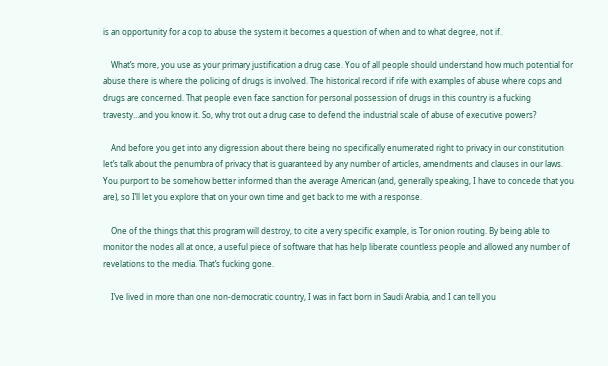is an opportunity for a cop to abuse the system it becomes a question of when and to what degree, not if.

    What’s more, you use as your primary justification a drug case. You of all people should understand how much potential for abuse there is where the policing of drugs is involved. The historical record if rife with examples of abuse where cops and drugs are concerned. That people even face sanction for personal possession of drugs in this country is a fucking travesty…and you know it. So, why trot out a drug case to defend the industrial scale of abuse of executive powers?

    And before you get into any digression about there being no specifically enumerated right to privacy in our constitution let’s talk about the penumbra of privacy that is guaranteed by any number of articles, amendments and clauses in our laws. You purport to be somehow better informed than the average American (and, generally speaking, I have to concede that you are), so I’ll let you explore that on your own time and get back to me with a response.

    One of the things that this program will destroy, to cite a very specific example, is Tor onion routing. By being able to monitor the nodes all at once, a useful piece of software that has help liberate countless people and allowed any number of revelations to the media. That’s fucking gone.

    I’ve lived in more than one non-democratic country, I was in fact born in Saudi Arabia, and I can tell you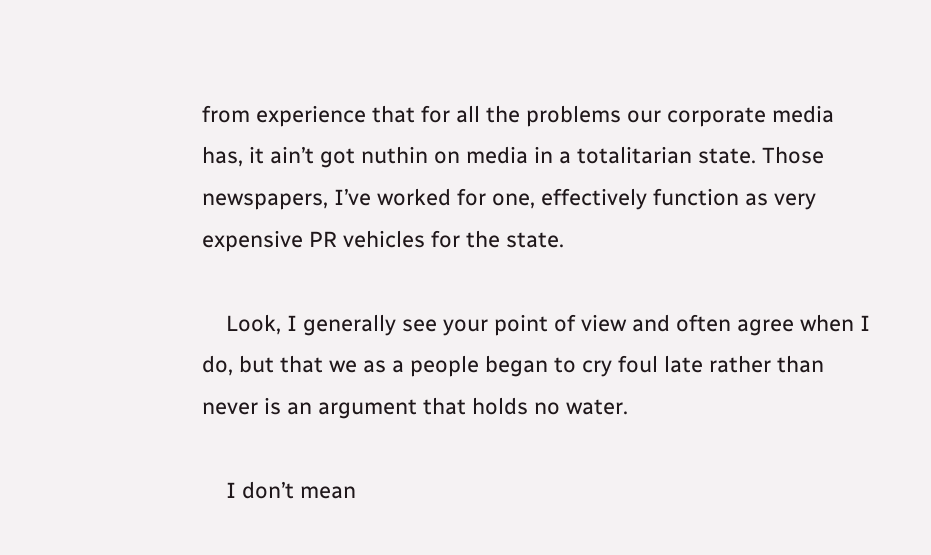from experience that for all the problems our corporate media has, it ain’t got nuthin on media in a totalitarian state. Those newspapers, I’ve worked for one, effectively function as very expensive PR vehicles for the state.

    Look, I generally see your point of view and often agree when I do, but that we as a people began to cry foul late rather than never is an argument that holds no water.

    I don’t mean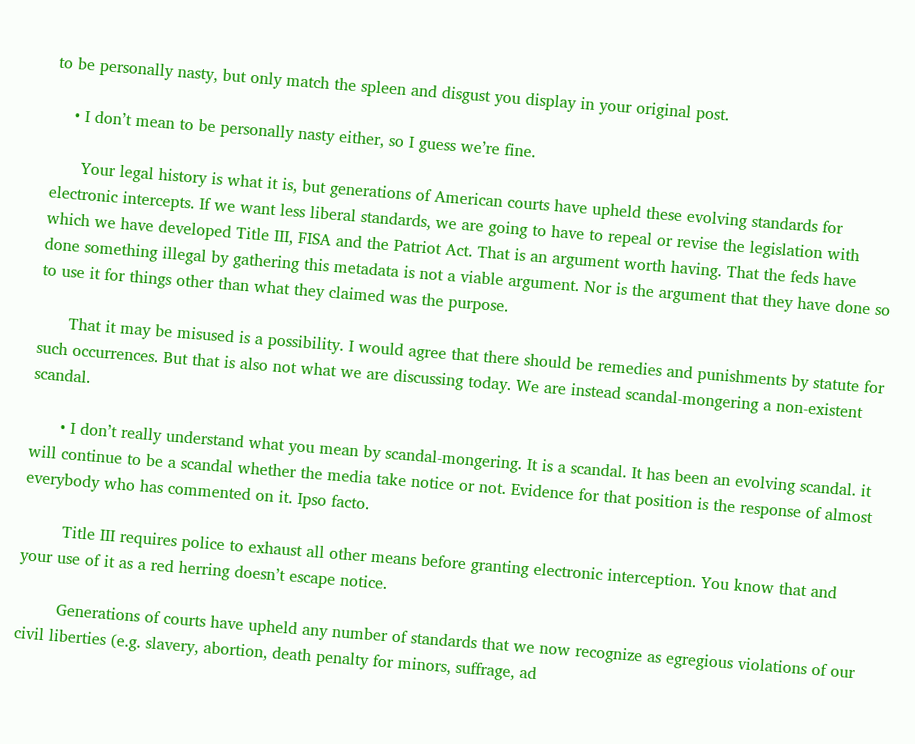to be personally nasty, but only match the spleen and disgust you display in your original post.

    • I don’t mean to be personally nasty either, so I guess we’re fine.

      Your legal history is what it is, but generations of American courts have upheld these evolving standards for electronic intercepts. If we want less liberal standards, we are going to have to repeal or revise the legislation with which we have developed Title III, FISA and the Patriot Act. That is an argument worth having. That the feds have done something illegal by gathering this metadata is not a viable argument. Nor is the argument that they have done so to use it for things other than what they claimed was the purpose.

      That it may be misused is a possibility. I would agree that there should be remedies and punishments by statute for such occurrences. But that is also not what we are discussing today. We are instead scandal-mongering a non-existent scandal.

      • I don’t really understand what you mean by scandal-mongering. It is a scandal. It has been an evolving scandal. it will continue to be a scandal whether the media take notice or not. Evidence for that position is the response of almost everybody who has commented on it. Ipso facto.

        Title III requires police to exhaust all other means before granting electronic interception. You know that and your use of it as a red herring doesn’t escape notice.

        Generations of courts have upheld any number of standards that we now recognize as egregious violations of our civil liberties (e.g. slavery, abortion, death penalty for minors, suffrage, ad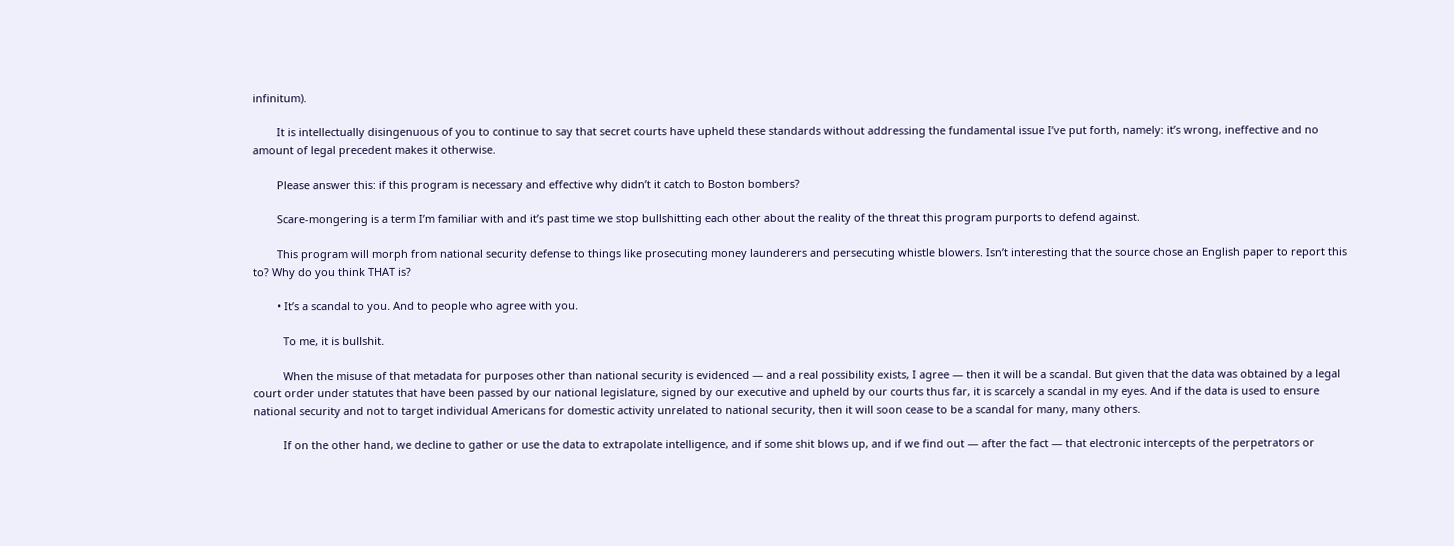infinitum).

        It is intellectually disingenuous of you to continue to say that secret courts have upheld these standards without addressing the fundamental issue I’ve put forth, namely: it’s wrong, ineffective and no amount of legal precedent makes it otherwise.

        Please answer this: if this program is necessary and effective why didn’t it catch to Boston bombers?

        Scare-mongering is a term I’m familiar with and it’s past time we stop bullshitting each other about the reality of the threat this program purports to defend against.

        This program will morph from national security defense to things like prosecuting money launderers and persecuting whistle blowers. Isn’t interesting that the source chose an English paper to report this to? Why do you think THAT is?

        • It’s a scandal to you. And to people who agree with you.

          To me, it is bullshit.

          When the misuse of that metadata for purposes other than national security is evidenced — and a real possibility exists, I agree — then it will be a scandal. But given that the data was obtained by a legal court order under statutes that have been passed by our national legislature, signed by our executive and upheld by our courts thus far, it is scarcely a scandal in my eyes. And if the data is used to ensure national security and not to target individual Americans for domestic activity unrelated to national security, then it will soon cease to be a scandal for many, many others.

          If on the other hand, we decline to gather or use the data to extrapolate intelligence, and if some shit blows up, and if we find out — after the fact — that electronic intercepts of the perpetrators or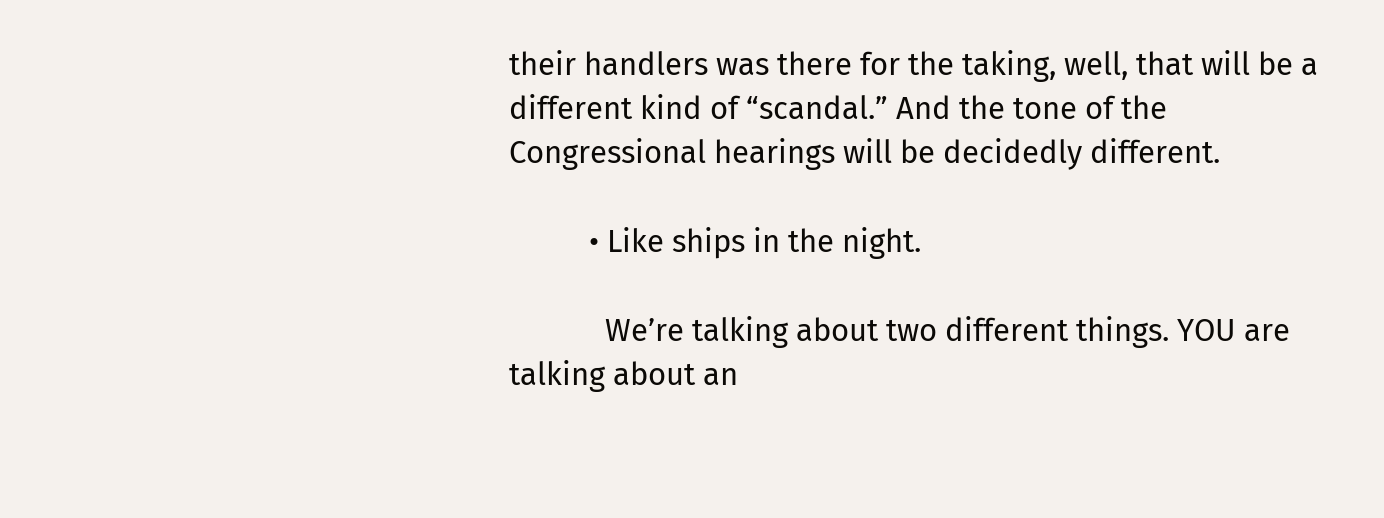their handlers was there for the taking, well, that will be a different kind of “scandal.” And the tone of the Congressional hearings will be decidedly different.

          • Like ships in the night.

            We’re talking about two different things. YOU are talking about an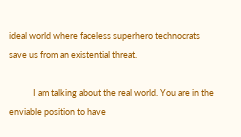ideal world where faceless superhero technocrats save us from an existential threat.

            I am talking about the real world. You are in the enviable position to have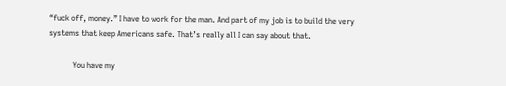“fuck off, money.” I have to work for the man. And part of my job is to build the very systems that keep Americans safe. That’s really all I can say about that.

            You have my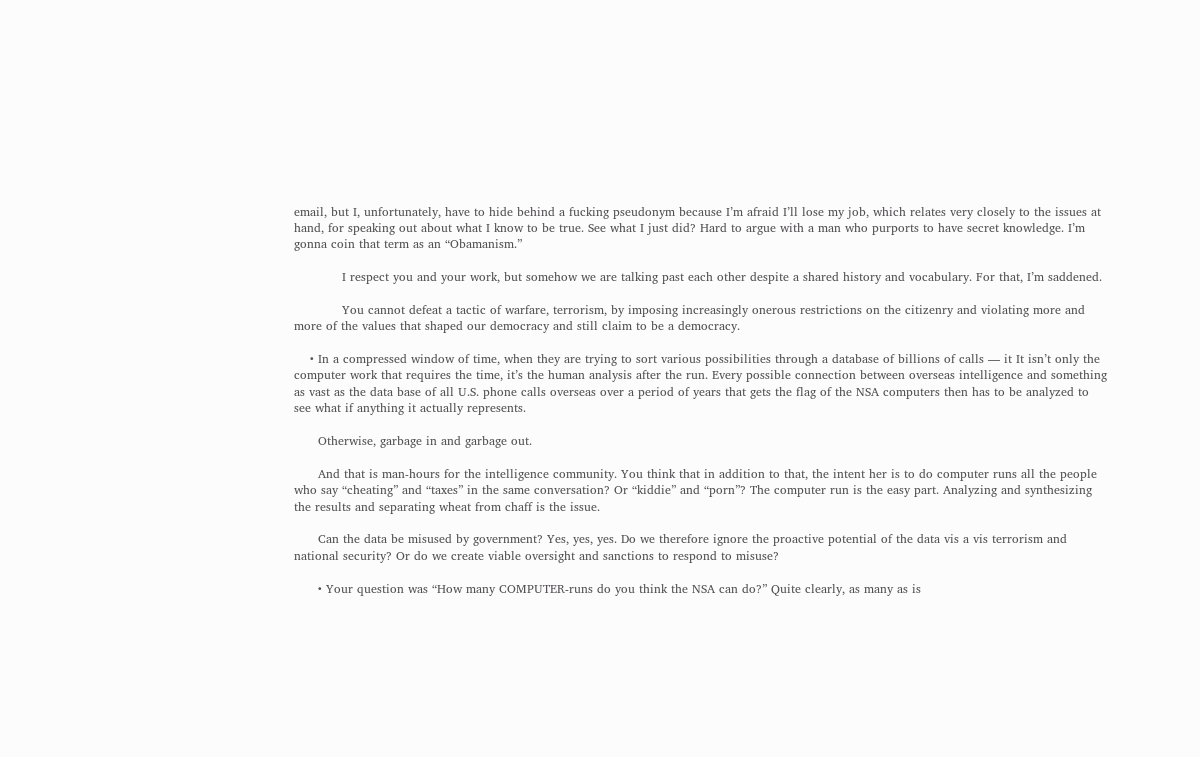email, but I, unfortunately, have to hide behind a fucking pseudonym because I’m afraid I’ll lose my job, which relates very closely to the issues at hand, for speaking out about what I know to be true. See what I just did? Hard to argue with a man who purports to have secret knowledge. I’m gonna coin that term as an “Obamanism.”

            I respect you and your work, but somehow we are talking past each other despite a shared history and vocabulary. For that, I’m saddened.

            You cannot defeat a tactic of warfare, terrorism, by imposing increasingly onerous restrictions on the citizenry and violating more and more of the values that shaped our democracy and still claim to be a democracy.

    • In a compressed window of time, when they are trying to sort various possibilities through a database of billions of calls — it It isn’t only the computer work that requires the time, it’s the human analysis after the run. Every possible connection between overseas intelligence and something as vast as the data base of all U.S. phone calls overseas over a period of years that gets the flag of the NSA computers then has to be analyzed to see what if anything it actually represents.

      Otherwise, garbage in and garbage out.

      And that is man-hours for the intelligence community. You think that in addition to that, the intent her is to do computer runs all the people who say “cheating” and “taxes” in the same conversation? Or “kiddie” and “porn”? The computer run is the easy part. Analyzing and synthesizing the results and separating wheat from chaff is the issue.

      Can the data be misused by government? Yes, yes, yes. Do we therefore ignore the proactive potential of the data vis a vis terrorism and national security? Or do we create viable oversight and sanctions to respond to misuse?

      • Your question was “How many COMPUTER-runs do you think the NSA can do?” Quite clearly, as many as is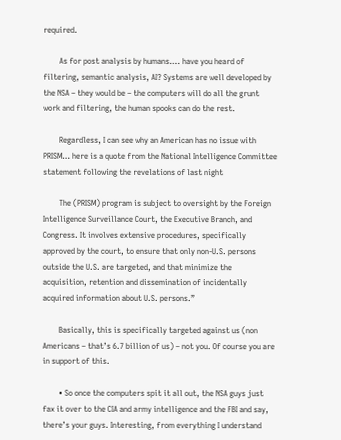required.

        As for post analysis by humans…. have you heard of filtering, semantic analysis, AI? Systems are well developed by the NSA – they would be – the computers will do all the grunt work and filtering, the human spooks can do the rest.

        Regardless, I can see why an American has no issue with PRISM… here is a quote from the National Intelligence Committee statement following the revelations of last night

        The (PRISM) program is subject to oversight by the Foreign Intelligence Surveillance Court, the Executive Branch, and Congress. It involves extensive procedures, specifically approved by the court, to ensure that only non-U.S. persons outside the U.S. are targeted, and that minimize the acquisition, retention and dissemination of incidentally acquired information about U.S. persons.”

        Basically, this is specifically targeted against us (non Americans – that’s 6.7 billion of us) – not you. Of course you are in support of this.

        • So once the computers spit it all out, the NSA guys just fax it over to the CIA and army intelligence and the FBI and say, there’s your guys. Interesting, from everything I understand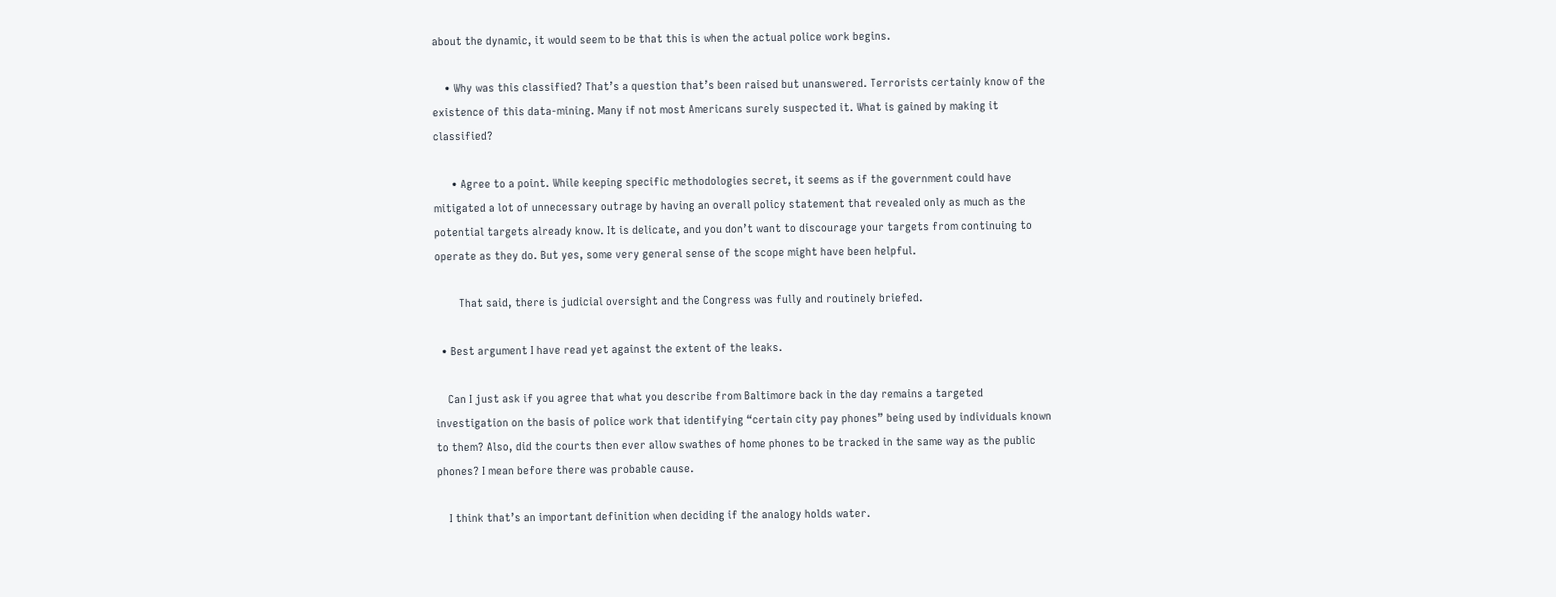about the dynamic, it would seem to be that this is when the actual police work begins.

    • Why was this classified? That’s a question that’s been raised but unanswered. Terrorists certainly know of the existence of this data-mining. Many if not most Americans surely suspected it. What is gained by making it classified?

      • Agree to a point. While keeping specific methodologies secret, it seems as if the government could have mitigated a lot of unnecessary outrage by having an overall policy statement that revealed only as much as the potential targets already know. It is delicate, and you don’t want to discourage your targets from continuing to operate as they do. But yes, some very general sense of the scope might have been helpful.

        That said, there is judicial oversight and the Congress was fully and routinely briefed.

  • Best argument I have read yet against the extent of the leaks.

    Can I just ask if you agree that what you describe from Baltimore back in the day remains a targeted investigation on the basis of police work that identifying “certain city pay phones” being used by individuals known to them? Also, did the courts then ever allow swathes of home phones to be tracked in the same way as the public phones? I mean before there was probable cause.

    I think that’s an important definition when deciding if the analogy holds water.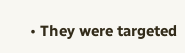• They were targeted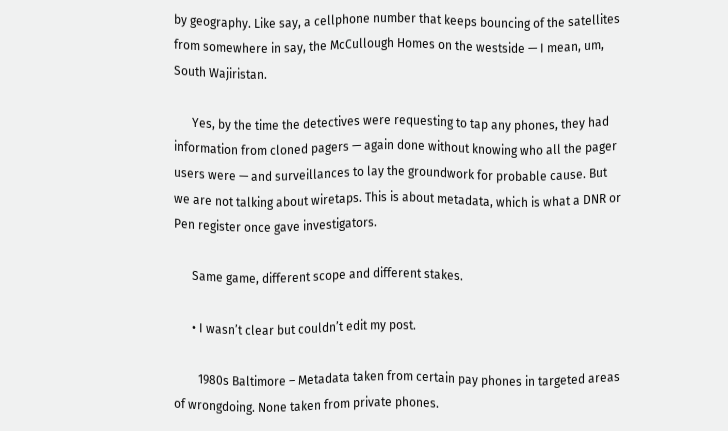by geography. Like say, a cellphone number that keeps bouncing of the satellites from somewhere in say, the McCullough Homes on the westside — I mean, um, South Wajiristan.

      Yes, by the time the detectives were requesting to tap any phones, they had information from cloned pagers — again done without knowing who all the pager users were — and surveillances to lay the groundwork for probable cause. But we are not talking about wiretaps. This is about metadata, which is what a DNR or Pen register once gave investigators.

      Same game, different scope and different stakes.

      • I wasn’t clear but couldn’t edit my post.

        1980s Baltimore – Metadata taken from certain pay phones in targeted areas of wrongdoing. None taken from private phones.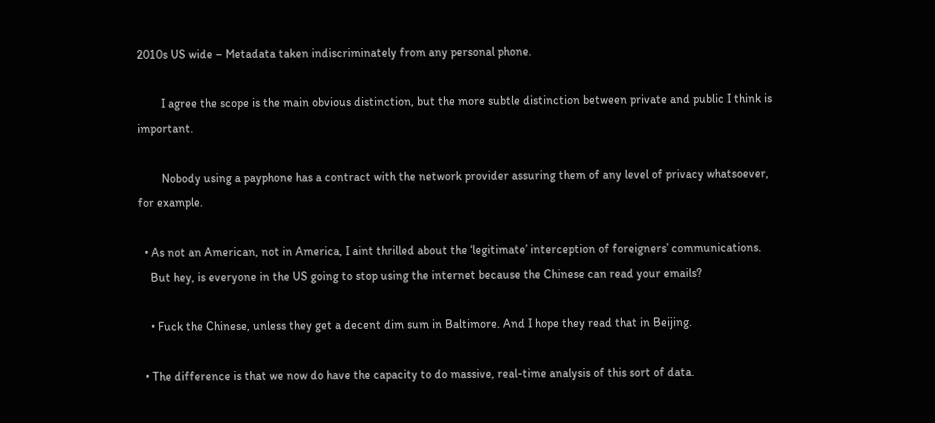2010s US wide – Metadata taken indiscriminately from any personal phone.

        I agree the scope is the main obvious distinction, but the more subtle distinction between private and public I think is important.

        Nobody using a payphone has a contract with the network provider assuring them of any level of privacy whatsoever, for example.

  • As not an American, not in America, I aint thrilled about the ‘legitimate’ interception of foreigners’ communications.
    But hey, is everyone in the US going to stop using the internet because the Chinese can read your emails?

    • Fuck the Chinese, unless they get a decent dim sum in Baltimore. And I hope they read that in Beijing.

  • The difference is that we now do have the capacity to do massive, real-time analysis of this sort of data.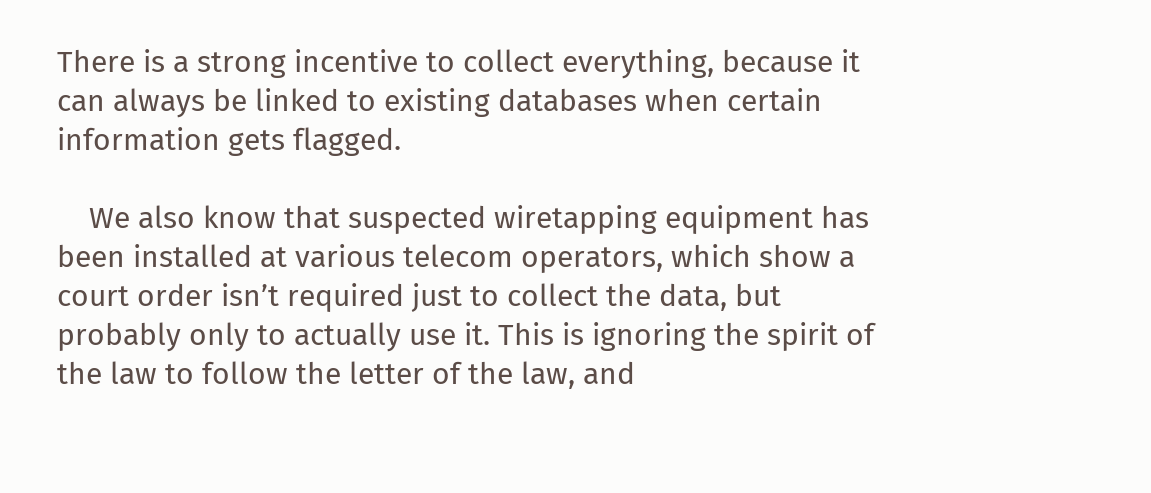There is a strong incentive to collect everything, because it can always be linked to existing databases when certain information gets flagged.

    We also know that suspected wiretapping equipment has been installed at various telecom operators, which show a court order isn’t required just to collect the data, but probably only to actually use it. This is ignoring the spirit of the law to follow the letter of the law, and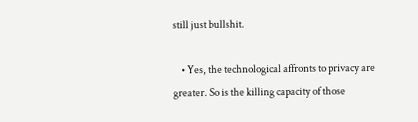still just bullshit.

    • Yes, the technological affronts to privacy are greater. So is the killing capacity of those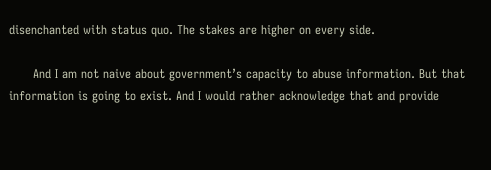disenchanted with status quo. The stakes are higher on every side.

      And I am not naive about government’s capacity to abuse information. But that information is going to exist. And I would rather acknowledge that and provide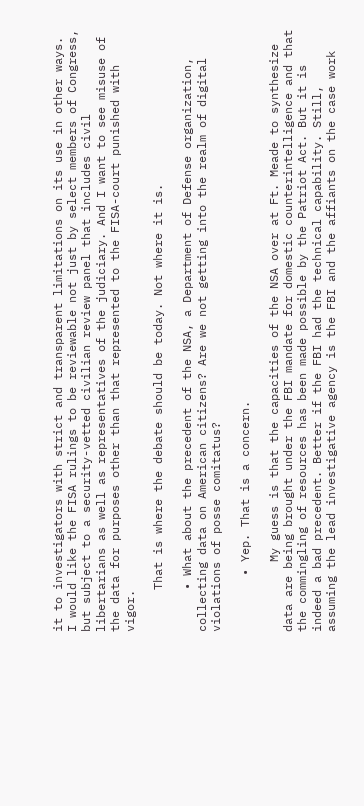it to investigators with strict and transparent limitations on its use in other ways. I would like the FISA rulings to be reviewable not just by select members of Congress, but subject to a security-vetted civilian review panel that includes civil libertarians as well as representatives of the judiciary. And I want to see misuse of the data for purposes other than that represented to the FISA-court punished with vigor.

      That is where the debate should be today. Not where it is.

      • What about the precedent of the NSA, a Department of Defense organization, collecting data on American citizens? Are we not getting into the realm of digital violations of posse comitatus?

        • Yep. That is a concern.

          My guess is that the capacities of the NSA over at Ft. Meade to synthesize data are being brought under the FBI mandate for domestic counterintelligence and that the commingling of resources has been made possible by the Patriot Act. But it is indeed a bad precedent. Better if the FBI had the technical capability. Still, assuming the lead investigative agency is the FBI and the affiants on the case work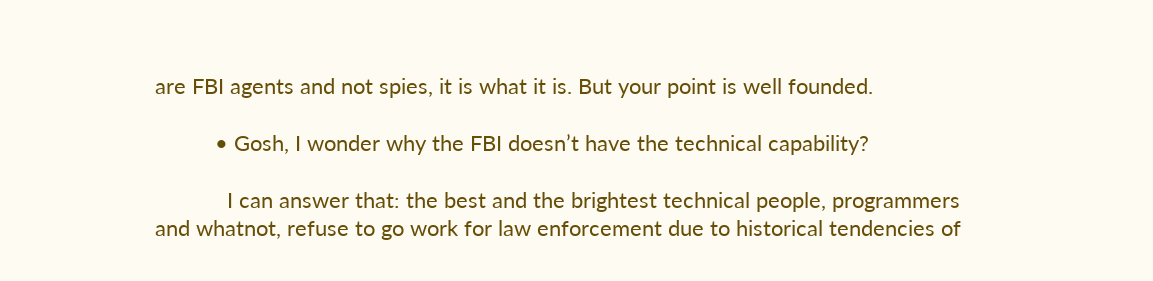are FBI agents and not spies, it is what it is. But your point is well founded.

          • Gosh, I wonder why the FBI doesn’t have the technical capability?

            I can answer that: the best and the brightest technical people, programmers and whatnot, refuse to go work for law enforcement due to historical tendencies of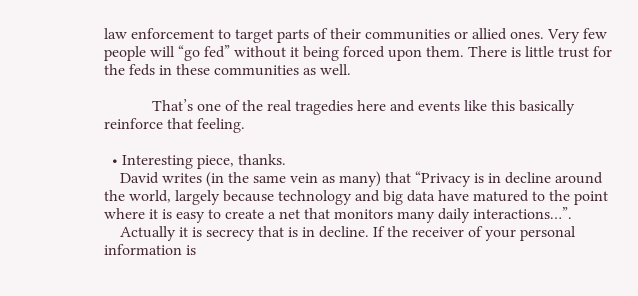law enforcement to target parts of their communities or allied ones. Very few people will “go fed” without it being forced upon them. There is little trust for the feds in these communities as well.

            That’s one of the real tragedies here and events like this basically reinforce that feeling.

  • Interesting piece, thanks.
    David writes (in the same vein as many) that “Privacy is in decline around the world, largely because technology and big data have matured to the point where it is easy to create a net that monitors many daily interactions…”.
    Actually it is secrecy that is in decline. If the receiver of your personal information is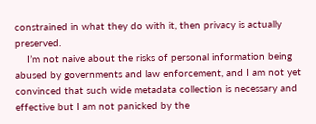constrained in what they do with it, then privacy is actually preserved.
    I’m not naive about the risks of personal information being abused by governments and law enforcement, and I am not yet convinced that such wide metadata collection is necessary and effective but I am not panicked by the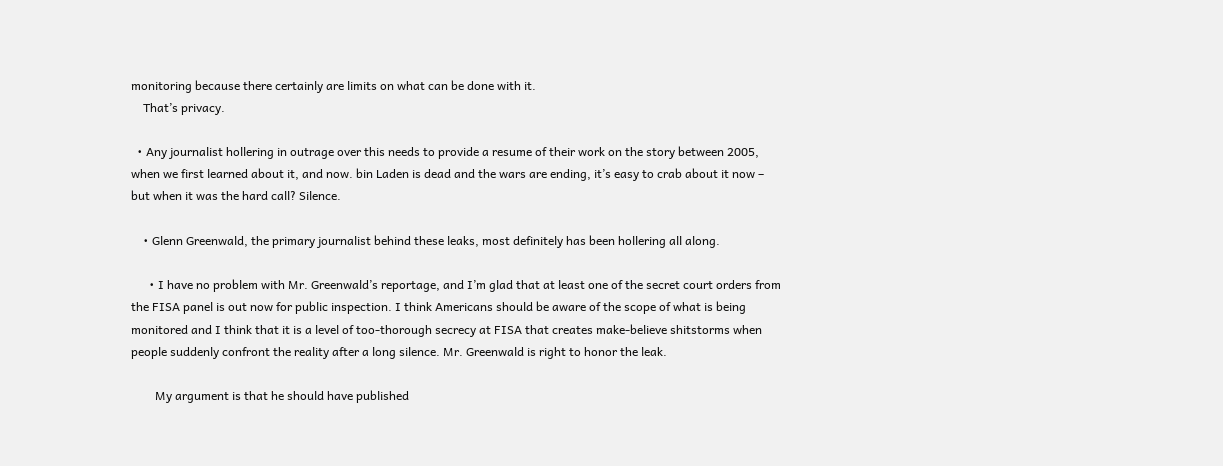monitoring because there certainly are limits on what can be done with it.
    That’s privacy.

  • Any journalist hollering in outrage over this needs to provide a resume of their work on the story between 2005, when we first learned about it, and now. bin Laden is dead and the wars are ending, it’s easy to crab about it now – but when it was the hard call? Silence.

    • Glenn Greenwald, the primary journalist behind these leaks, most definitely has been hollering all along.

      • I have no problem with Mr. Greenwald’s reportage, and I’m glad that at least one of the secret court orders from the FISA panel is out now for public inspection. I think Americans should be aware of the scope of what is being monitored and I think that it is a level of too-thorough secrecy at FISA that creates make-believe shitstorms when people suddenly confront the reality after a long silence. Mr. Greenwald is right to honor the leak.

        My argument is that he should have published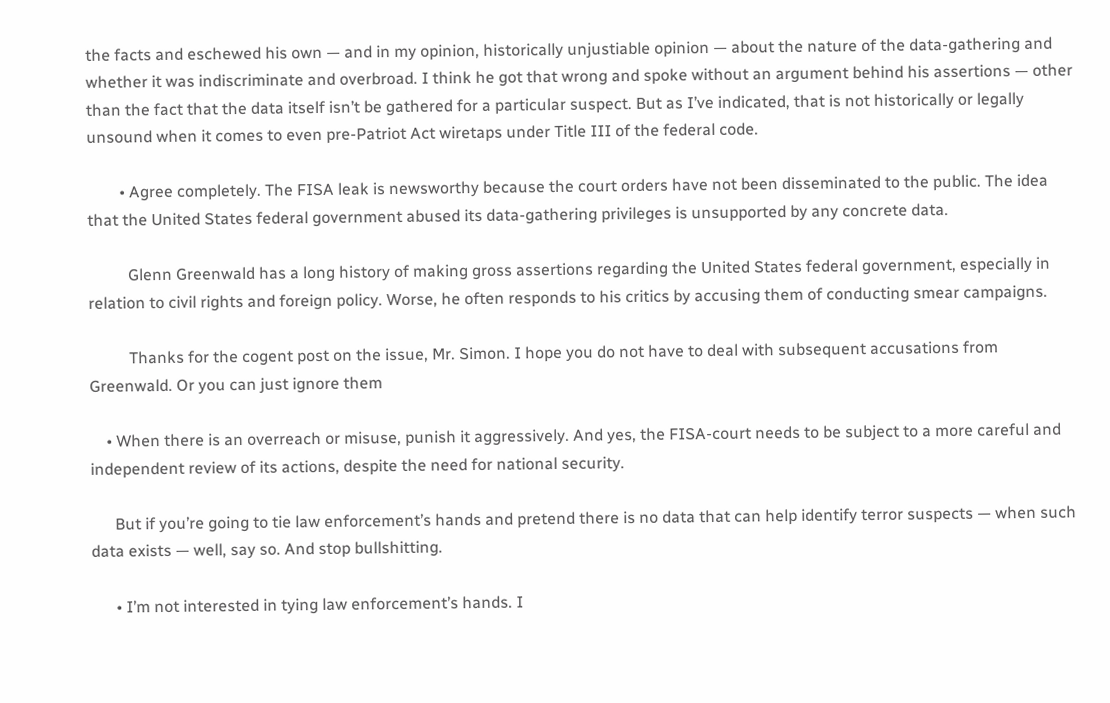the facts and eschewed his own — and in my opinion, historically unjustiable opinion — about the nature of the data-gathering and whether it was indiscriminate and overbroad. I think he got that wrong and spoke without an argument behind his assertions — other than the fact that the data itself isn’t be gathered for a particular suspect. But as I’ve indicated, that is not historically or legally unsound when it comes to even pre-Patriot Act wiretaps under Title III of the federal code.

        • Agree completely. The FISA leak is newsworthy because the court orders have not been disseminated to the public. The idea that the United States federal government abused its data-gathering privileges is unsupported by any concrete data.

          Glenn Greenwald has a long history of making gross assertions regarding the United States federal government, especially in relation to civil rights and foreign policy. Worse, he often responds to his critics by accusing them of conducting smear campaigns.

          Thanks for the cogent post on the issue, Mr. Simon. I hope you do not have to deal with subsequent accusations from Greenwald. Or you can just ignore them

    • When there is an overreach or misuse, punish it aggressively. And yes, the FISA-court needs to be subject to a more careful and independent review of its actions, despite the need for national security.

      But if you’re going to tie law enforcement’s hands and pretend there is no data that can help identify terror suspects — when such data exists — well, say so. And stop bullshitting.

      • I’m not interested in tying law enforcement’s hands. I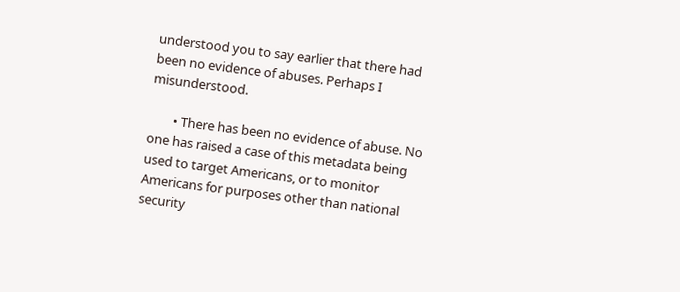understood you to say earlier that there had been no evidence of abuses. Perhaps I misunderstood.

        • There has been no evidence of abuse. No one has raised a case of this metadata being used to target Americans, or to monitor Americans for purposes other than national security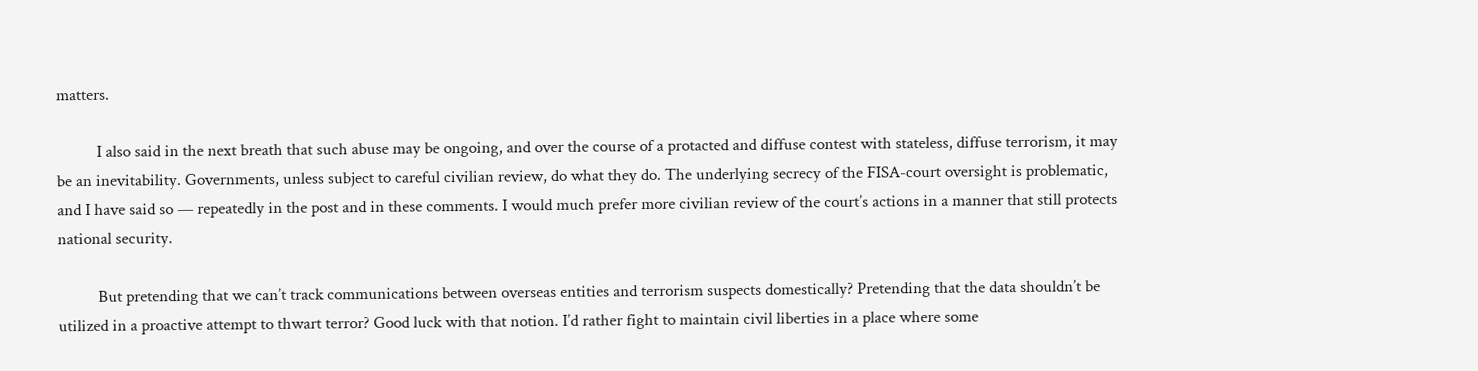matters.

          I also said in the next breath that such abuse may be ongoing, and over the course of a protacted and diffuse contest with stateless, diffuse terrorism, it may be an inevitability. Governments, unless subject to careful civilian review, do what they do. The underlying secrecy of the FISA-court oversight is problematic, and I have said so — repeatedly in the post and in these comments. I would much prefer more civilian review of the court’s actions in a manner that still protects national security.

          But pretending that we can’t track communications between overseas entities and terrorism suspects domestically? Pretending that the data shouldn’t be utilized in a proactive attempt to thwart terror? Good luck with that notion. I’d rather fight to maintain civil liberties in a place where some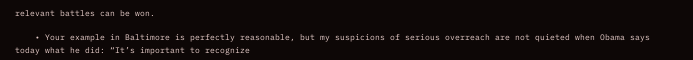relevant battles can be won.

    • Your example in Baltimore is perfectly reasonable, but my suspicions of serious overreach are not quieted when Obama says today what he did: “It’s important to recognize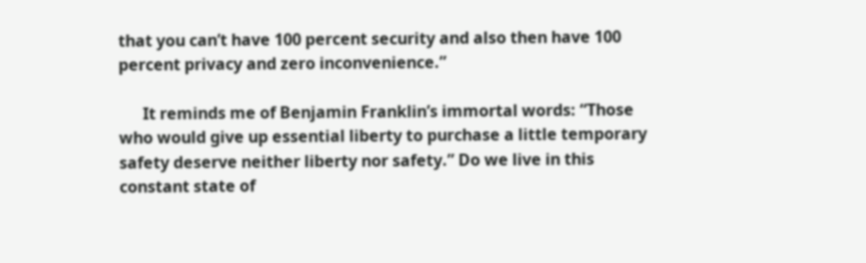that you can’t have 100 percent security and also then have 100 percent privacy and zero inconvenience.”

      It reminds me of Benjamin Franklin’s immortal words: “Those who would give up essential liberty to purchase a little temporary safety deserve neither liberty nor safety.” Do we live in this constant state of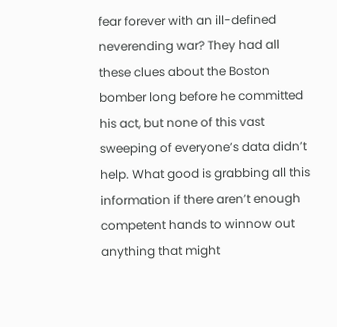fear forever with an ill-defined neverending war? They had all these clues about the Boston bomber long before he committed his act, but none of this vast sweeping of everyone’s data didn’t help. What good is grabbing all this information if there aren’t enough competent hands to winnow out anything that might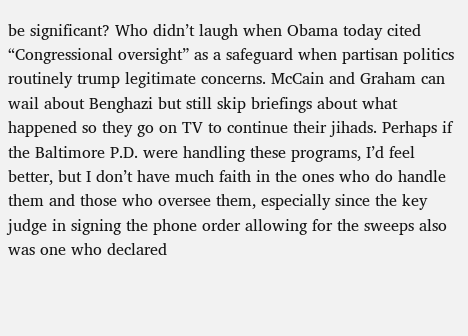be significant? Who didn’t laugh when Obama today cited “Congressional oversight” as a safeguard when partisan politics routinely trump legitimate concerns. McCain and Graham can wail about Benghazi but still skip briefings about what happened so they go on TV to continue their jihads. Perhaps if the Baltimore P.D. were handling these programs, I’d feel better, but I don’t have much faith in the ones who do handle them and those who oversee them, especially since the key judge in signing the phone order allowing for the sweeps also was one who declared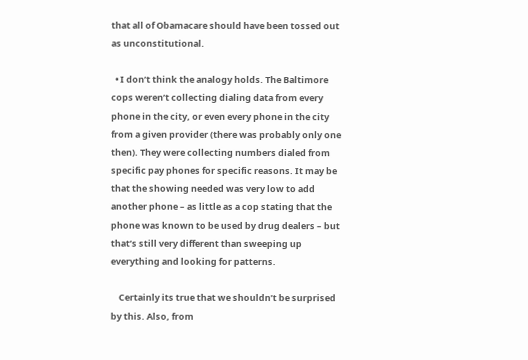that all of Obamacare should have been tossed out as unconstitutional.

  • I don’t think the analogy holds. The Baltimore cops weren’t collecting dialing data from every phone in the city, or even every phone in the city from a given provider (there was probably only one then). They were collecting numbers dialed from specific pay phones for specific reasons. It may be that the showing needed was very low to add another phone – as little as a cop stating that the phone was known to be used by drug dealers – but that’s still very different than sweeping up everything and looking for patterns.

    Certainly its true that we shouldn’t be surprised by this. Also, from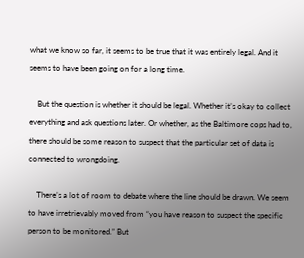what we know so far, it seems to be true that it was entirely legal. And it seems to have been going on for a long time.

    But the question is whether it should be legal. Whether it’s okay to collect everything and ask questions later. Or whether, as the Baltimore cops had to, there should be some reason to suspect that the particular set of data is connected to wrongdoing.

    There’s a lot of room to debate where the line should be drawn. We seem to have irretrievably moved from “you have reason to suspect the specific person to be monitored.” But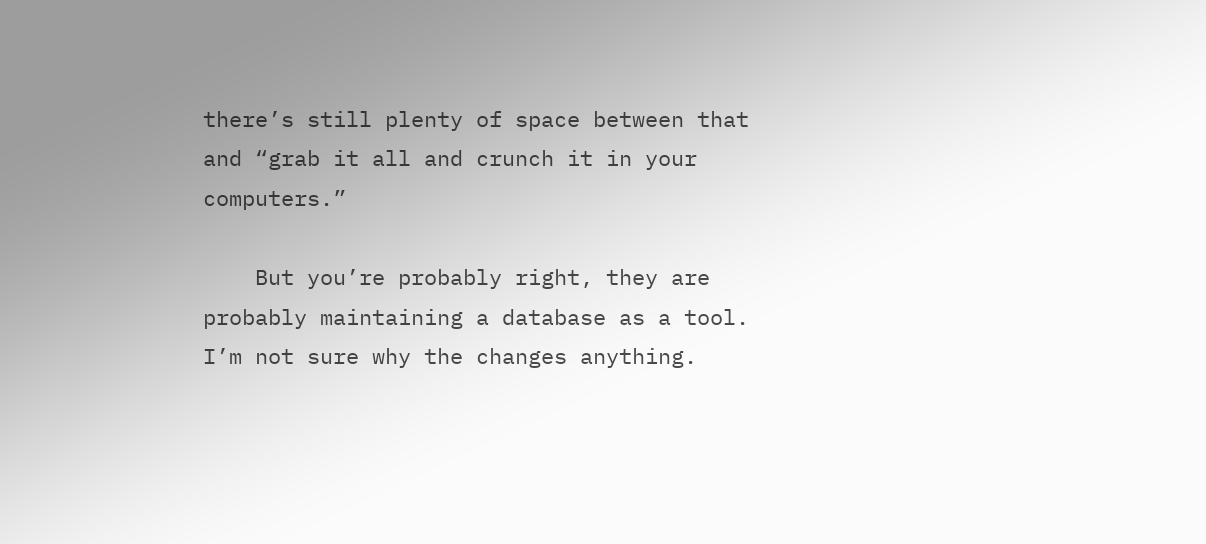there’s still plenty of space between that and “grab it all and crunch it in your computers.”

    But you’re probably right, they are probably maintaining a database as a tool. I’m not sure why the changes anything.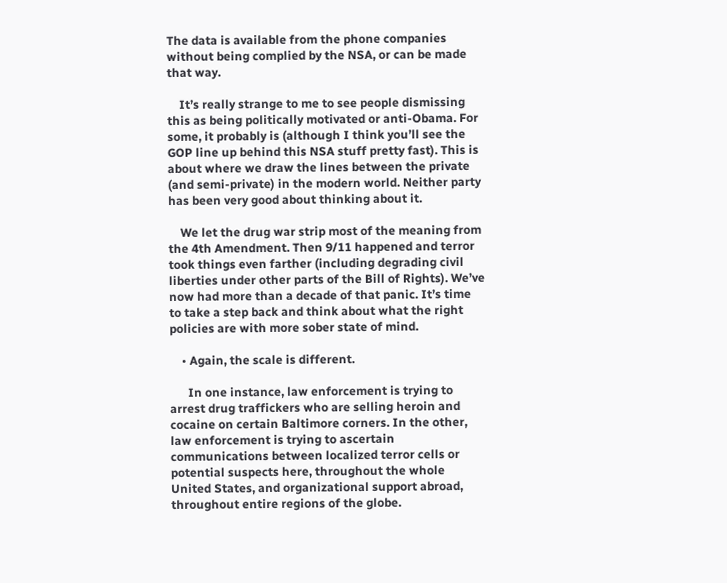The data is available from the phone companies without being complied by the NSA, or can be made that way.

    It’s really strange to me to see people dismissing this as being politically motivated or anti-Obama. For some, it probably is (although I think you’ll see the GOP line up behind this NSA stuff pretty fast). This is about where we draw the lines between the private (and semi-private) in the modern world. Neither party has been very good about thinking about it.

    We let the drug war strip most of the meaning from the 4th Amendment. Then 9/11 happened and terror took things even farther (including degrading civil liberties under other parts of the Bill of Rights). We’ve now had more than a decade of that panic. It’s time to take a step back and think about what the right policies are with more sober state of mind.

    • Again, the scale is different.

      In one instance, law enforcement is trying to arrest drug traffickers who are selling heroin and cocaine on certain Baltimore corners. In the other, law enforcement is trying to ascertain communications between localized terror cells or potential suspects here, throughout the whole United States, and organizational support abroad, throughout entire regions of the globe.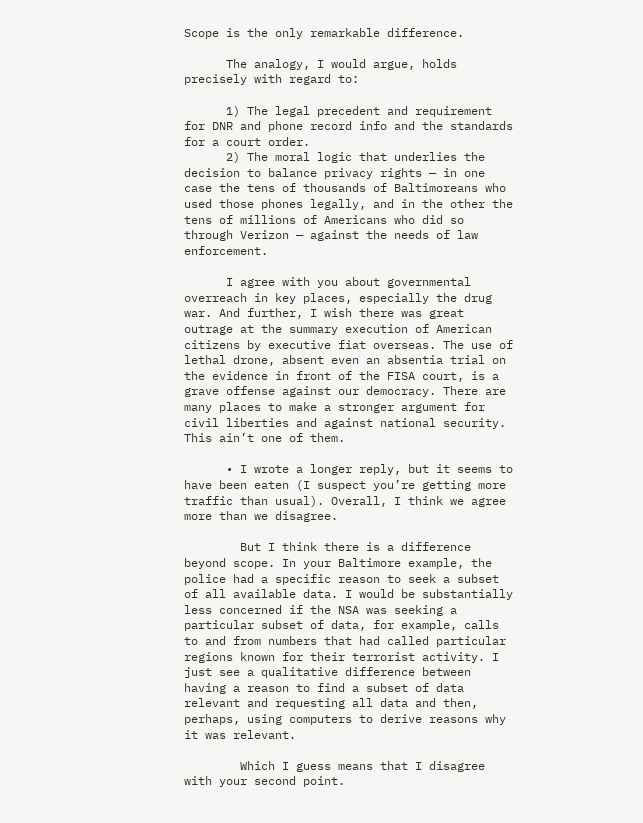Scope is the only remarkable difference.

      The analogy, I would argue, holds precisely with regard to:

      1) The legal precedent and requirement for DNR and phone record info and the standards for a court order.
      2) The moral logic that underlies the decision to balance privacy rights — in one case the tens of thousands of Baltimoreans who used those phones legally, and in the other the tens of millions of Americans who did so through Verizon — against the needs of law enforcement.

      I agree with you about governmental overreach in key places, especially the drug war. And further, I wish there was great outrage at the summary execution of American citizens by executive fiat overseas. The use of lethal drone, absent even an absentia trial on the evidence in front of the FISA court, is a grave offense against our democracy. There are many places to make a stronger argument for civil liberties and against national security. This ain’t one of them.

      • I wrote a longer reply, but it seems to have been eaten (I suspect you’re getting more traffic than usual). Overall, I think we agree more than we disagree.

        But I think there is a difference beyond scope. In your Baltimore example, the police had a specific reason to seek a subset of all available data. I would be substantially less concerned if the NSA was seeking a particular subset of data, for example, calls to and from numbers that had called particular regions known for their terrorist activity. I just see a qualitative difference between having a reason to find a subset of data relevant and requesting all data and then, perhaps, using computers to derive reasons why it was relevant.

        Which I guess means that I disagree with your second point.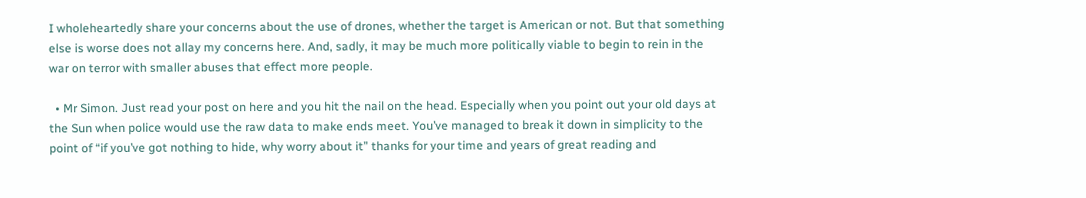I wholeheartedly share your concerns about the use of drones, whether the target is American or not. But that something else is worse does not allay my concerns here. And, sadly, it may be much more politically viable to begin to rein in the war on terror with smaller abuses that effect more people.

  • Mr Simon. Just read your post on here and you hit the nail on the head. Especially when you point out your old days at the Sun when police would use the raw data to make ends meet. You’ve managed to break it down in simplicity to the point of “if you’ve got nothing to hide, why worry about it” thanks for your time and years of great reading and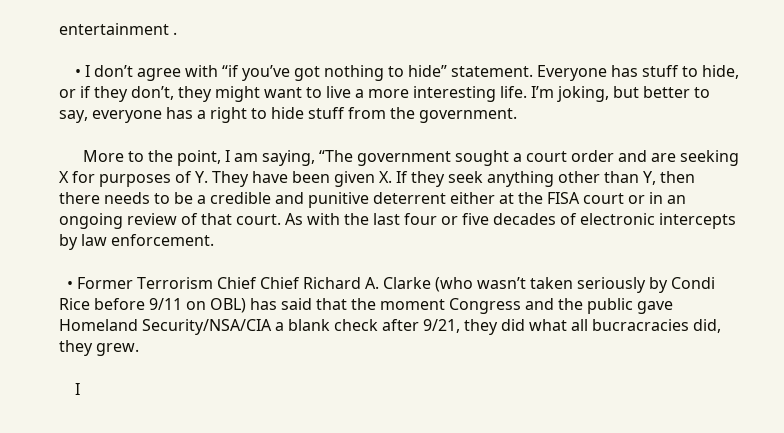entertainment .

    • I don’t agree with “if you’ve got nothing to hide” statement. Everyone has stuff to hide, or if they don’t, they might want to live a more interesting life. I’m joking, but better to say, everyone has a right to hide stuff from the government.

      More to the point, I am saying, “The government sought a court order and are seeking X for purposes of Y. They have been given X. If they seek anything other than Y, then there needs to be a credible and punitive deterrent either at the FISA court or in an ongoing review of that court. As with the last four or five decades of electronic intercepts by law enforcement.

  • Former Terrorism Chief Chief Richard A. Clarke (who wasn’t taken seriously by Condi Rice before 9/11 on OBL) has said that the moment Congress and the public gave Homeland Security/NSA/CIA a blank check after 9/21, they did what all bucracracies did, they grew.

    I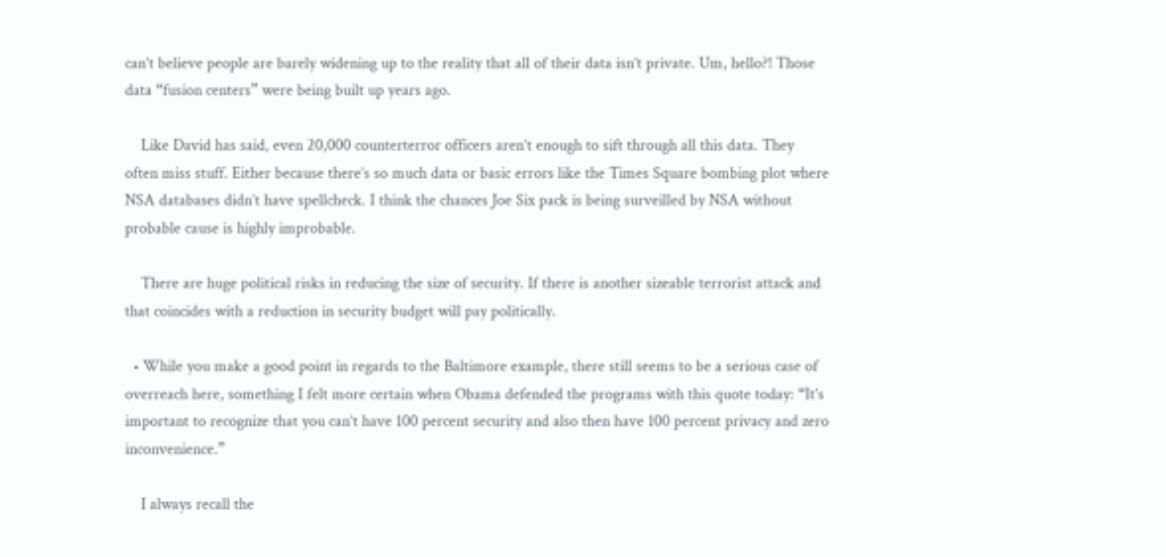can’t believe people are barely widening up to the reality that all of their data isn’t private. Um, hello?! Those data “fusion centers” were being built up years ago.

    Like David has said, even 20,000 counterterror officers aren’t enough to sift through all this data. They often miss stuff. Either because there’s so much data or basic errors like the Times Square bombing plot where NSA databases didn’t have spellcheck. I think the chances Joe Six pack is being surveilled by NSA without probable cause is highly improbable.

    There are huge political risks in reducing the size of security. If there is another sizeable terrorist attack and that coincides with a reduction in security budget will pay politically.

  • While you make a good point in regards to the Baltimore example, there still seems to be a serious case of overreach here, something I felt more certain when Obama defended the programs with this quote today: “It’s important to recognize that you can’t have 100 percent security and also then have 100 percent privacy and zero inconvenience.”

    I always recall the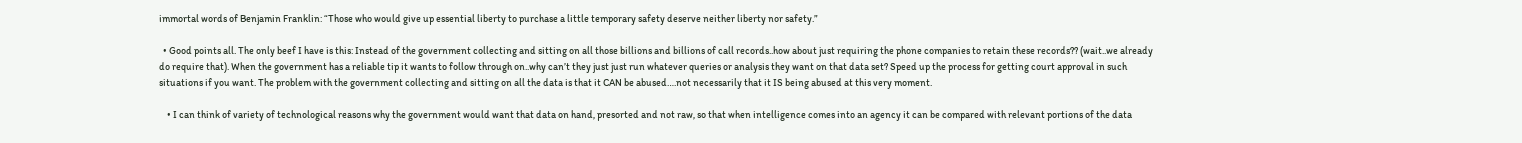immortal words of Benjamin Franklin: “Those who would give up essential liberty to purchase a little temporary safety deserve neither liberty nor safety.”

  • Good points all. The only beef I have is this: Instead of the government collecting and sitting on all those billions and billions of call records..how about just requiring the phone companies to retain these records?? (wait..we already do require that). When the government has a reliable tip it wants to follow through on..why can’t they just just run whatever queries or analysis they want on that data set? Speed up the process for getting court approval in such situations if you want. The problem with the government collecting and sitting on all the data is that it CAN be abused….not necessarily that it IS being abused at this very moment.

    • I can think of variety of technological reasons why the government would want that data on hand, presorted and not raw, so that when intelligence comes into an agency it can be compared with relevant portions of the data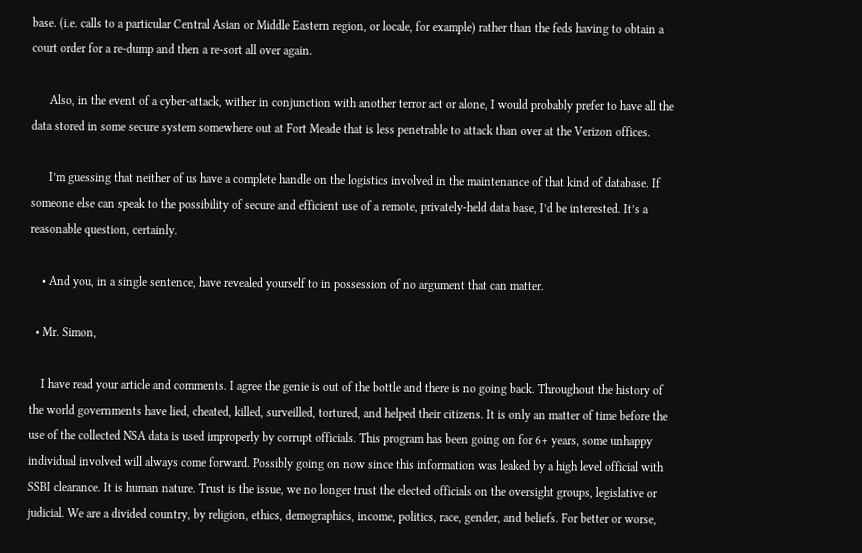base. (i.e. calls to a particular Central Asian or Middle Eastern region, or locale, for example) rather than the feds having to obtain a court order for a re-dump and then a re-sort all over again.

      Also, in the event of a cyber-attack, wither in conjunction with another terror act or alone, I would probably prefer to have all the data stored in some secure system somewhere out at Fort Meade that is less penetrable to attack than over at the Verizon offices.

      I’m guessing that neither of us have a complete handle on the logistics involved in the maintenance of that kind of database. If someone else can speak to the possibility of secure and efficient use of a remote, privately-held data base, I’d be interested. It’s a reasonable question, certainly.

    • And you, in a single sentence, have revealed yourself to in possession of no argument that can matter.

  • Mr. Simon,

    I have read your article and comments. I agree the genie is out of the bottle and there is no going back. Throughout the history of the world governments have lied, cheated, killed, surveilled, tortured, and helped their citizens. It is only an matter of time before the use of the collected NSA data is used improperly by corrupt officials. This program has been going on for 6+ years, some unhappy individual involved will always come forward. Possibly going on now since this information was leaked by a high level official with SSBI clearance. It is human nature. Trust is the issue, we no longer trust the elected officials on the oversight groups, legislative or judicial. We are a divided country, by religion, ethics, demographics, income, politics, race, gender, and beliefs. For better or worse,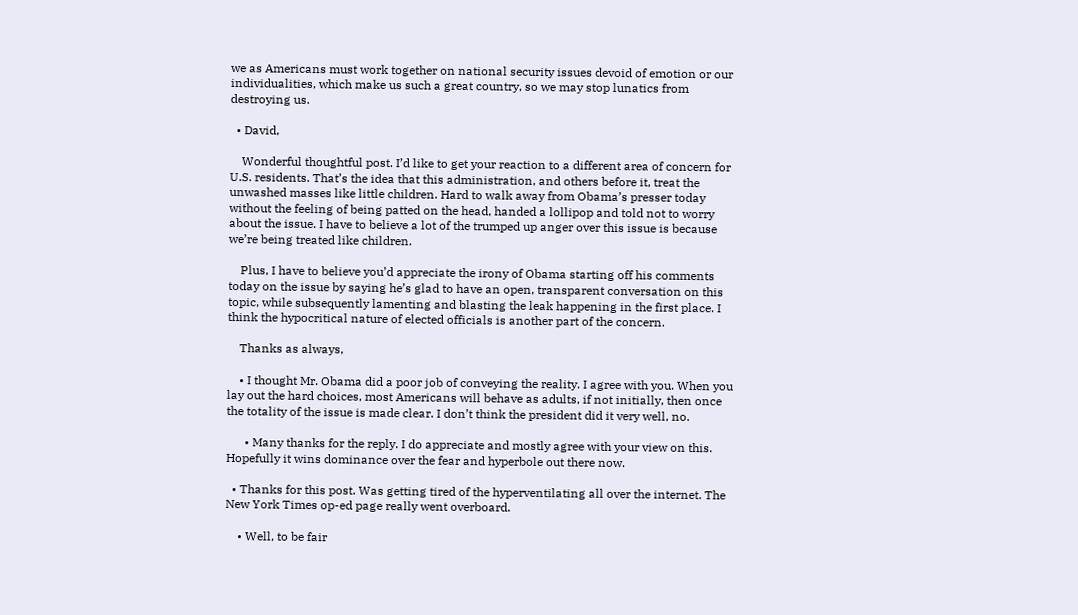we as Americans must work together on national security issues devoid of emotion or our individualities, which make us such a great country, so we may stop lunatics from destroying us.

  • David,

    Wonderful thoughtful post. I’d like to get your reaction to a different area of concern for U.S. residents. That’s the idea that this administration, and others before it, treat the unwashed masses like little children. Hard to walk away from Obama’s presser today without the feeling of being patted on the head, handed a lollipop and told not to worry about the issue. I have to believe a lot of the trumped up anger over this issue is because we’re being treated like children.

    Plus, I have to believe you’d appreciate the irony of Obama starting off his comments today on the issue by saying he’s glad to have an open, transparent conversation on this topic, while subsequently lamenting and blasting the leak happening in the first place. I think the hypocritical nature of elected officials is another part of the concern.

    Thanks as always,

    • I thought Mr. Obama did a poor job of conveying the reality. I agree with you. When you lay out the hard choices, most Americans will behave as adults, if not initially, then once the totality of the issue is made clear. I don’t think the president did it very well, no.

      • Many thanks for the reply. I do appreciate and mostly agree with your view on this. Hopefully it wins dominance over the fear and hyperbole out there now.

  • Thanks for this post. Was getting tired of the hyperventilating all over the internet. The New York Times op-ed page really went overboard.

    • Well, to be fair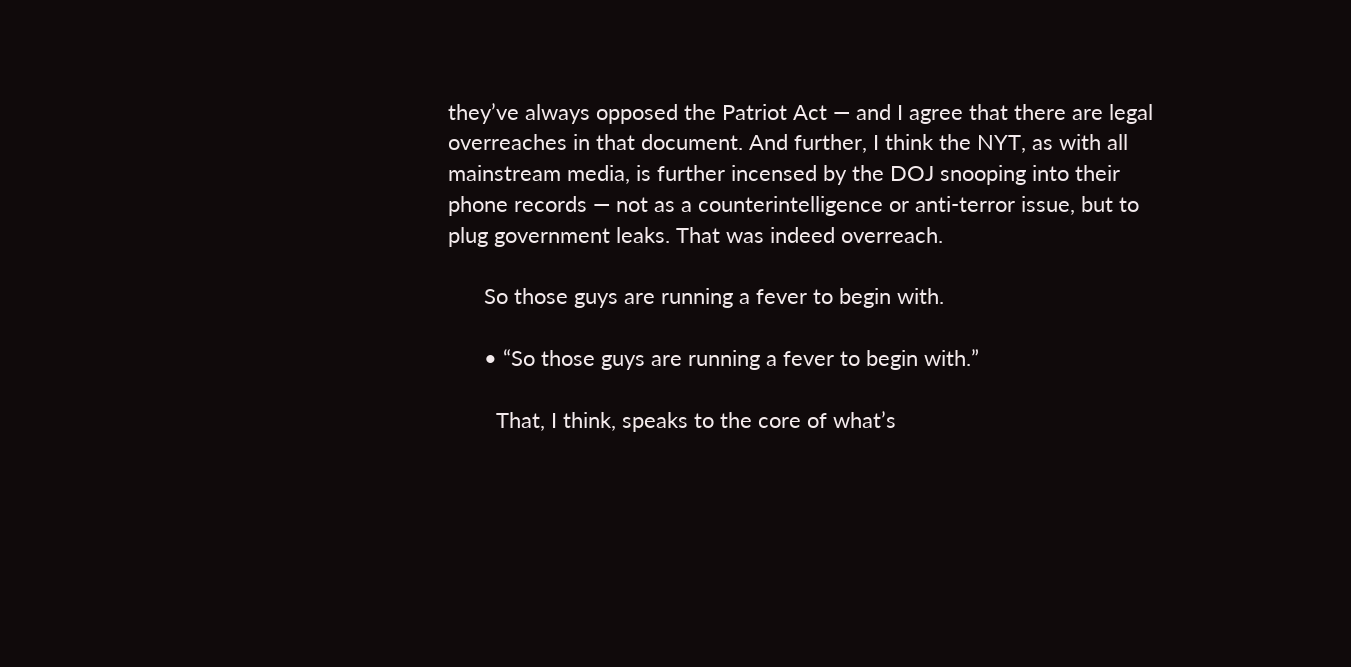they’ve always opposed the Patriot Act — and I agree that there are legal overreaches in that document. And further, I think the NYT, as with all mainstream media, is further incensed by the DOJ snooping into their phone records — not as a counterintelligence or anti-terror issue, but to plug government leaks. That was indeed overreach.

      So those guys are running a fever to begin with.

      • “So those guys are running a fever to begin with.”

        That, I think, speaks to the core of what’s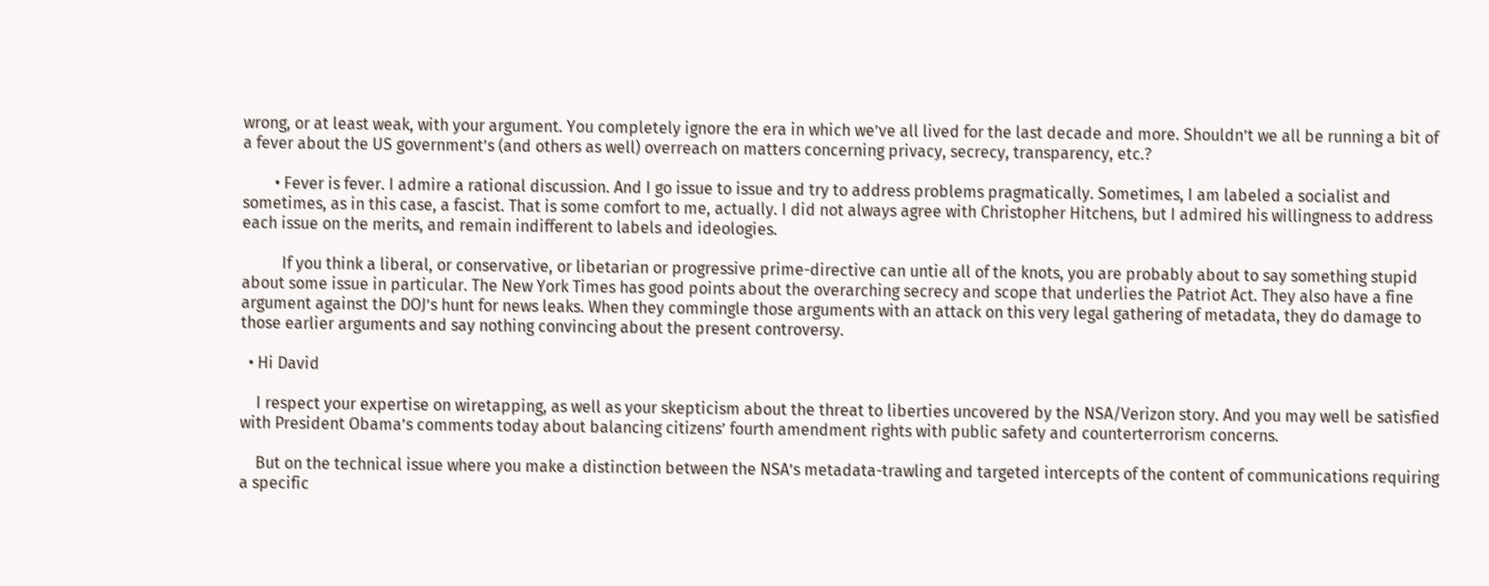wrong, or at least weak, with your argument. You completely ignore the era in which we’ve all lived for the last decade and more. Shouldn’t we all be running a bit of a fever about the US government’s (and others as well) overreach on matters concerning privacy, secrecy, transparency, etc.?

        • Fever is fever. I admire a rational discussion. And I go issue to issue and try to address problems pragmatically. Sometimes, I am labeled a socialist and sometimes, as in this case, a fascist. That is some comfort to me, actually. I did not always agree with Christopher Hitchens, but I admired his willingness to address each issue on the merits, and remain indifferent to labels and ideologies.

          If you think a liberal, or conservative, or libetarian or progressive prime-directive can untie all of the knots, you are probably about to say something stupid about some issue in particular. The New York Times has good points about the overarching secrecy and scope that underlies the Patriot Act. They also have a fine argument against the DOJ’s hunt for news leaks. When they commingle those arguments with an attack on this very legal gathering of metadata, they do damage to those earlier arguments and say nothing convincing about the present controversy.

  • Hi David

    I respect your expertise on wiretapping, as well as your skepticism about the threat to liberties uncovered by the NSA/Verizon story. And you may well be satisfied with President Obama’s comments today about balancing citizens’ fourth amendment rights with public safety and counterterrorism concerns.

    But on the technical issue where you make a distinction between the NSA’s metadata-trawling and targeted intercepts of the content of communications requiring a specific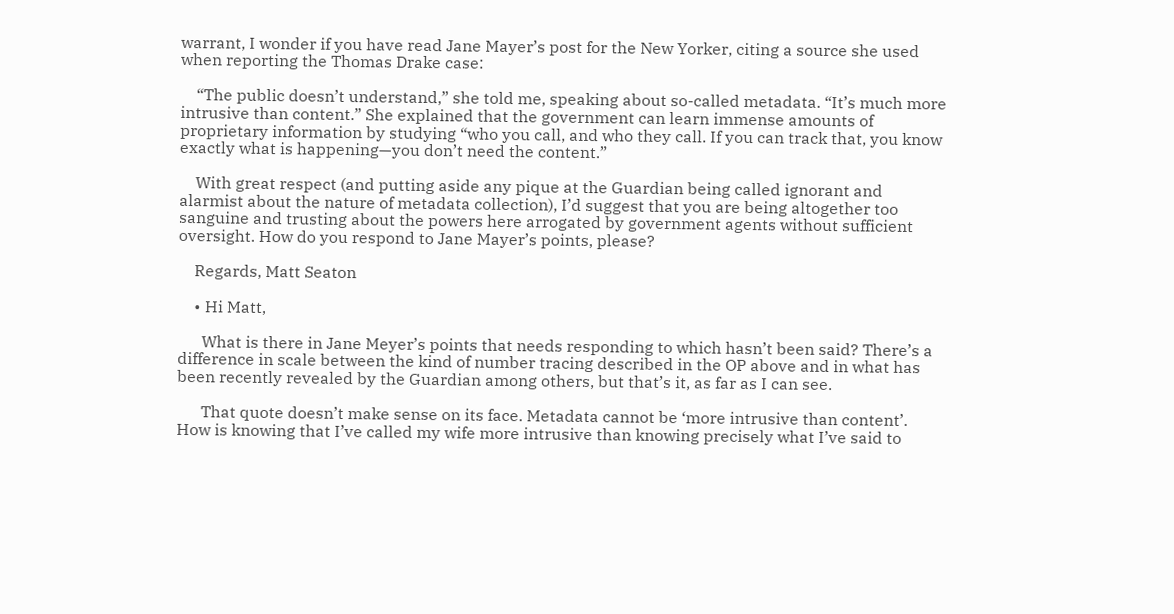warrant, I wonder if you have read Jane Mayer’s post for the New Yorker, citing a source she used when reporting the Thomas Drake case:

    “The public doesn’t understand,” she told me, speaking about so-called metadata. “It’s much more intrusive than content.” She explained that the government can learn immense amounts of proprietary information by studying “who you call, and who they call. If you can track that, you know exactly what is happening—you don’t need the content.”

    With great respect (and putting aside any pique at the Guardian being called ignorant and alarmist about the nature of metadata collection), I’d suggest that you are being altogether too sanguine and trusting about the powers here arrogated by government agents without sufficient oversight. How do you respond to Jane Mayer’s points, please?

    Regards, Matt Seaton

    • Hi Matt,

      What is there in Jane Meyer’s points that needs responding to which hasn’t been said? There’s a difference in scale between the kind of number tracing described in the OP above and in what has been recently revealed by the Guardian among others, but that’s it, as far as I can see.

      That quote doesn’t make sense on its face. Metadata cannot be ‘more intrusive than content’. How is knowing that I’ve called my wife more intrusive than knowing precisely what I’ve said to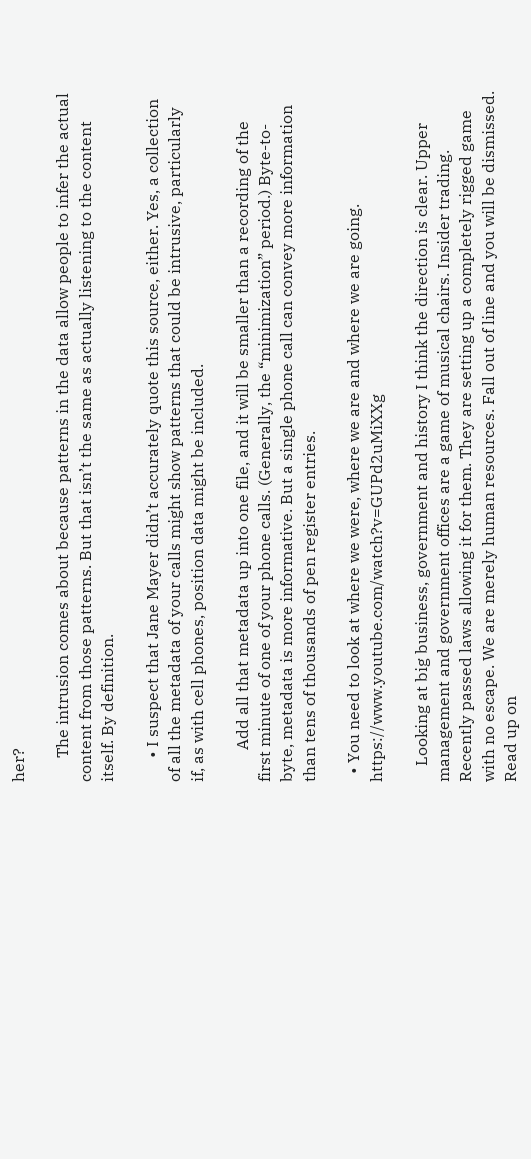her?

      The intrusion comes about because patterns in the data allow people to infer the actual content from those patterns. But that isn’t the same as actually listening to the content itself. By definition.

      • I suspect that Jane Mayer didn’t accurately quote this source, either. Yes, a collection of all the metadata of your calls might show patterns that could be intrusive, particularly if, as with cell phones, position data might be included.

        Add all that metadata up into one file, and it will be smaller than a recording of the first minute of one of your phone calls. (Generally, the “minimization” period.) Byte-to-byte, metadata is more informative. But a single phone call can convey more information than tens of thousands of pen register entries.

  • You need to look at where we were, where we are and where we are going. https://www.youtube.com/watch?v=GUPd2uMiXXg

    Looking at big business, government and history I think the direction is clear. Upper management and government offices are a game of musical chairs. Insider trading. Recently passed laws allowing it for them. They are setting up a completely rigged game with no escape. We are merely human resources. Fall out of line and you will be dismissed. Read up on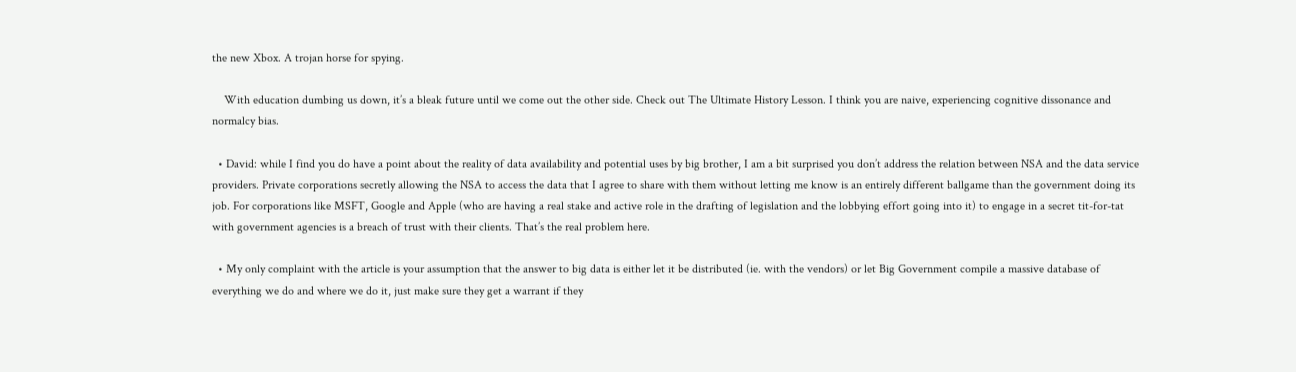the new Xbox. A trojan horse for spying.

    With education dumbing us down, it’s a bleak future until we come out the other side. Check out The Ultimate History Lesson. I think you are naive, experiencing cognitive dissonance and normalcy bias.

  • David: while I find you do have a point about the reality of data availability and potential uses by big brother, I am a bit surprised you don’t address the relation between NSA and the data service providers. Private corporations secretly allowing the NSA to access the data that I agree to share with them without letting me know is an entirely different ballgame than the government doing its job. For corporations like MSFT, Google and Apple (who are having a real stake and active role in the drafting of legislation and the lobbying effort going into it) to engage in a secret tit-for-tat with government agencies is a breach of trust with their clients. That’s the real problem here.

  • My only complaint with the article is your assumption that the answer to big data is either let it be distributed (ie. with the vendors) or let Big Government compile a massive database of everything we do and where we do it, just make sure they get a warrant if they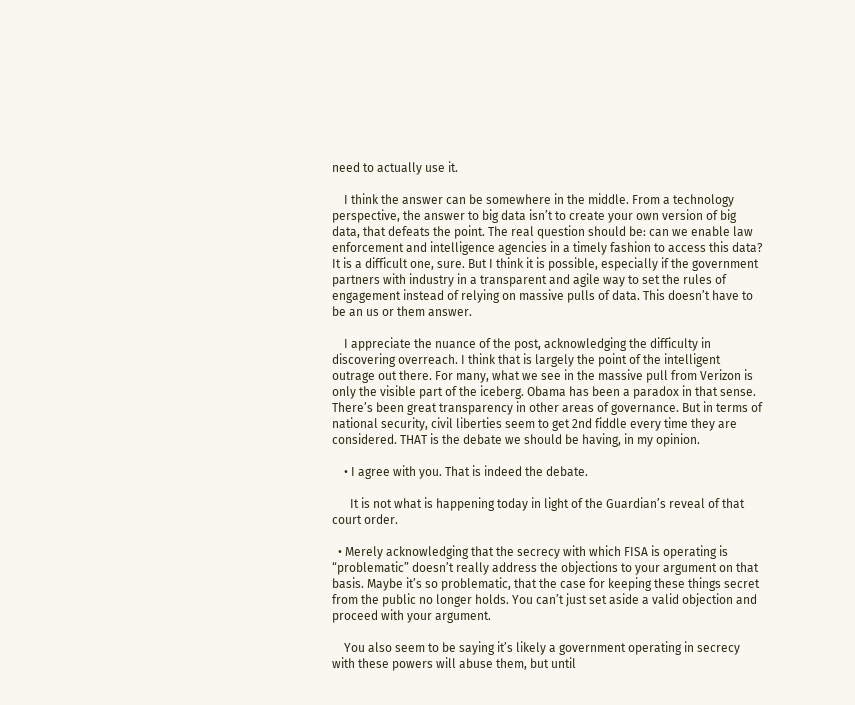need to actually use it.

    I think the answer can be somewhere in the middle. From a technology perspective, the answer to big data isn’t to create your own version of big data, that defeats the point. The real question should be: can we enable law enforcement and intelligence agencies in a timely fashion to access this data? It is a difficult one, sure. But I think it is possible, especially if the government partners with industry in a transparent and agile way to set the rules of engagement instead of relying on massive pulls of data. This doesn’t have to be an us or them answer.

    I appreciate the nuance of the post, acknowledging the difficulty in discovering overreach. I think that is largely the point of the intelligent outrage out there. For many, what we see in the massive pull from Verizon is only the visible part of the iceberg. Obama has been a paradox in that sense. There’s been great transparency in other areas of governance. But in terms of national security, civil liberties seem to get 2nd fiddle every time they are considered. THAT is the debate we should be having, in my opinion.

    • I agree with you. That is indeed the debate.

      It is not what is happening today in light of the Guardian’s reveal of that court order.

  • Merely acknowledging that the secrecy with which FISA is operating is “problematic” doesn’t really address the objections to your argument on that basis. Maybe it’s so problematic, that the case for keeping these things secret from the public no longer holds. You can’t just set aside a valid objection and proceed with your argument.

    You also seem to be saying it’s likely a government operating in secrecy with these powers will abuse them, but until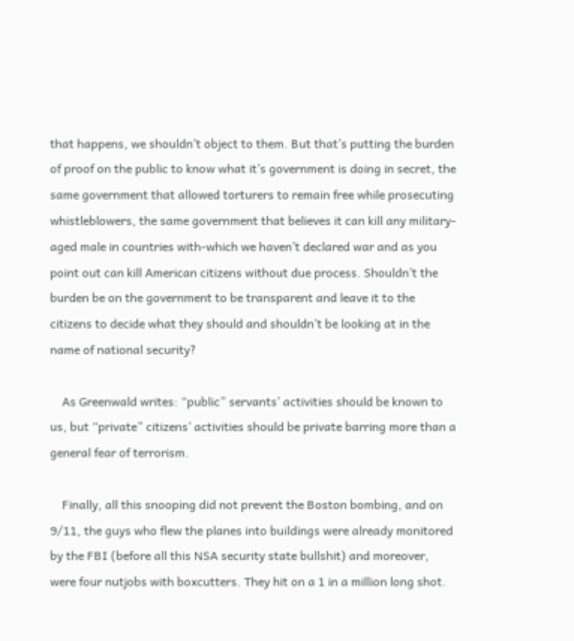that happens, we shouldn’t object to them. But that’s putting the burden of proof on the public to know what it’s government is doing in secret, the same government that allowed torturers to remain free while prosecuting whistleblowers, the same government that believes it can kill any military-aged male in countries with-which we haven’t declared war and as you point out can kill American citizens without due process. Shouldn’t the burden be on the government to be transparent and leave it to the citizens to decide what they should and shouldn’t be looking at in the name of national security?

    As Greenwald writes: “public” servants’ activities should be known to us, but “private” citizens’ activities should be private barring more than a general fear of terrorism.

    Finally, all this snooping did not prevent the Boston bombing, and on 9/11, the guys who flew the planes into buildings were already monitored by the FBI (before all this NSA security state bullshit) and moreover, were four nutjobs with boxcutters. They hit on a 1 in a million long shot.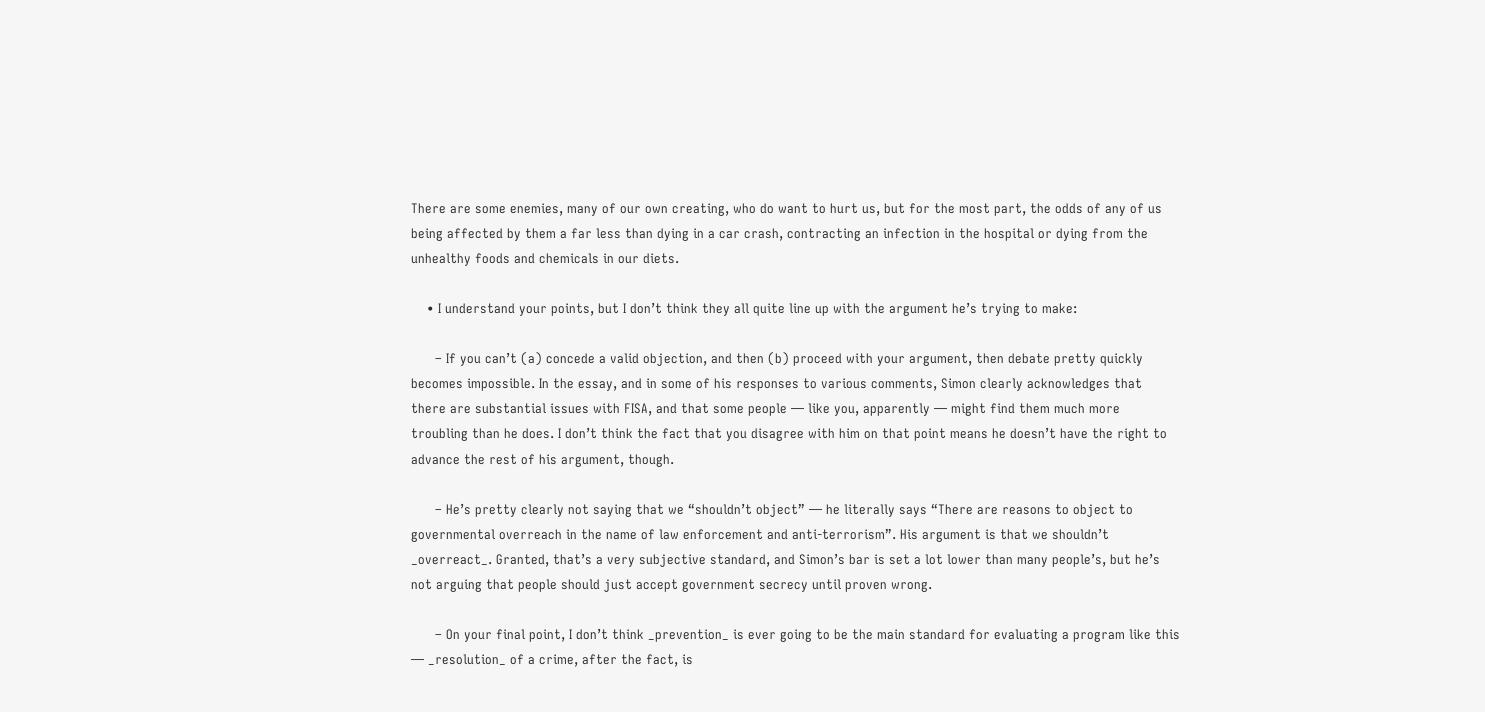There are some enemies, many of our own creating, who do want to hurt us, but for the most part, the odds of any of us being affected by them a far less than dying in a car crash, contracting an infection in the hospital or dying from the unhealthy foods and chemicals in our diets.

    • I understand your points, but I don’t think they all quite line up with the argument he’s trying to make:

      – If you can’t (a) concede a valid objection, and then (b) proceed with your argument, then debate pretty quickly becomes impossible. In the essay, and in some of his responses to various comments, Simon clearly acknowledges that there are substantial issues with FISA, and that some people — like you, apparently — might find them much more troubling than he does. I don’t think the fact that you disagree with him on that point means he doesn’t have the right to advance the rest of his argument, though.

      – He’s pretty clearly not saying that we “shouldn’t object” — he literally says “There are reasons to object to governmental overreach in the name of law enforcement and anti-terrorism”. His argument is that we shouldn’t _overreact_. Granted, that’s a very subjective standard, and Simon’s bar is set a lot lower than many people’s, but he’s not arguing that people should just accept government secrecy until proven wrong.

      – On your final point, I don’t think _prevention_ is ever going to be the main standard for evaluating a program like this — _resolution_ of a crime, after the fact, is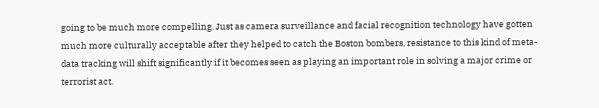going to be much more compelling. Just as camera surveillance and facial recognition technology have gotten much more culturally acceptable after they helped to catch the Boston bombers, resistance to this kind of meta-data tracking will shift significantly if it becomes seen as playing an important role in solving a major crime or terrorist act.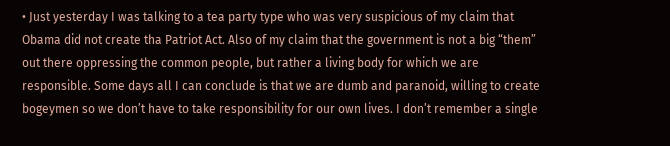• Just yesterday I was talking to a tea party type who was very suspicious of my claim that Obama did not create tha Patriot Act. Also of my claim that the government is not a big “them” out there oppressing the common people, but rather a living body for which we are responsible. Some days all I can conclude is that we are dumb and paranoid, willing to create bogeymen so we don’t have to take responsibility for our own lives. I don’t remember a single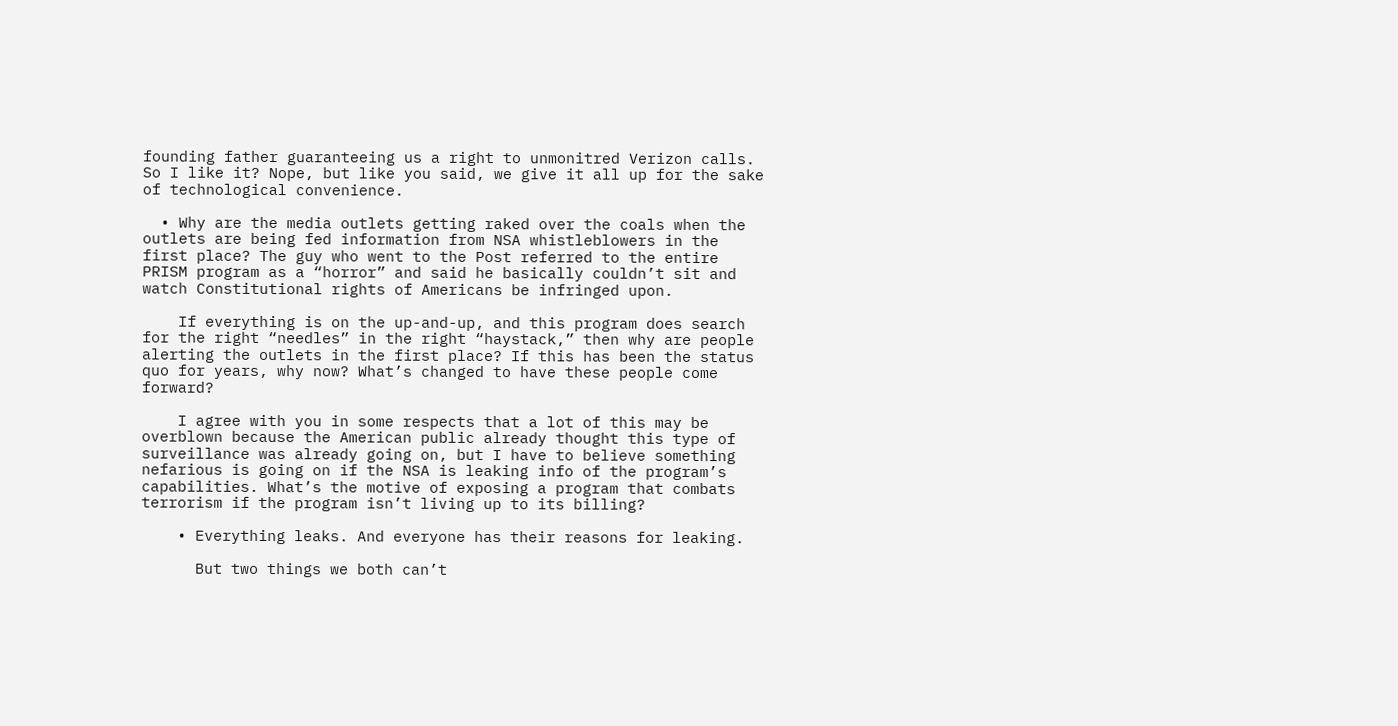founding father guaranteeing us a right to unmonitred Verizon calls. So I like it? Nope, but like you said, we give it all up for the sake of technological convenience.

  • Why are the media outlets getting raked over the coals when the outlets are being fed information from NSA whistleblowers in the first place? The guy who went to the Post referred to the entire PRISM program as a “horror” and said he basically couldn’t sit and watch Constitutional rights of Americans be infringed upon.

    If everything is on the up-and-up, and this program does search for the right “needles” in the right “haystack,” then why are people alerting the outlets in the first place? If this has been the status quo for years, why now? What’s changed to have these people come forward?

    I agree with you in some respects that a lot of this may be overblown because the American public already thought this type of surveillance was already going on, but I have to believe something nefarious is going on if the NSA is leaking info of the program’s capabilities. What’s the motive of exposing a program that combats terrorism if the program isn’t living up to its billing?

    • Everything leaks. And everyone has their reasons for leaking.

      But two things we both can’t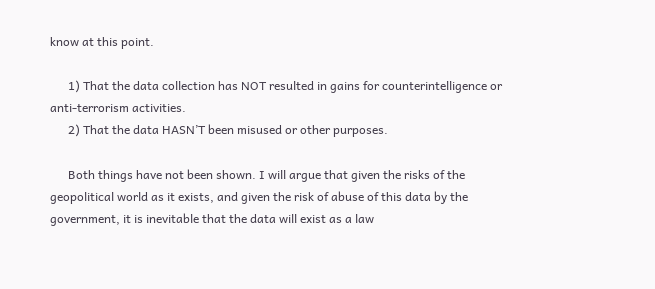know at this point.

      1) That the data collection has NOT resulted in gains for counterintelligence or anti-terrorism activities.
      2) That the data HASN’T been misused or other purposes.

      Both things have not been shown. I will argue that given the risks of the geopolitical world as it exists, and given the risk of abuse of this data by the government, it is inevitable that the data will exist as a law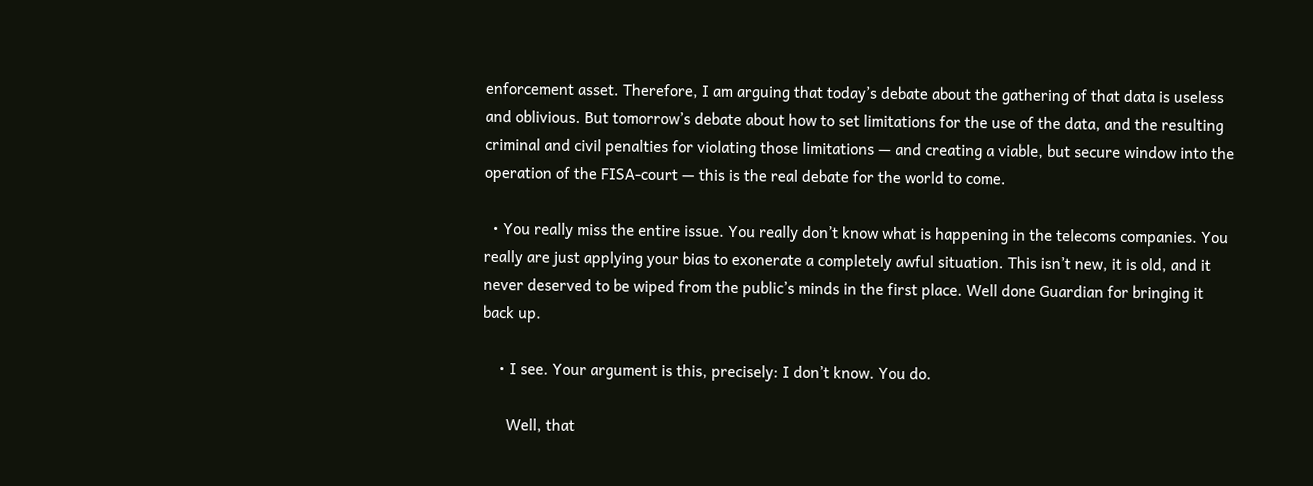enforcement asset. Therefore, I am arguing that today’s debate about the gathering of that data is useless and oblivious. But tomorrow’s debate about how to set limitations for the use of the data, and the resulting criminal and civil penalties for violating those limitations — and creating a viable, but secure window into the operation of the FISA-court — this is the real debate for the world to come.

  • You really miss the entire issue. You really don’t know what is happening in the telecoms companies. You really are just applying your bias to exonerate a completely awful situation. This isn’t new, it is old, and it never deserved to be wiped from the public’s minds in the first place. Well done Guardian for bringing it back up.

    • I see. Your argument is this, precisely: I don’t know. You do.

      Well, that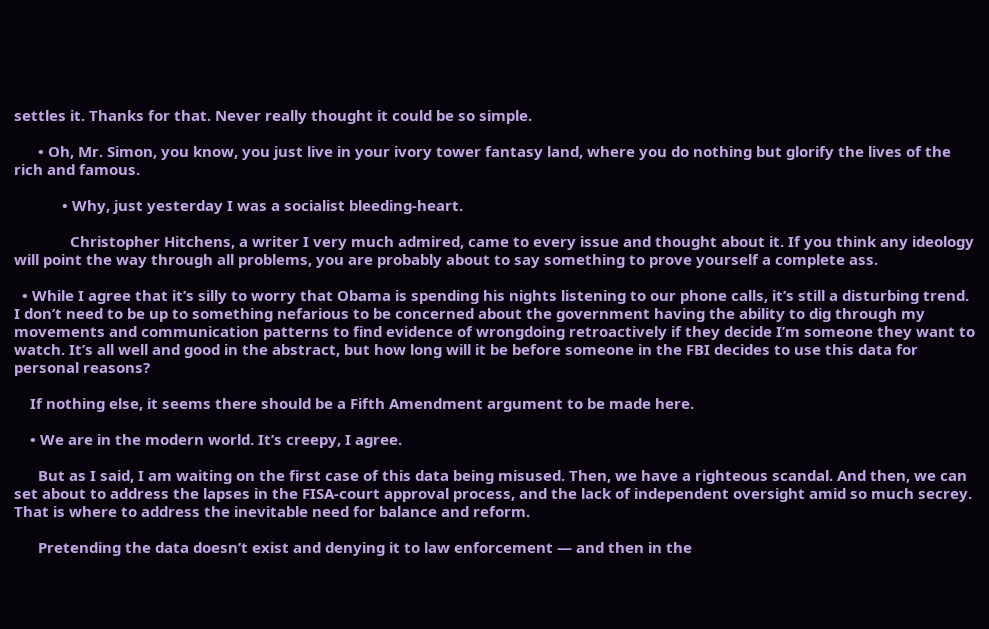settles it. Thanks for that. Never really thought it could be so simple.

      • Oh, Mr. Simon, you know, you just live in your ivory tower fantasy land, where you do nothing but glorify the lives of the rich and famous.

            • Why, just yesterday I was a socialist bleeding-heart.

              Christopher Hitchens, a writer I very much admired, came to every issue and thought about it. If you think any ideology will point the way through all problems, you are probably about to say something to prove yourself a complete ass.

  • While I agree that it’s silly to worry that Obama is spending his nights listening to our phone calls, it’s still a disturbing trend. I don’t need to be up to something nefarious to be concerned about the government having the ability to dig through my movements and communication patterns to find evidence of wrongdoing retroactively if they decide I’m someone they want to watch. It’s all well and good in the abstract, but how long will it be before someone in the FBI decides to use this data for personal reasons?

    If nothing else, it seems there should be a Fifth Amendment argument to be made here.

    • We are in the modern world. It’s creepy, I agree.

      But as I said, I am waiting on the first case of this data being misused. Then, we have a righteous scandal. And then, we can set about to address the lapses in the FISA-court approval process, and the lack of independent oversight amid so much secrey. That is where to address the inevitable need for balance and reform.

      Pretending the data doesn’t exist and denying it to law enforcement — and then in the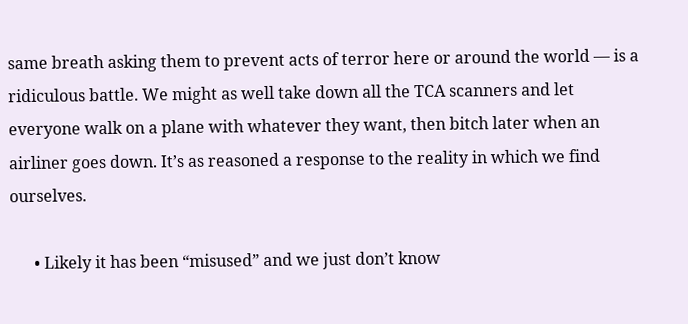same breath asking them to prevent acts of terror here or around the world — is a ridiculous battle. We might as well take down all the TCA scanners and let everyone walk on a plane with whatever they want, then bitch later when an airliner goes down. It’s as reasoned a response to the reality in which we find ourselves.

      • Likely it has been “misused” and we just don’t know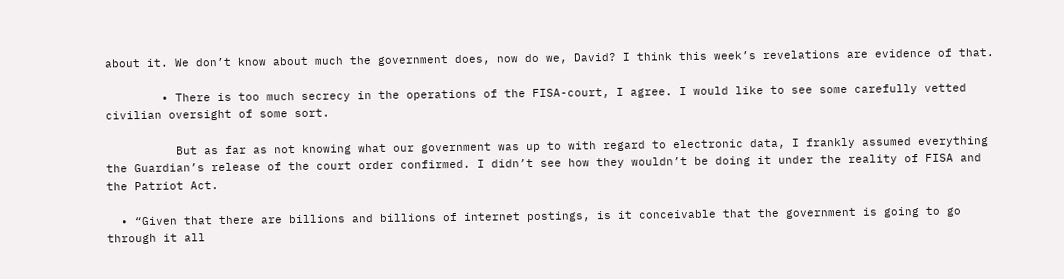about it. We don’t know about much the government does, now do we, David? I think this week’s revelations are evidence of that.

        • There is too much secrecy in the operations of the FISA-court, I agree. I would like to see some carefully vetted civilian oversight of some sort.

          But as far as not knowing what our government was up to with regard to electronic data, I frankly assumed everything the Guardian’s release of the court order confirmed. I didn’t see how they wouldn’t be doing it under the reality of FISA and the Patriot Act.

  • “Given that there are billions and billions of internet postings, is it conceivable that the government is going to go through it all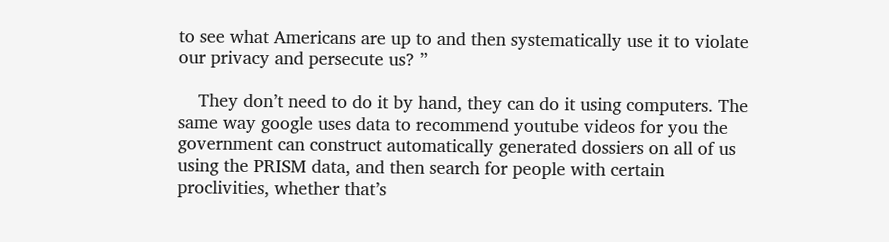to see what Americans are up to and then systematically use it to violate our privacy and persecute us? ”

    They don’t need to do it by hand, they can do it using computers. The same way google uses data to recommend youtube videos for you the government can construct automatically generated dossiers on all of us using the PRISM data, and then search for people with certain proclivities, whether that’s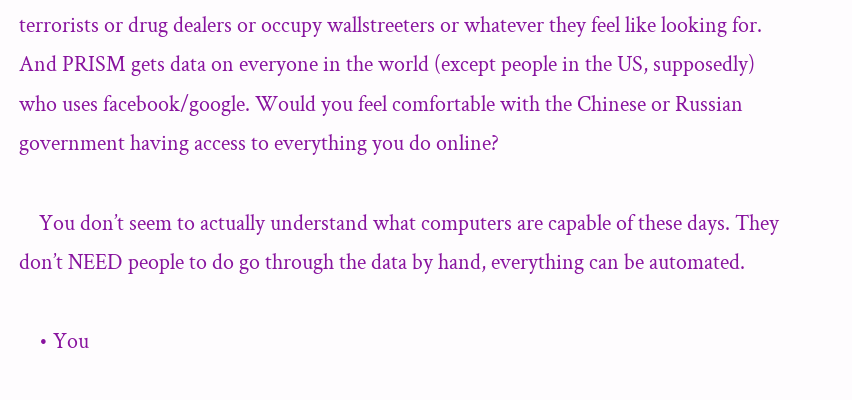terrorists or drug dealers or occupy wallstreeters or whatever they feel like looking for. And PRISM gets data on everyone in the world (except people in the US, supposedly) who uses facebook/google. Would you feel comfortable with the Chinese or Russian government having access to everything you do online?

    You don’t seem to actually understand what computers are capable of these days. They don’t NEED people to do go through the data by hand, everything can be automated.

    • You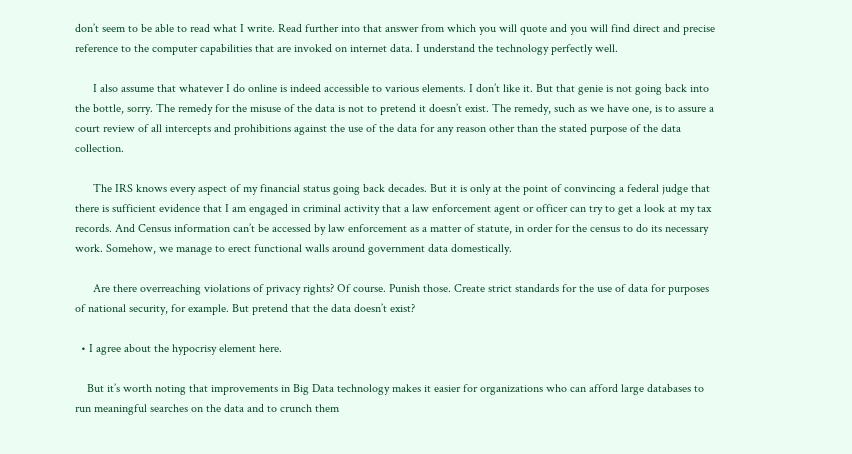don’t seem to be able to read what I write. Read further into that answer from which you will quote and you will find direct and precise reference to the computer capabilities that are invoked on internet data. I understand the technology perfectly well.

      I also assume that whatever I do online is indeed accessible to various elements. I don’t like it. But that genie is not going back into the bottle, sorry. The remedy for the misuse of the data is not to pretend it doesn’t exist. The remedy, such as we have one, is to assure a court review of all intercepts and prohibitions against the use of the data for any reason other than the stated purpose of the data collection.

      The IRS knows every aspect of my financial status going back decades. But it is only at the point of convincing a federal judge that there is sufficient evidence that I am engaged in criminal activity that a law enforcement agent or officer can try to get a look at my tax records. And Census information can’t be accessed by law enforcement as a matter of statute, in order for the census to do its necessary work. Somehow, we manage to erect functional walls around government data domestically.

      Are there overreaching violations of privacy rights? Of course. Punish those. Create strict standards for the use of data for purposes of national security, for example. But pretend that the data doesn’t exist?

  • I agree about the hypocrisy element here.

    But it’s worth noting that improvements in Big Data technology makes it easier for organizations who can afford large databases to run meaningful searches on the data and to crunch them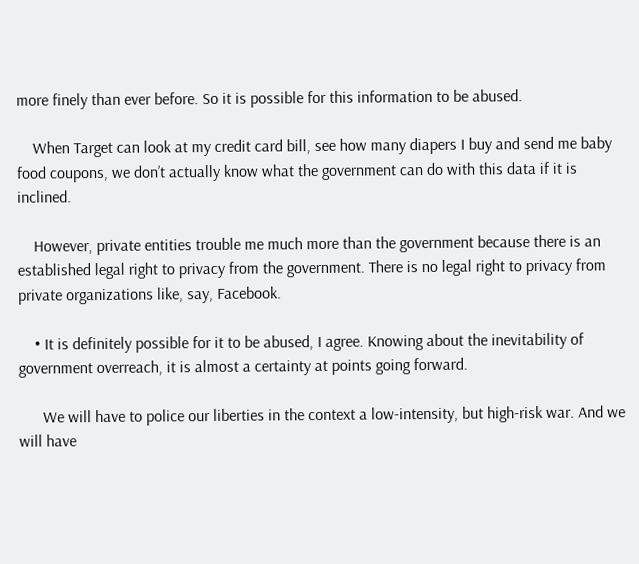more finely than ever before. So it is possible for this information to be abused.

    When Target can look at my credit card bill, see how many diapers I buy and send me baby food coupons, we don’t actually know what the government can do with this data if it is inclined.

    However, private entities trouble me much more than the government because there is an established legal right to privacy from the government. There is no legal right to privacy from private organizations like, say, Facebook.

    • It is definitely possible for it to be abused, I agree. Knowing about the inevitability of government overreach, it is almost a certainty at points going forward.

      We will have to police our liberties in the context a low-intensity, but high-risk war. And we will have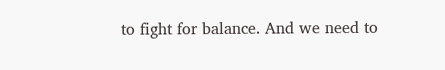to fight for balance. And we need to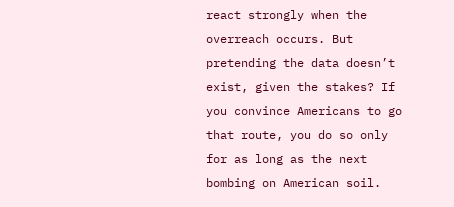react strongly when the overreach occurs. But pretending the data doesn’t exist, given the stakes? If you convince Americans to go that route, you do so only for as long as the next bombing on American soil.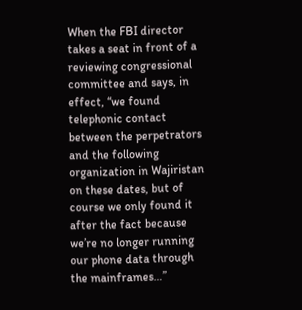When the FBI director takes a seat in front of a reviewing congressional committee and says, in effect, “we found telephonic contact between the perpetrators and the following organization in Wajiristan on these dates, but of course we only found it after the fact because we’re no longer running our phone data through the mainframes…”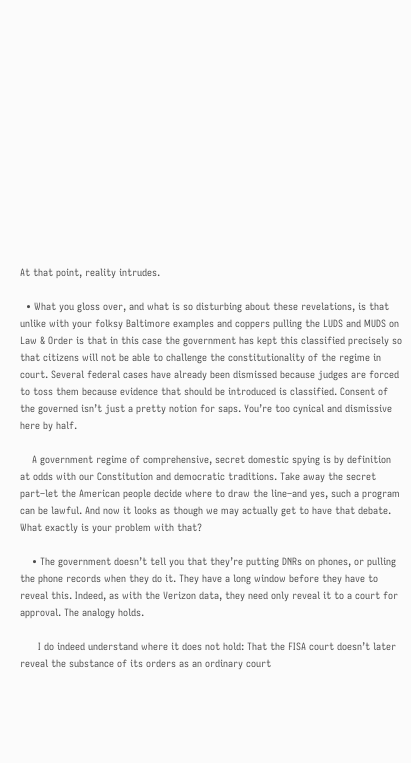At that point, reality intrudes.

  • What you gloss over, and what is so disturbing about these revelations, is that unlike with your folksy Baltimore examples and coppers pulling the LUDS and MUDS on Law & Order is that in this case the government has kept this classified precisely so that citizens will not be able to challenge the constitutionality of the regime in court. Several federal cases have already been dismissed because judges are forced to toss them because evidence that should be introduced is classified. Consent of the governed isn’t just a pretty notion for saps. You’re too cynical and dismissive here by half.

    A government regime of comprehensive, secret domestic spying is by definition at odds with our Constitution and democratic traditions. Take away the secret part–let the American people decide where to draw the line–and yes, such a program can be lawful. And now it looks as though we may actually get to have that debate. What exactly is your problem with that?

    • The government doesn’t tell you that they’re putting DNRs on phones, or pulling the phone records when they do it. They have a long window before they have to reveal this. Indeed, as with the Verizon data, they need only reveal it to a court for approval. The analogy holds.

      I do indeed understand where it does not hold: That the FISA court doesn’t later reveal the substance of its orders as an ordinary court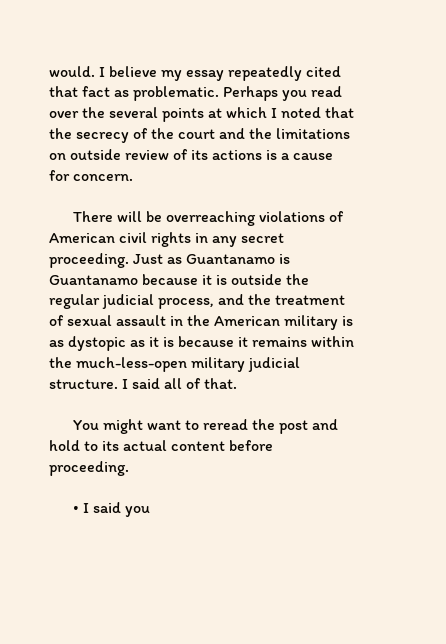would. I believe my essay repeatedly cited that fact as problematic. Perhaps you read over the several points at which I noted that the secrecy of the court and the limitations on outside review of its actions is a cause for concern.

      There will be overreaching violations of American civil rights in any secret proceeding. Just as Guantanamo is Guantanamo because it is outside the regular judicial process, and the treatment of sexual assault in the American military is as dystopic as it is because it remains within the much-less-open military judicial structure. I said all of that.

      You might want to reread the post and hold to its actual content before proceeding.

      • I said you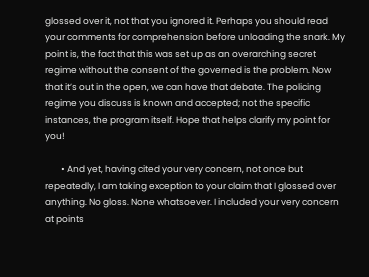glossed over it, not that you ignored it. Perhaps you should read your comments for comprehension before unloading the snark. My point is, the fact that this was set up as an overarching secret regime without the consent of the governed is the problem. Now that it’s out in the open, we can have that debate. The policing regime you discuss is known and accepted; not the specific instances, the program itself. Hope that helps clarify my point for you!

        • And yet, having cited your very concern, not once but repeatedly, I am taking exception to your claim that I glossed over anything. No gloss. None whatsoever. I included your very concern at points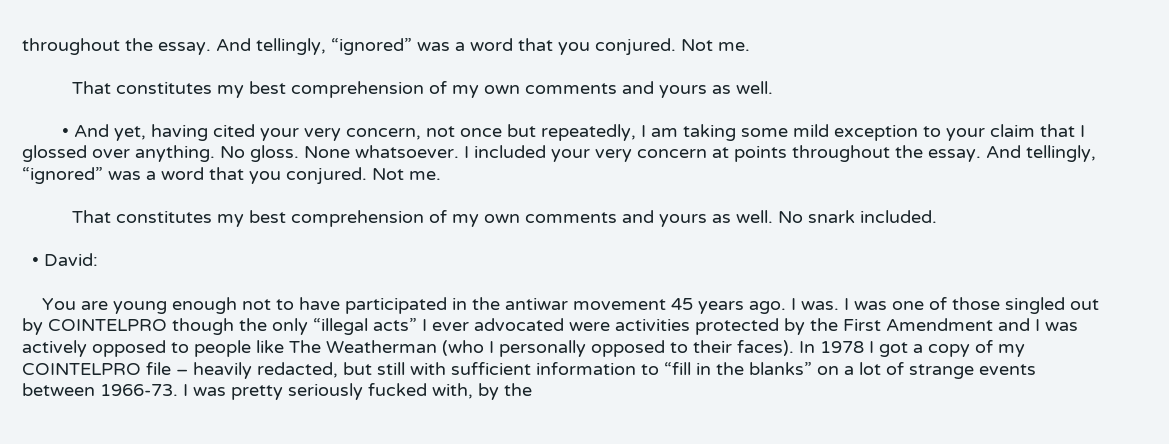throughout the essay. And tellingly, “ignored” was a word that you conjured. Not me.

          That constitutes my best comprehension of my own comments and yours as well.

        • And yet, having cited your very concern, not once but repeatedly, I am taking some mild exception to your claim that I glossed over anything. No gloss. None whatsoever. I included your very concern at points throughout the essay. And tellingly, “ignored” was a word that you conjured. Not me.

          That constitutes my best comprehension of my own comments and yours as well. No snark included.

  • David:

    You are young enough not to have participated in the antiwar movement 45 years ago. I was. I was one of those singled out by COINTELPRO though the only “illegal acts” I ever advocated were activities protected by the First Amendment and I was actively opposed to people like The Weatherman (who I personally opposed to their faces). In 1978 I got a copy of my COINTELPRO file – heavily redacted, but still with sufficient information to “fill in the blanks” on a lot of strange events between 1966-73. I was pretty seriously fucked with, by the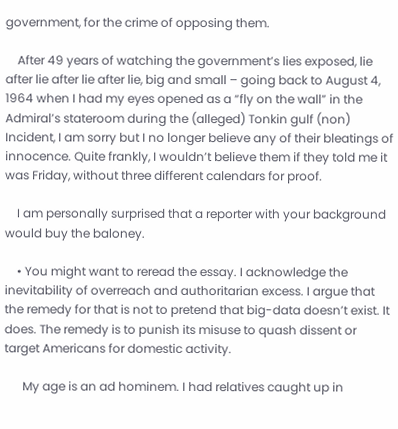government, for the crime of opposing them.

    After 49 years of watching the government’s lies exposed, lie after lie after lie after lie, big and small – going back to August 4, 1964 when I had my eyes opened as a “fly on the wall” in the Admiral’s stateroom during the (alleged) Tonkin gulf (non) Incident, I am sorry but I no longer believe any of their bleatings of innocence. Quite frankly, I wouldn’t believe them if they told me it was Friday, without three different calendars for proof.

    I am personally surprised that a reporter with your background would buy the baloney.

    • You might want to reread the essay. I acknowledge the inevitability of overreach and authoritarian excess. I argue that the remedy for that is not to pretend that big-data doesn’t exist. It does. The remedy is to punish its misuse to quash dissent or target Americans for domestic activity.

      My age is an ad hominem. I had relatives caught up in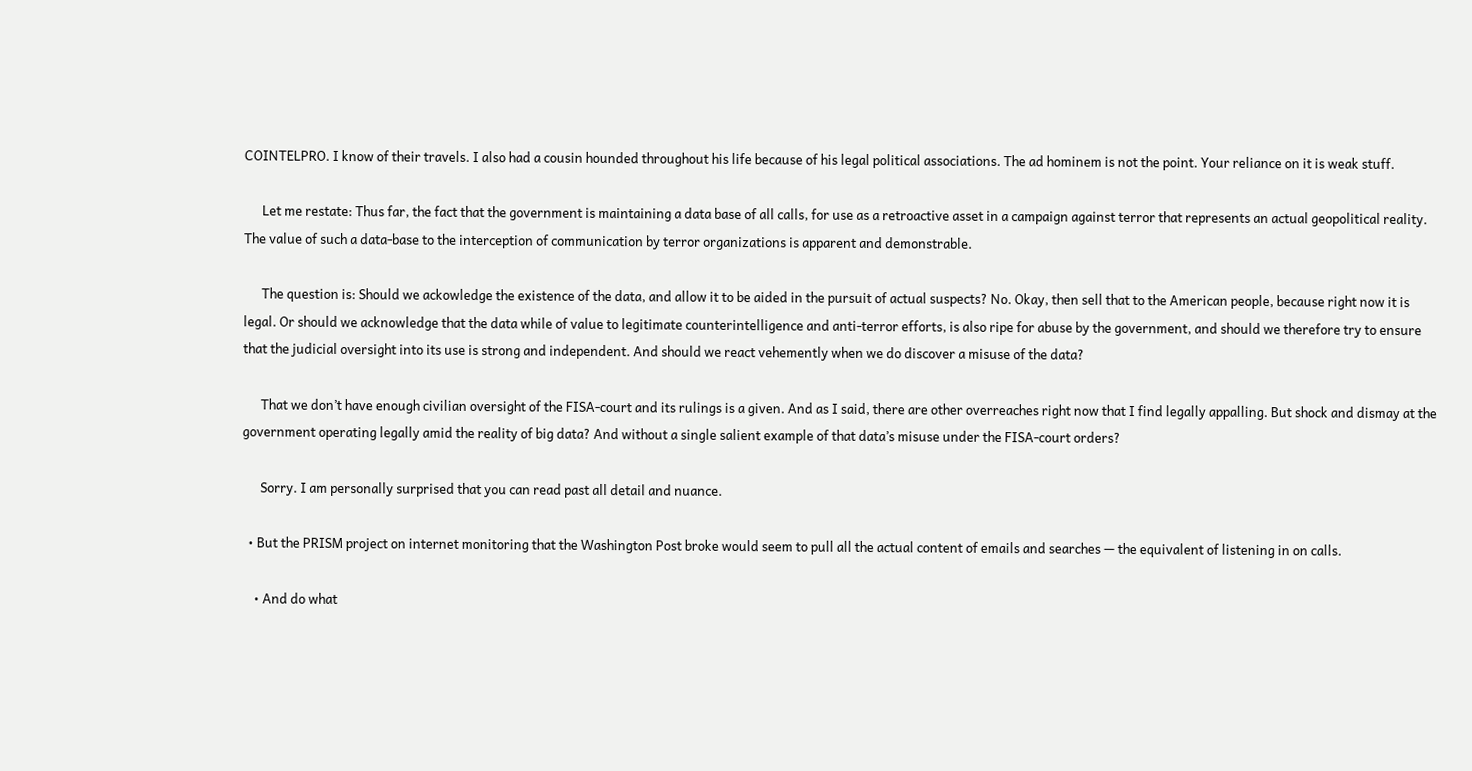COINTELPRO. I know of their travels. I also had a cousin hounded throughout his life because of his legal political associations. The ad hominem is not the point. Your reliance on it is weak stuff.

      Let me restate: Thus far, the fact that the government is maintaining a data base of all calls, for use as a retroactive asset in a campaign against terror that represents an actual geopolitical reality. The value of such a data-base to the interception of communication by terror organizations is apparent and demonstrable.

      The question is: Should we ackowledge the existence of the data, and allow it to be aided in the pursuit of actual suspects? No. Okay, then sell that to the American people, because right now it is legal. Or should we acknowledge that the data while of value to legitimate counterintelligence and anti-terror efforts, is also ripe for abuse by the government, and should we therefore try to ensure that the judicial oversight into its use is strong and independent. And should we react vehemently when we do discover a misuse of the data?

      That we don’t have enough civilian oversight of the FISA-court and its rulings is a given. And as I said, there are other overreaches right now that I find legally appalling. But shock and dismay at the government operating legally amid the reality of big data? And without a single salient example of that data’s misuse under the FISA-court orders?

      Sorry. I am personally surprised that you can read past all detail and nuance.

  • But the PRISM project on internet monitoring that the Washington Post broke would seem to pull all the actual content of emails and searches — the equivalent of listening in on calls.

    • And do what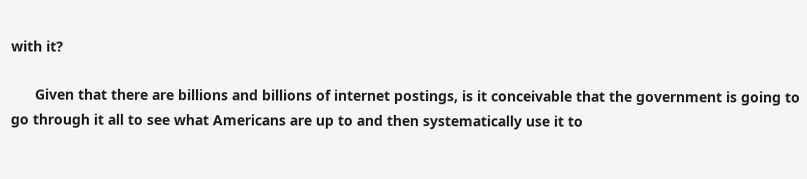with it?

      Given that there are billions and billions of internet postings, is it conceivable that the government is going to go through it all to see what Americans are up to and then systematically use it to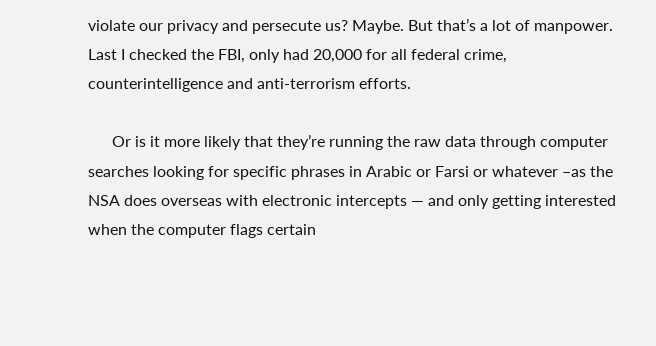violate our privacy and persecute us? Maybe. But that’s a lot of manpower. Last I checked the FBI, only had 20,000 for all federal crime, counterintelligence and anti-terrorism efforts.

      Or is it more likely that they’re running the raw data through computer searches looking for specific phrases in Arabic or Farsi or whatever –as the NSA does overseas with electronic intercepts — and only getting interested when the computer flags certain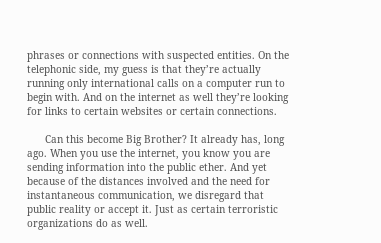phrases or connections with suspected entities. On the telephonic side, my guess is that they’re actually running only international calls on a computer run to begin with. And on the internet as well they’re looking for links to certain websites or certain connections.

      Can this become Big Brother? It already has, long ago. When you use the internet, you know you are sending information into the public ether. And yet because of the distances involved and the need for instantaneous communication, we disregard that public reality or accept it. Just as certain terroristic organizations do as well.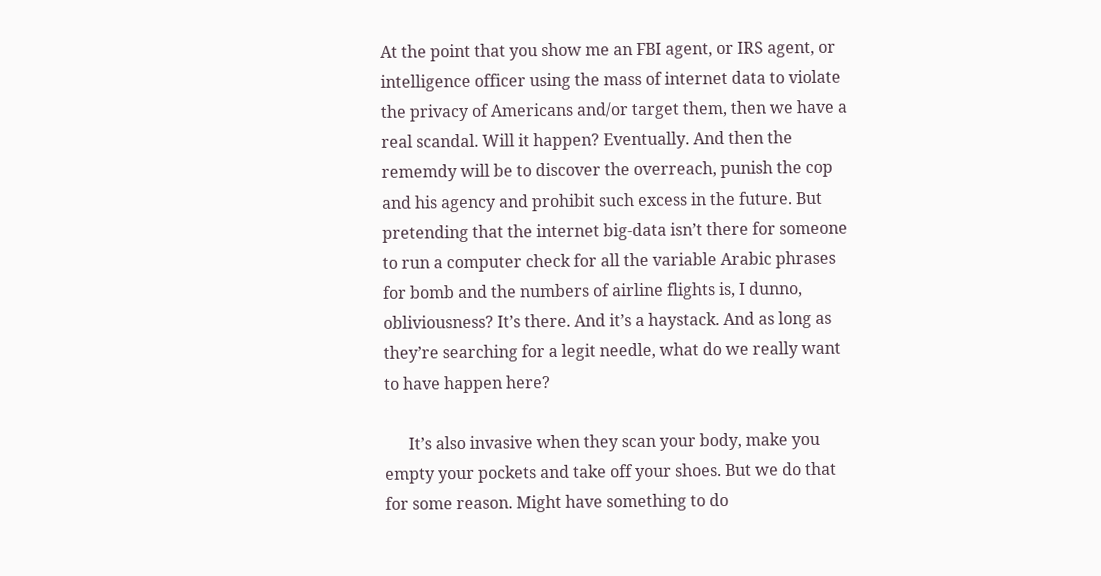At the point that you show me an FBI agent, or IRS agent, or intelligence officer using the mass of internet data to violate the privacy of Americans and/or target them, then we have a real scandal. Will it happen? Eventually. And then the rememdy will be to discover the overreach, punish the cop and his agency and prohibit such excess in the future. But pretending that the internet big-data isn’t there for someone to run a computer check for all the variable Arabic phrases for bomb and the numbers of airline flights is, I dunno, obliviousness? It’s there. And it’s a haystack. And as long as they’re searching for a legit needle, what do we really want to have happen here?

      It’s also invasive when they scan your body, make you empty your pockets and take off your shoes. But we do that for some reason. Might have something to do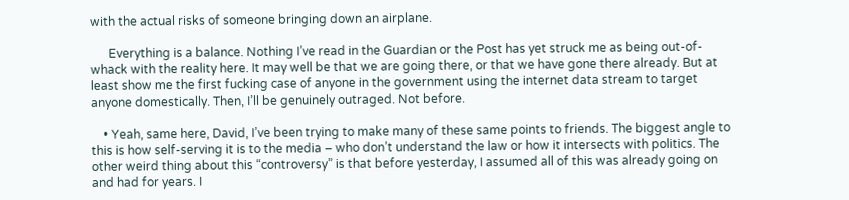with the actual risks of someone bringing down an airplane.

      Everything is a balance. Nothing I’ve read in the Guardian or the Post has yet struck me as being out-of-whack with the reality here. It may well be that we are going there, or that we have gone there already. But at least show me the first fucking case of anyone in the government using the internet data stream to target anyone domestically. Then, I’ll be genuinely outraged. Not before.

    • Yeah, same here, David, I’ve been trying to make many of these same points to friends. The biggest angle to this is how self-serving it is to the media – who don’t understand the law or how it intersects with politics. The other weird thing about this “controversy” is that before yesterday, I assumed all of this was already going on and had for years. I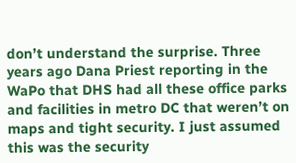don’t understand the surprise. Three years ago Dana Priest reporting in the WaPo that DHS had all these office parks and facilities in metro DC that weren’t on maps and tight security. I just assumed this was the security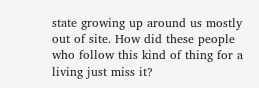state growing up around us mostly out of site. How did these people who follow this kind of thing for a living just miss it?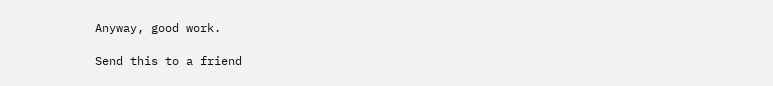Anyway, good work.

Send this to a friend